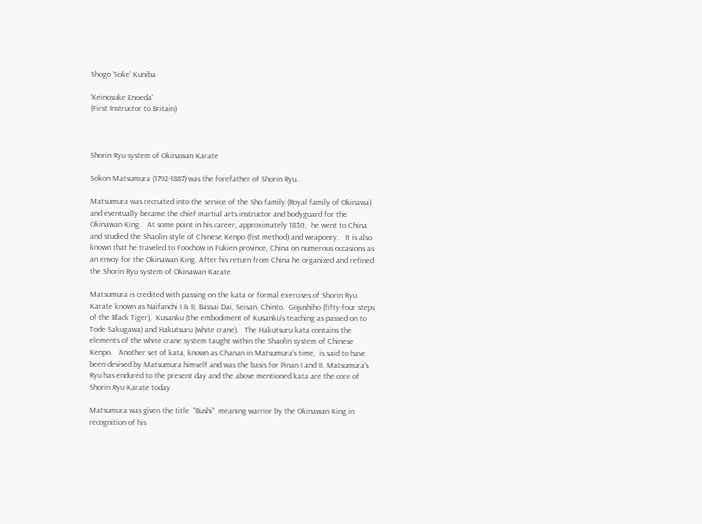Shogo 'Soke' Kuniba

'Keinosuke Enoeda'
(First Instructor to Britain)



Shorin Ryu system of Okinawan Karate

Sokon Matsumura (1792-1887) was the forefather of Shorin Ryu..

Matsumura was recruited into the service of the Sho family (Royal family of Okinawa) and eventually became the chief martial arts instructor and bodyguard for the Okinawan King.   At some point in his career, approximately 1830,  he went to China and studied the Shaolin style of Chinese Kenpo (fist method) and weaponry.   It is also known that he traveled to Foochow in Fukien province, China on numerous occasions as an envoy for the Okinawan King. After his return from China he organized and refined the Shorin Ryu system of Okinawan Karate.

Matsumura is credited with passing on the kata or formal exercises of Shorin Ryu Karate known as Naifanchi I & II, Bassai Dai, Seisan, Chinto,  Gojushiho (fifty-four steps of the Black Tiger),  Kusanku (the embodiment of Kusanku's teaching as passed on to Tode Sakugawa) and Hakutsuru (white crane).   The Hakutsuru kata contains the elements of the white crane system taught within the Shaolin system of Chinese Kenpo.   Another set of kata, known as Chanan in Matsumura's time,  is said to have been devised by Matsumura himself and was the basis for Pinan I and II. Matsumura's Ryu has endured to the present day and the above mentioned kata are the core of Shorin Ryu Karate today.

Matsumura was given the title  "Bushi"  meaning warrior by the Okinawan King in recognition of his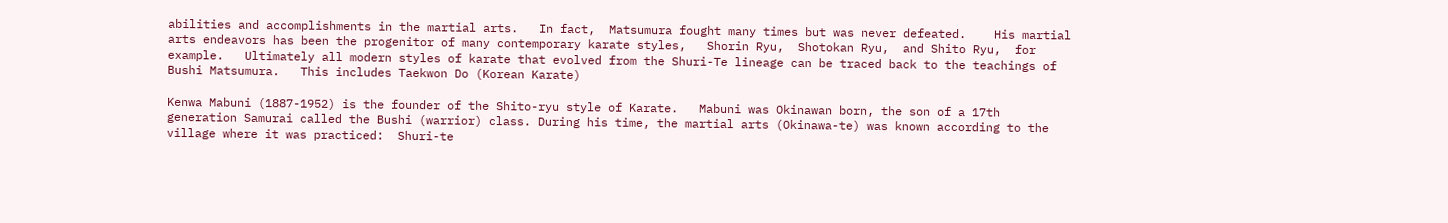abilities and accomplishments in the martial arts.   In fact,  Matsumura fought many times but was never defeated.    His martial arts endeavors has been the progenitor of many contemporary karate styles,   Shorin Ryu,  Shotokan Ryu,  and Shito Ryu,  for example.   Ultimately all modern styles of karate that evolved from the Shuri-Te lineage can be traced back to the teachings of Bushi Matsumura.   This includes Taekwon Do (Korean Karate)

Kenwa Mabuni (1887-1952) is the founder of the Shito-ryu style of Karate.   Mabuni was Okinawan born, the son of a 17th generation Samurai called the Bushi (warrior) class. During his time, the martial arts (Okinawa-te) was known according to the village where it was practiced:  Shuri-te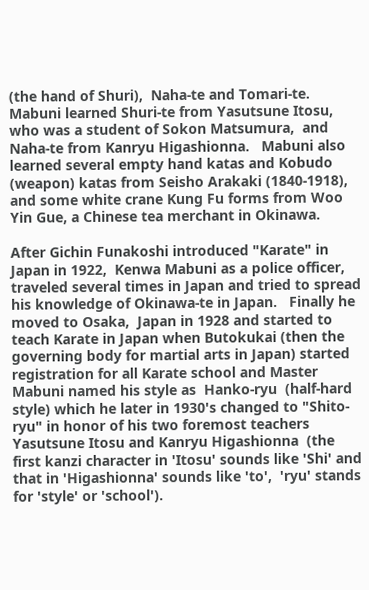(the hand of Shuri),  Naha-te and Tomari-te.   Mabuni learned Shuri-te from Yasutsune Itosu,  who was a student of Sokon Matsumura,  and Naha-te from Kanryu Higashionna.   Mabuni also learned several empty hand katas and Kobudo (weapon) katas from Seisho Arakaki (1840-1918), and some white crane Kung Fu forms from Woo Yin Gue, a Chinese tea merchant in Okinawa.

After Gichin Funakoshi introduced "Karate" in Japan in 1922,  Kenwa Mabuni as a police officer,  traveled several times in Japan and tried to spread his knowledge of Okinawa-te in Japan.   Finally he moved to Osaka,  Japan in 1928 and started to teach Karate in Japan when Butokukai (then the governing body for martial arts in Japan) started registration for all Karate school and Master Mabuni named his style as  Hanko-ryu  (half-hard style) which he later in 1930's changed to "Shito-ryu" in honor of his two foremost teachers Yasutsune Itosu and Kanryu Higashionna  (the first kanzi character in 'Itosu' sounds like 'Shi' and that in 'Higashionna' sounds like 'to',  'ryu' stands for 'style' or 'school').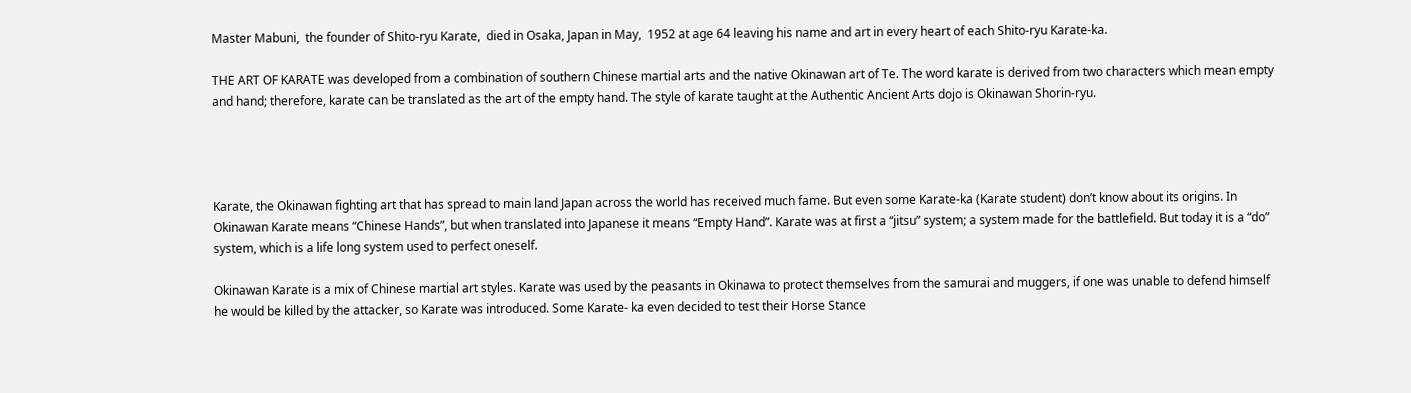Master Mabuni,  the founder of Shito-ryu Karate,  died in Osaka, Japan in May,  1952 at age 64 leaving his name and art in every heart of each Shito-ryu Karate-ka.

THE ART OF KARATE was developed from a combination of southern Chinese martial arts and the native Okinawan art of Te. The word karate is derived from two characters which mean empty and hand; therefore, karate can be translated as the art of the empty hand. The style of karate taught at the Authentic Ancient Arts dojo is Okinawan Shorin-ryu.




Karate, the Okinawan fighting art that has spread to main land Japan across the world has received much fame. But even some Karate-ka (Karate student) don’t know about its origins. In Okinawan Karate means “Chinese Hands”, but when translated into Japanese it means “Empty Hand”. Karate was at first a “jitsu” system; a system made for the battlefield. But today it is a “do” system, which is a life long system used to perfect oneself.

Okinawan Karate is a mix of Chinese martial art styles. Karate was used by the peasants in Okinawa to protect themselves from the samurai and muggers, if one was unable to defend himself he would be killed by the attacker, so Karate was introduced. Some Karate- ka even decided to test their Horse Stance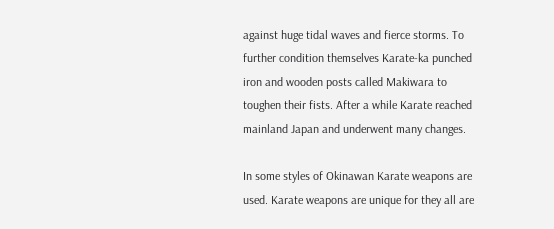against huge tidal waves and fierce storms. To further condition themselves Karate-ka punched iron and wooden posts called Makiwara to toughen their fists. After a while Karate reached mainland Japan and underwent many changes.

In some styles of Okinawan Karate weapons are used. Karate weapons are unique for they all are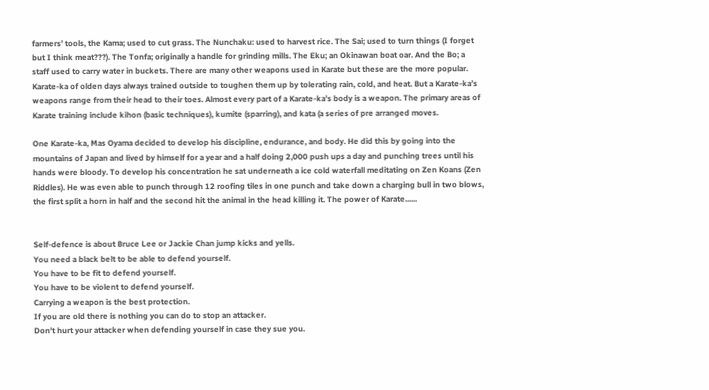farmers’ tools, the Kama; used to cut grass. The Nunchaku: used to harvest rice. The Sai; used to turn things (I forget but I think meat???). The Tonfa; originally a handle for grinding mills. The Eku; an Okinawan boat oar. And the Bo; a staff used to carry water in buckets. There are many other weapons used in Karate but these are the more popular. Karate-ka of olden days always trained outside to toughen them up by tolerating rain, cold, and heat. But a Karate-ka’s weapons range from their head to their toes. Almost every part of a Karate-ka’s body is a weapon. The primary areas of Karate training include kihon (basic techniques), kumite (sparring), and kata (a series of pre arranged moves.

One Karate-ka, Mas Oyama decided to develop his discipline, endurance, and body. He did this by going into the mountains of Japan and lived by himself for a year and a half doing 2,000 push ups a day and punching trees until his hands were bloody. To develop his concentration he sat underneath a ice cold waterfall meditating on Zen Koans (Zen Riddles). He was even able to punch through 12 roofing tiles in one punch and take down a charging bull in two blows, the first split a horn in half and the second hit the animal in the head killing it. The power of Karate......


Self-defence is about Bruce Lee or Jackie Chan jump kicks and yells.
You need a black belt to be able to defend yourself.
You have to be fit to defend yourself.
You have to be violent to defend yourself.
Carrying a weapon is the best protection.
If you are old there is nothing you can do to stop an attacker.
Don't hurt your attacker when defending yourself in case they sue you.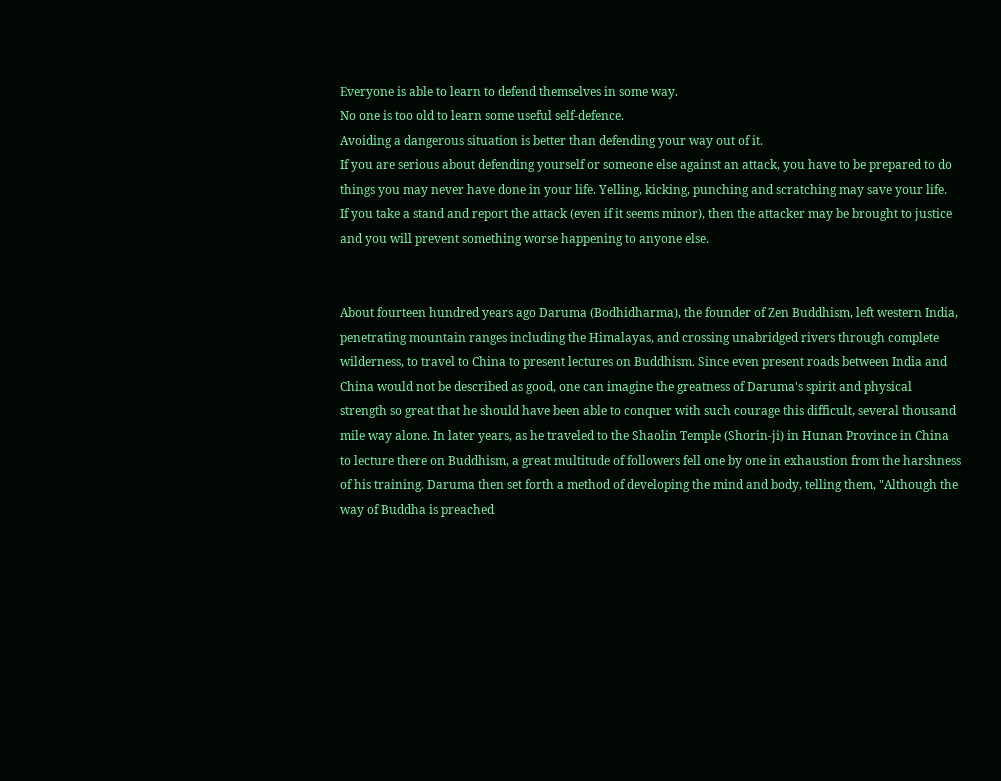Everyone is able to learn to defend themselves in some way.
No one is too old to learn some useful self-defence.
Avoiding a dangerous situation is better than defending your way out of it.
If you are serious about defending yourself or someone else against an attack, you have to be prepared to do things you may never have done in your life. Yelling, kicking, punching and scratching may save your life.
If you take a stand and report the attack (even if it seems minor), then the attacker may be brought to justice and you will prevent something worse happening to anyone else.


About fourteen hundred years ago Daruma (Bodhidharma), the founder of Zen Buddhism, left western India, penetrating mountain ranges including the Himalayas, and crossing unabridged rivers through complete wilderness, to travel to China to present lectures on Buddhism. Since even present roads between India and China would not be described as good, one can imagine the greatness of Daruma's spirit and physical strength so great that he should have been able to conquer with such courage this difficult, several thousand mile way alone. In later years, as he traveled to the Shaolin Temple (Shorin-ji) in Hunan Province in China to lecture there on Buddhism, a great multitude of followers fell one by one in exhaustion from the harshness of his training. Daruma then set forth a method of developing the mind and body, telling them, "Although the way of Buddha is preached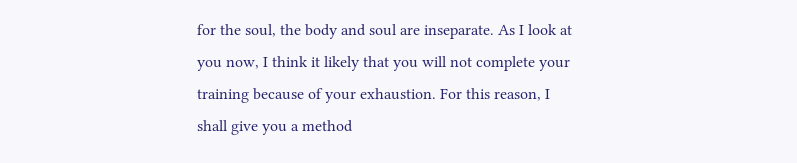for the soul, the body and soul are inseparate. As I look at you now, I think it likely that you will not complete your training because of your exhaustion. For this reason, I shall give you a method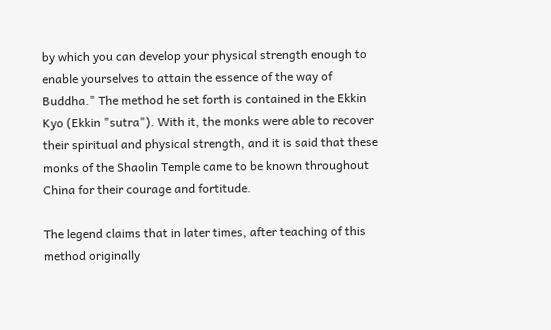by which you can develop your physical strength enough to enable yourselves to attain the essence of the way of Buddha." The method he set forth is contained in the Ekkin Kyo (Ekkin "sutra"). With it, the monks were able to recover their spiritual and physical strength, and it is said that these monks of the Shaolin Temple came to be known throughout China for their courage and fortitude.

The legend claims that in later times, after teaching of this method originally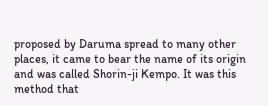proposed by Daruma spread to many other places, it came to bear the name of its origin and was called Shorin-ji Kempo. It was this method that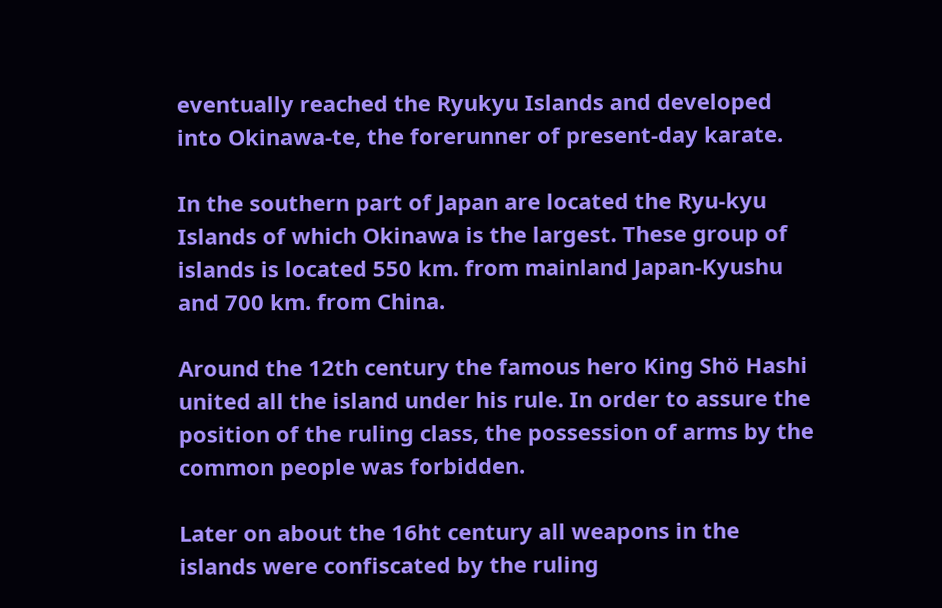eventually reached the Ryukyu Islands and developed into Okinawa-te, the forerunner of present-day karate.

In the southern part of Japan are located the Ryu-kyu Islands of which Okinawa is the largest. These group of islands is located 550 km. from mainland Japan-Kyushu and 700 km. from China.

Around the 12th century the famous hero King Shö Hashi united all the island under his rule. In order to assure the position of the ruling class, the possession of arms by the common people was forbidden.

Later on about the 16ht century all weapons in the islands were confiscated by the ruling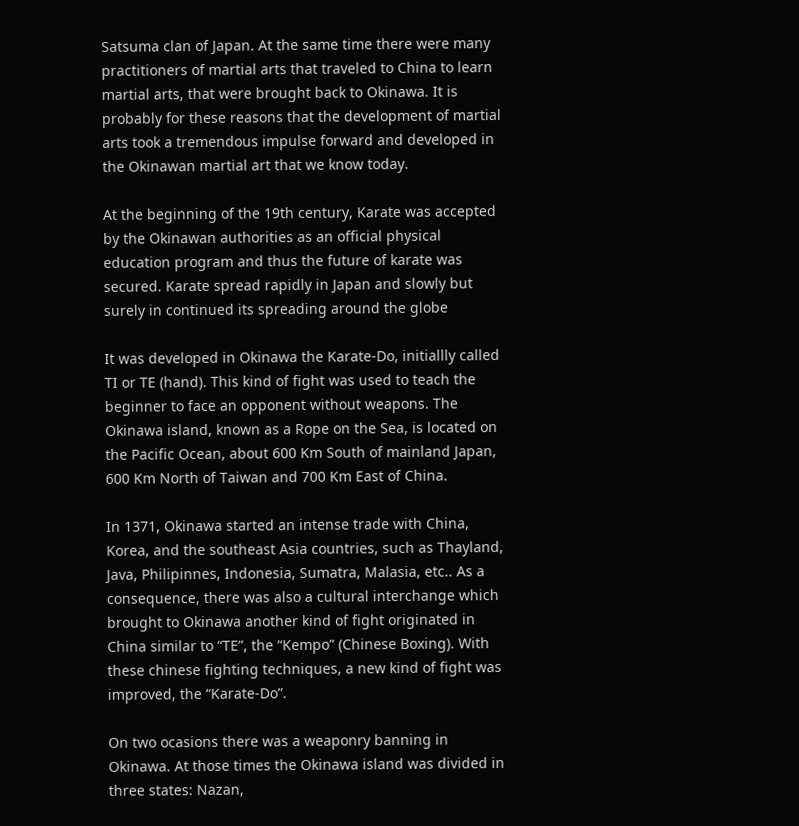Satsuma clan of Japan. At the same time there were many practitioners of martial arts that traveled to China to learn martial arts, that were brought back to Okinawa. It is probably for these reasons that the development of martial arts took a tremendous impulse forward and developed in the Okinawan martial art that we know today.

At the beginning of the 19th century, Karate was accepted by the Okinawan authorities as an official physical education program and thus the future of karate was secured. Karate spread rapidly in Japan and slowly but surely in continued its spreading around the globe

It was developed in Okinawa the Karate-Do, initiallly called TI or TE (hand). This kind of fight was used to teach the beginner to face an opponent without weapons. The Okinawa island, known as a Rope on the Sea, is located on the Pacific Ocean, about 600 Km South of mainland Japan, 600 Km North of Taiwan and 700 Km East of China.

In 1371, Okinawa started an intense trade with China, Korea, and the southeast Asia countries, such as Thayland, Java, Philipinnes, Indonesia, Sumatra, Malasia, etc.. As a consequence, there was also a cultural interchange which brought to Okinawa another kind of fight originated in China similar to “TE”, the “Kempo” (Chinese Boxing). With these chinese fighting techniques, a new kind of fight was improved, the “Karate-Do”.

On two ocasions there was a weaponry banning in Okinawa. At those times the Okinawa island was divided in three states: Nazan,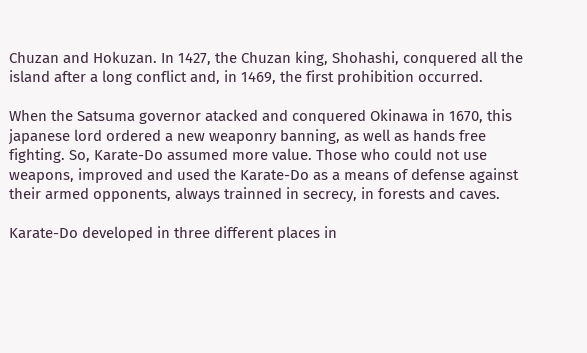Chuzan and Hokuzan. In 1427, the Chuzan king, Shohashi, conquered all the island after a long conflict and, in 1469, the first prohibition occurred.

When the Satsuma governor atacked and conquered Okinawa in 1670, this japanese lord ordered a new weaponry banning, as well as hands free fighting. So, Karate-Do assumed more value. Those who could not use weapons, improved and used the Karate-Do as a means of defense against their armed opponents, always trainned in secrecy, in forests and caves.

Karate-Do developed in three different places in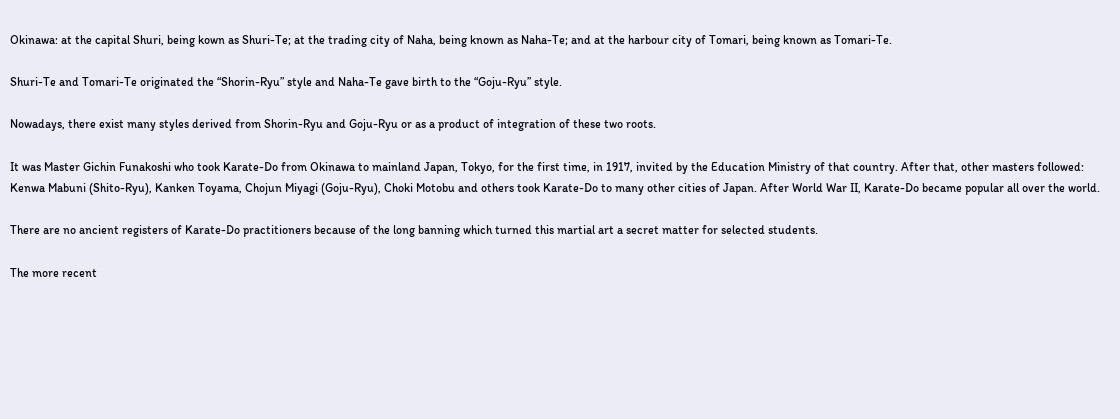Okinawa: at the capital Shuri, being kown as Shuri-Te; at the trading city of Naha, being known as Naha-Te; and at the harbour city of Tomari, being known as Tomari-Te.

Shuri-Te and Tomari-Te originated the “Shorin-Ryu” style and Naha-Te gave birth to the “Goju-Ryu” style.

Nowadays, there exist many styles derived from Shorin-Ryu and Goju-Ryu or as a product of integration of these two roots.

It was Master Gichin Funakoshi who took Karate-Do from Okinawa to mainland Japan, Tokyo, for the first time, in 1917, invited by the Education Ministry of that country. After that, other masters followed: Kenwa Mabuni (Shito-Ryu), Kanken Toyama, Chojun Miyagi (Goju-Ryu), Choki Motobu and others took Karate-Do to many other cities of Japan. After World War II, Karate-Do became popular all over the world.

There are no ancient registers of Karate-Do practitioners because of the long banning which turned this martial art a secret matter for selected students.

The more recent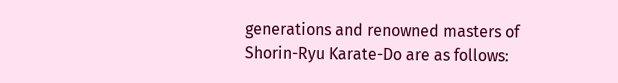generations and renowned masters of Shorin-Ryu Karate-Do are as follows: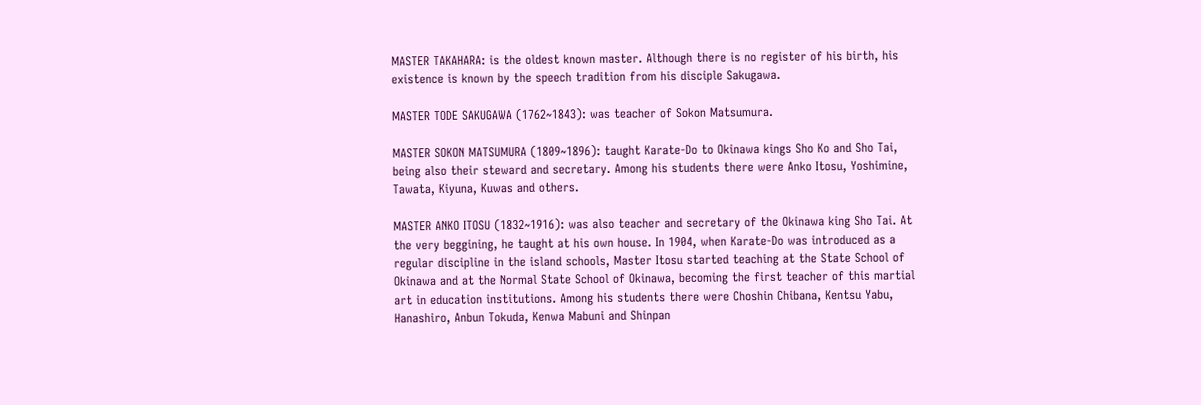MASTER TAKAHARA: is the oldest known master. Although there is no register of his birth, his existence is known by the speech tradition from his disciple Sakugawa.

MASTER TODE SAKUGAWA (1762~1843): was teacher of Sokon Matsumura.

MASTER SOKON MATSUMURA (1809~1896): taught Karate-Do to Okinawa kings Sho Ko and Sho Tai, being also their steward and secretary. Among his students there were Anko Itosu, Yoshimine, Tawata, Kiyuna, Kuwas and others.

MASTER ANKO ITOSU (1832~1916): was also teacher and secretary of the Okinawa king Sho Tai. At the very beggining, he taught at his own house. In 1904, when Karate-Do was introduced as a regular discipline in the island schools, Master Itosu started teaching at the State School of Okinawa and at the Normal State School of Okinawa, becoming the first teacher of this martial art in education institutions. Among his students there were Choshin Chibana, Kentsu Yabu, Hanashiro, Anbun Tokuda, Kenwa Mabuni and Shinpan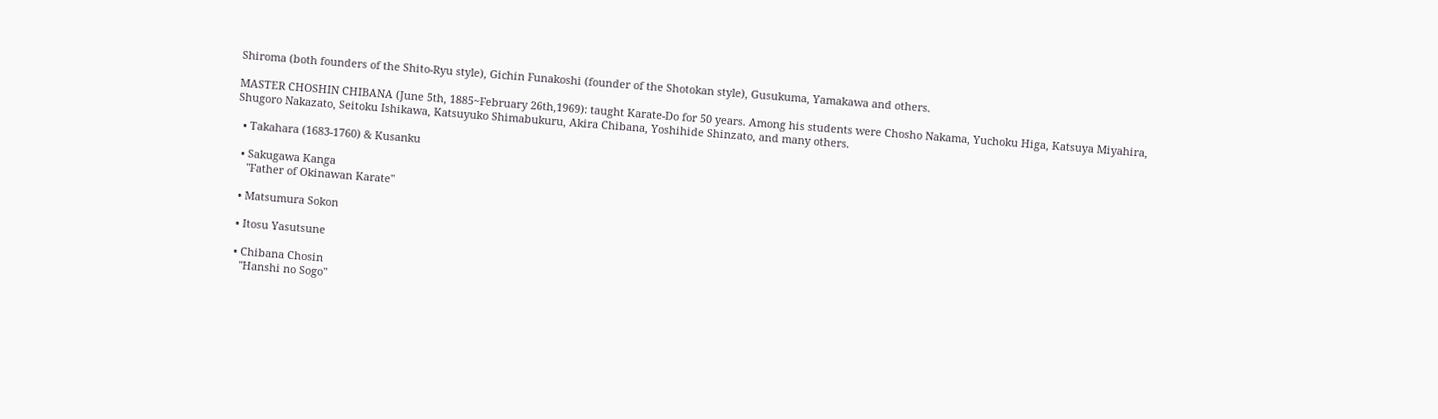Shiroma (both founders of the Shito-Ryu style), Gichin Funakoshi (founder of the Shotokan style), Gusukuma, Yamakawa and others.

MASTER CHOSHIN CHIBANA (June 5th, 1885~February 26th,1969): taught Karate-Do for 50 years. Among his students were Chosho Nakama, Yuchoku Higa, Katsuya Miyahira, Shugoro Nakazato, Seitoku Ishikawa, Katsuyuko Shimabukuru, Akira Chibana, Yoshihide Shinzato, and many others.

  • Takahara (1683-1760) & Kusanku

  • Sakugawa Kanga
    "Father of Okinawan Karate"

  • Matsumura Sokon

  • Itosu Yasutsune

  • Chibana Chosin
    "Hanshi no Sogo"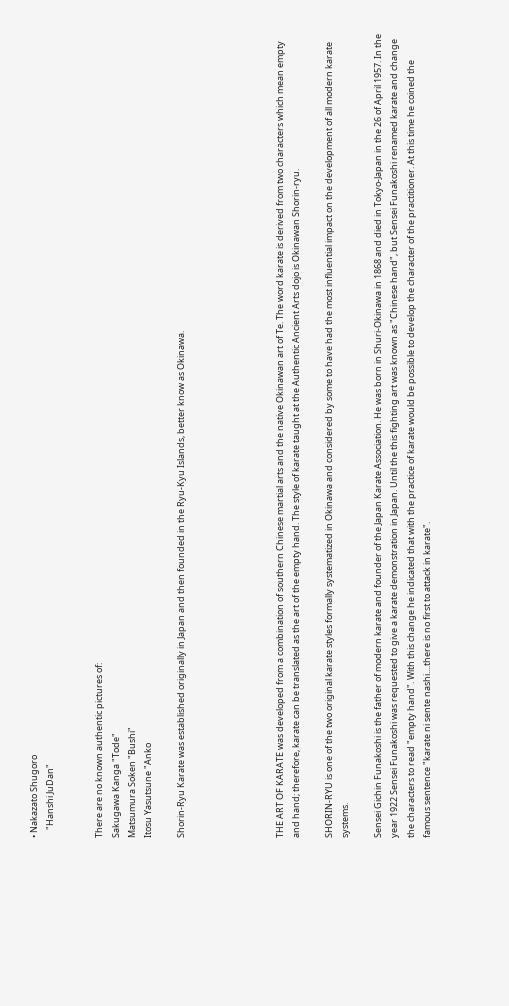• Nakazato Shugoro
    "Hanshi JuDan"


There are no known authentic pictures of:
Sakugawa Kanga "Tode"
Matsumura Soken "Bushi"
Itosu Yasutsune "Anko

Shorin-Ryu Karate was established originally in Japan and then founded in the Ryu-Kyu Islands, better know as Okinawa.





THE ART OF KARATE was developed from a combination of southern Chinese martial arts and the native Okinawan art of Te. The word karate is derived from two characters which mean empty and hand; therefore, karate can be translated as the art of the empty hand. The style of karate taught at the Authentic Ancient Arts dojo is Okinawan Shorin-ryu.

SHORIN-RYU is one of the two original karate styles formally systematized in Okinawa and considered by some to have had the most influential impact on the development of all modern karate systems.

Sensei Gichin Funakoshi is the father of modern karate and founder of the Japan Karate Association. He was born in Shuri-Okinawa in 1868 and died in Tokyo-Japan in the 26 of April 1957. In the year 1922 Sensei Funakoshi was requested to give a karate demonstration in Japan. Until the this fighting art was known as "Chinese hand", but Sensei Funakoshi renamed karate and change the characters to read "empty hand". With this change he indicated that with the practice of karate would be possible to develop the character of the practitioner. At this time he coined the famous sentence "karate ni sente nashi....there is no first to attack in karate".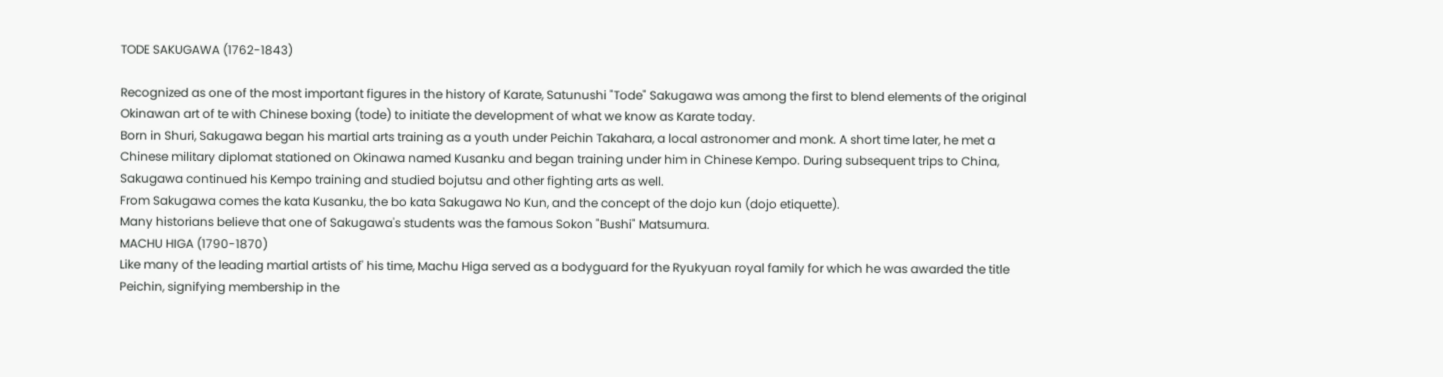TODE SAKUGAWA (1762-1843)

Recognized as one of the most important figures in the history of Karate, Satunushi "Tode" Sakugawa was among the first to blend elements of the original Okinawan art of te with Chinese boxing (tode) to initiate the development of what we know as Karate today.
Born in Shuri, Sakugawa began his martial arts training as a youth under Peichin Takahara, a local astronomer and monk. A short time later, he met a Chinese military diplomat stationed on Okinawa named Kusanku and began training under him in Chinese Kempo. During subsequent trips to China, Sakugawa continued his Kempo training and studied bojutsu and other fighting arts as well.
From Sakugawa comes the kata Kusanku, the bo kata Sakugawa No Kun, and the concept of the dojo kun (dojo etiquette).
Many historians believe that one of Sakugawa's students was the famous Sokon "Bushi" Matsumura.
MACHU HIGA (1790-1870)
Like many of the leading martial artists of' his time, Machu Higa served as a bodyguard for the Ryukyuan royal family for which he was awarded the title Peichin, signifying membership in the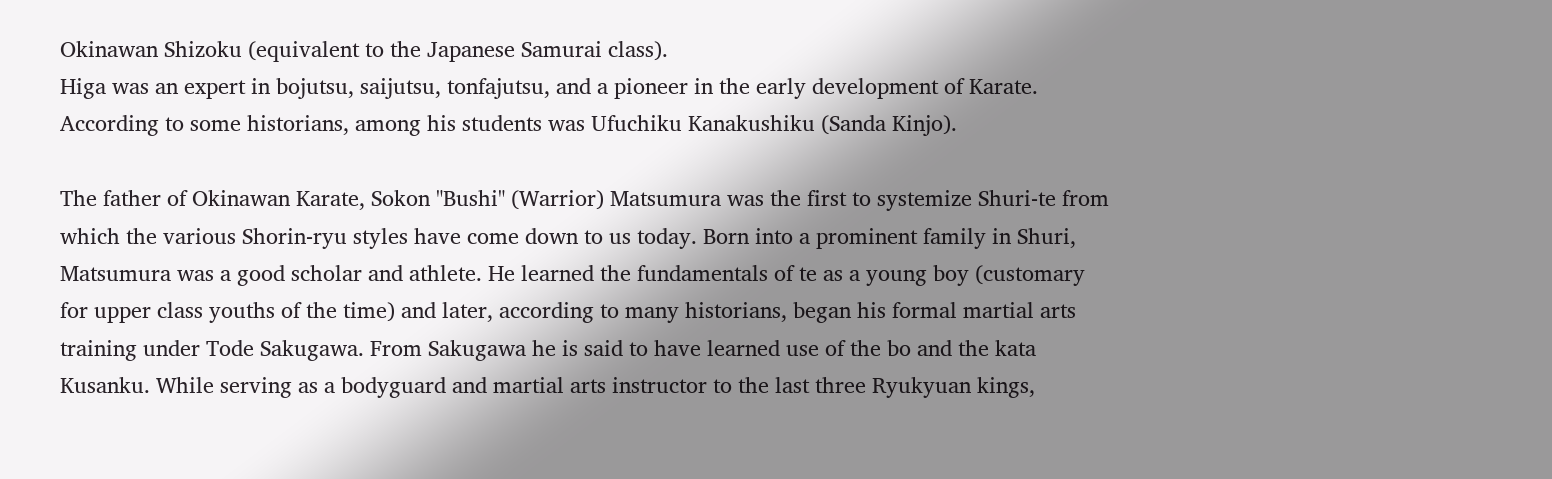Okinawan Shizoku (equivalent to the Japanese Samurai class).
Higa was an expert in bojutsu, saijutsu, tonfajutsu, and a pioneer in the early development of Karate. According to some historians, among his students was Ufuchiku Kanakushiku (Sanda Kinjo).

The father of Okinawan Karate, Sokon "Bushi" (Warrior) Matsumura was the first to systemize Shuri-te from which the various Shorin-ryu styles have come down to us today. Born into a prominent family in Shuri, Matsumura was a good scholar and athlete. He learned the fundamentals of te as a young boy (customary for upper class youths of the time) and later, according to many historians, began his formal martial arts training under Tode Sakugawa. From Sakugawa he is said to have learned use of the bo and the kata Kusanku. While serving as a bodyguard and martial arts instructor to the last three Ryukyuan kings,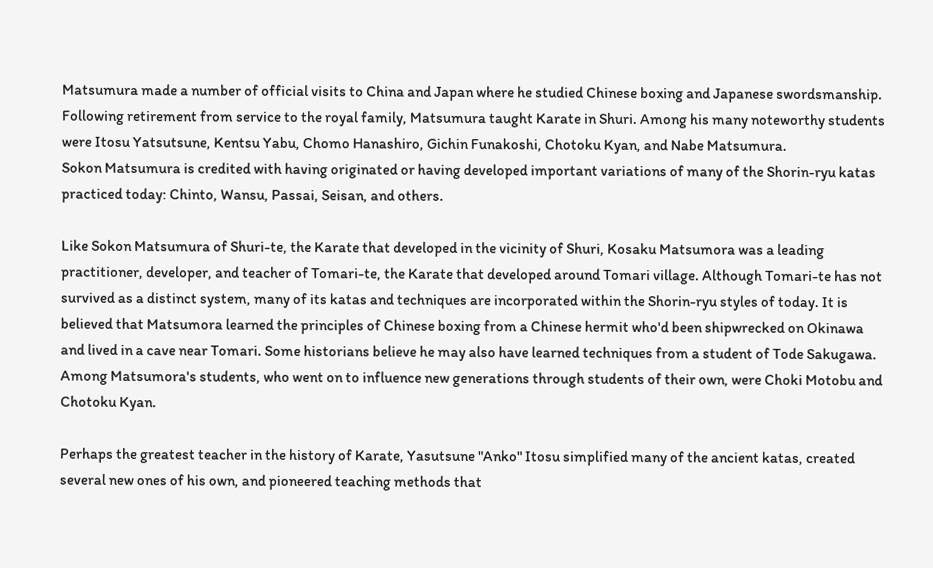Matsumura made a number of official visits to China and Japan where he studied Chinese boxing and Japanese swordsmanship. Following retirement from service to the royal family, Matsumura taught Karate in Shuri. Among his many noteworthy students were Itosu Yatsutsune, Kentsu Yabu, Chomo Hanashiro, Gichin Funakoshi, Chotoku Kyan, and Nabe Matsumura.
Sokon Matsumura is credited with having originated or having developed important variations of many of the Shorin-ryu katas practiced today: Chinto, Wansu, Passai, Seisan, and others.

Like Sokon Matsumura of Shuri-te, the Karate that developed in the vicinity of Shuri, Kosaku Matsumora was a leading practitioner, developer, and teacher of Tomari-te, the Karate that developed around Tomari village. Although Tomari-te has not survived as a distinct system, many of its katas and techniques are incorporated within the Shorin-ryu styles of today. It is believed that Matsumora learned the principles of Chinese boxing from a Chinese hermit who'd been shipwrecked on Okinawa and lived in a cave near Tomari. Some historians believe he may also have learned techniques from a student of Tode Sakugawa. Among Matsumora's students, who went on to influence new generations through students of their own, were Choki Motobu and Chotoku Kyan.

Perhaps the greatest teacher in the history of Karate, Yasutsune "Anko" Itosu simplified many of the ancient katas, created several new ones of his own, and pioneered teaching methods that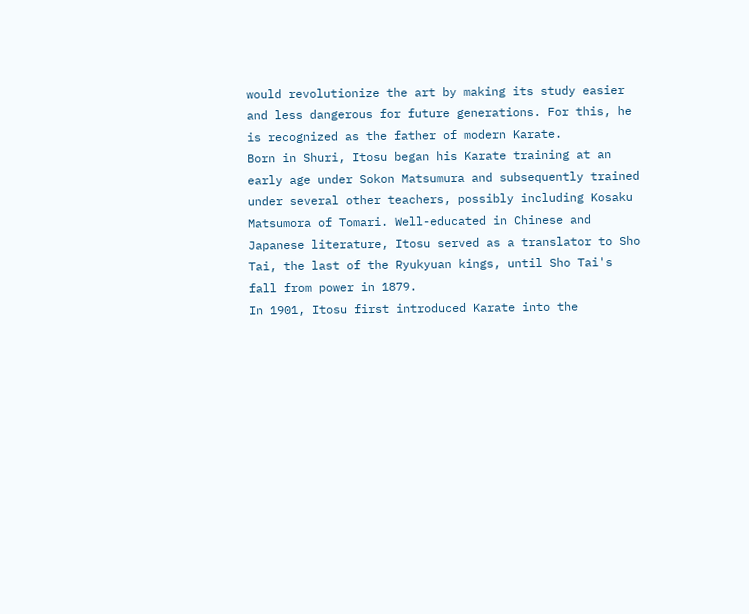would revolutionize the art by making its study easier and less dangerous for future generations. For this, he is recognized as the father of modern Karate.
Born in Shuri, Itosu began his Karate training at an early age under Sokon Matsumura and subsequently trained under several other teachers, possibly including Kosaku Matsumora of Tomari. Well-educated in Chinese and Japanese literature, Itosu served as a translator to Sho Tai, the last of the Ryukyuan kings, until Sho Tai's fall from power in 1879.
In 1901, Itosu first introduced Karate into the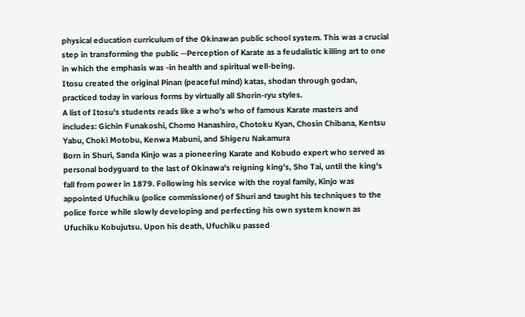physical education curriculum of the Okinawan public school system. This was a crucial step in transforming the public --Perception of Karate as a feudalistic killing art to one in which the emphasis was -in health and spiritual well-being.
Itosu created the original Pinan (peaceful mind) katas, shodan through godan, practiced today in various forms by virtually all Shorin-ryu styles.
A list of Itosu's students reads like a who's who of famous Karate masters and includes: Gichin Funakoshi, Chomo Hanashiro, Chotoku Kyan, Chosin Chibana, Kentsu Yabu, Choki Motobu, Kenwa Mabuni, and Shigeru Nakamura
Born in Shuri, Sanda Kinjo was a pioneering Karate and Kobudo expert who served as personal bodyguard to the last of Okinawa's reigning king's, Sho Tai, until the king's fall from power in 1879. Following his service with the royal family, Kinjo was appointed Ufuchiku (police commissioner) of Shuri and taught his techniques to the police force while slowly developing and perfecting his own system known as Ufuchiku Kobujutsu. Upon his death, Ufuchiku passed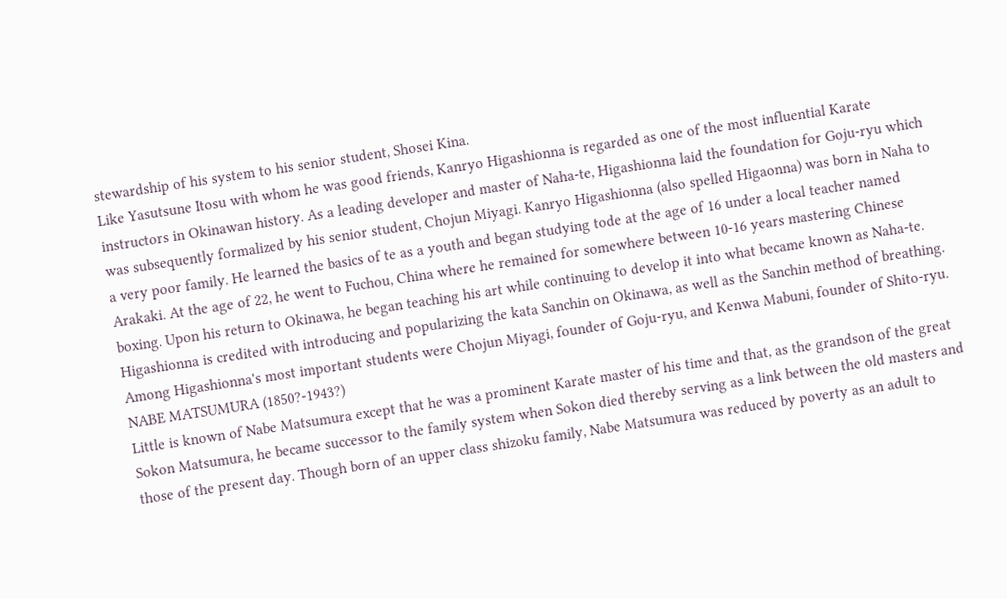stewardship of his system to his senior student, Shosei Kina.
Like Yasutsune Itosu with whom he was good friends, Kanryo Higashionna is regarded as one of the most influential Karate instructors in Okinawan history. As a leading developer and master of Naha-te, Higashionna laid the foundation for Goju-ryu which was subsequently formalized by his senior student, Chojun Miyagi. Kanryo Higashionna (also spelled Higaonna) was born in Naha to a very poor family. He learned the basics of te as a youth and began studying tode at the age of 16 under a local teacher named Arakaki. At the age of 22, he went to Fuchou, China where he remained for somewhere between 10-16 years mastering Chinese boxing. Upon his return to Okinawa, he began teaching his art while continuing to develop it into what became known as Naha-te. Higashionna is credited with introducing and popularizing the kata Sanchin on Okinawa, as well as the Sanchin method of breathing. Among Higashionna's most important students were Chojun Miyagi, founder of Goju-ryu, and Kenwa Mabuni, founder of Shito-ryu.
NABE MATSUMURA (1850?-1943?)
Little is known of Nabe Matsumura except that he was a prominent Karate master of his time and that, as the grandson of the great Sokon Matsumura, he became successor to the family system when Sokon died thereby serving as a link between the old masters and those of the present day. Though born of an upper class shizoku family, Nabe Matsumura was reduced by poverty as an adult to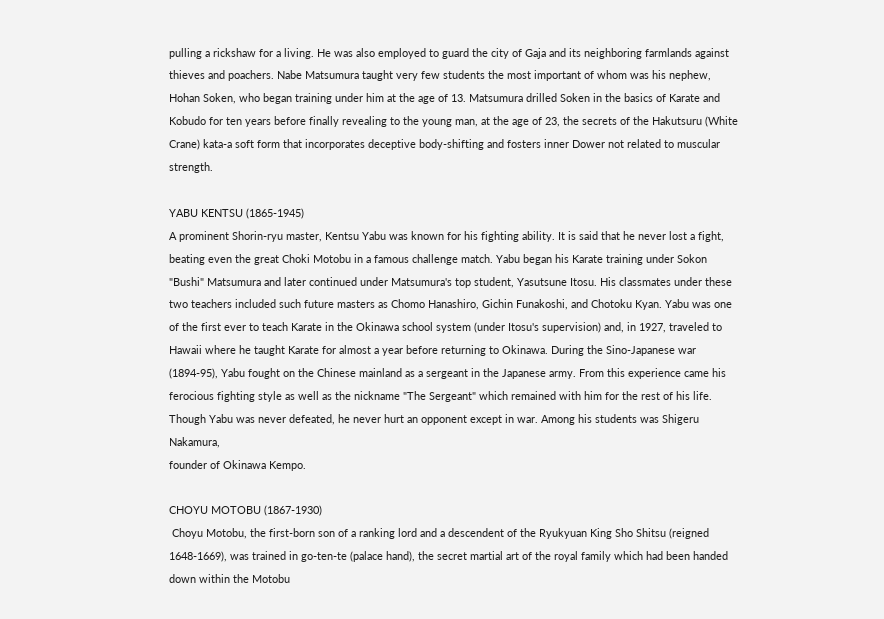pulling a rickshaw for a living. He was also employed to guard the city of Gaja and its neighboring farmlands against thieves and poachers. Nabe Matsumura taught very few students the most important of whom was his nephew, Hohan Soken, who began training under him at the age of 13. Matsumura drilled Soken in the basics of Karate and Kobudo for ten years before finally revealing to the young man, at the age of 23, the secrets of the Hakutsuru (White Crane) kata-a soft form that incorporates deceptive body-shifting and fosters inner Dower not related to muscular strength.

YABU KENTSU (1865-1945)
A prominent Shorin-ryu master, Kentsu Yabu was known for his fighting ability. It is said that he never lost a fight, beating even the great Choki Motobu in a famous challenge match. Yabu began his Karate training under Sokon "Bushi" Matsumura and later continued under Matsumura's top student, Yasutsune Itosu. His classmates under these two teachers included such future masters as Chomo Hanashiro, Gichin Funakoshi, and Chotoku Kyan. Yabu was one of the first ever to teach Karate in the Okinawa school system (under Itosu's supervision) and, in 1927, traveled to Hawaii where he taught Karate for almost a year before returning to Okinawa. During the Sino-Japanese war (1894-95), Yabu fought on the Chinese mainland as a sergeant in the Japanese army. From this experience came his ferocious fighting style as well as the nickname "The Sergeant" which remained with him for the rest of his life. Though Yabu was never defeated, he never hurt an opponent except in war. Among his students was Shigeru Nakamura,
founder of Okinawa Kempo.

CHOYU MOTOBU (1867-1930)
 Choyu Motobu, the first-born son of a ranking lord and a descendent of the Ryukyuan King Sho Shitsu (reigned 1648-1669), was trained in go-ten-te (palace hand), the secret martial art of the royal family which had been handed down within the Motobu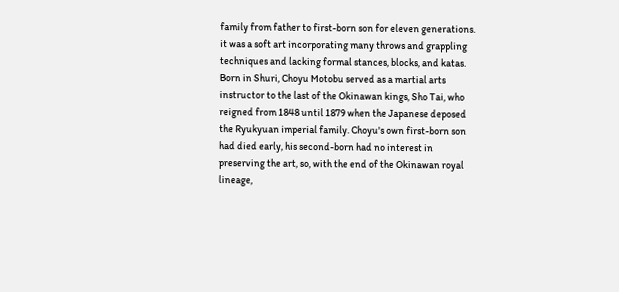family from father to first-born son for eleven generations. it was a soft art incorporating many throws and grappling techniques and lacking formal stances, blocks, and katas. Born in Shuri, Choyu Motobu served as a martial arts instructor to the last of the Okinawan kings, Sho Tai, who reigned from 1848 until 1879 when the Japanese deposed the Ryukyuan imperial family. Choyu's own first-born son had died early, his second-born had no interest in preserving the art, so, with the end of the Okinawan royal lineage,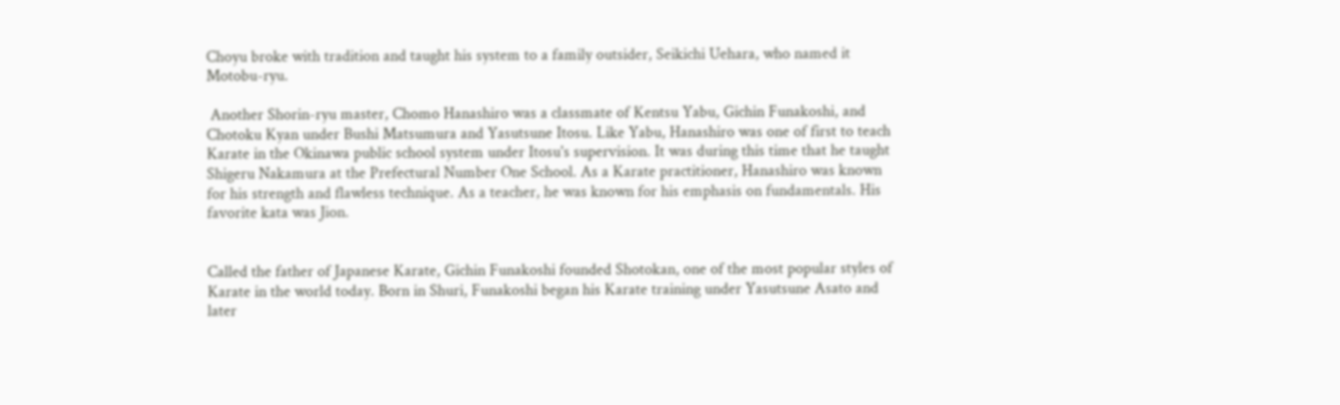Choyu broke with tradition and taught his system to a family outsider, Seikichi Uehara, who named it Motobu-ryu.

 Another Shorin-ryu master, Chomo Hanashiro was a classmate of Kentsu Yabu, Gichin Funakoshi, and Chotoku Kyan under Bushi Matsumura and Yasutsune Itosu. Like Yabu, Hanashiro was one of first to teach Karate in the Okinawa public school system under Itosu's supervision. It was during this time that he taught Shigeru Nakamura at the Prefectural Number One School. As a Karate practitioner, Hanashiro was known for his strength and flawless technique. As a teacher, he was known for his emphasis on fundamentals. His favorite kata was Jion.


Called the father of Japanese Karate, Gichin Funakoshi founded Shotokan, one of the most popular styles of Karate in the world today. Born in Shuri, Funakoshi began his Karate training under Yasutsune Asato and later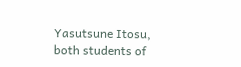Yasutsune Itosu, both students of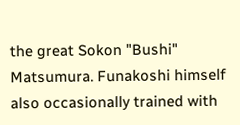the great Sokon "Bushi" Matsumura. Funakoshi himself also occasionally trained with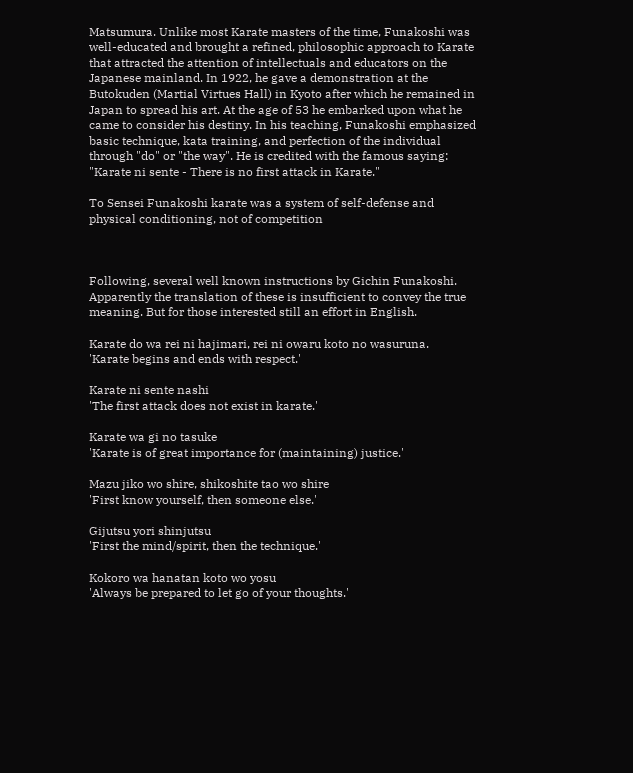Matsumura. Unlike most Karate masters of the time, Funakoshi was well-educated and brought a refined, philosophic approach to Karate that attracted the attention of intellectuals and educators on the Japanese mainland. In 1922, he gave a demonstration at the Butokuden (Martial Virtues Hall) in Kyoto after which he remained in Japan to spread his art. At the age of 53 he embarked upon what he came to consider his destiny. In his teaching, Funakoshi emphasized basic technique, kata training, and perfection of the individual through "do" or "the way". He is credited with the famous saying: "Karate ni sente - There is no first attack in Karate."

To Sensei Funakoshi karate was a system of self-defense and physical conditioning, not of competition



Following, several well known instructions by Gichin Funakoshi. Apparently the translation of these is insufficient to convey the true meaning. But for those interested still an effort in English.

Karate do wa rei ni hajimari, rei ni owaru koto no wasuruna.
'Karate begins and ends with respect.'

Karate ni sente nashi
'The first attack does not exist in karate.'

Karate wa gi no tasuke
'Karate is of great importance for (maintaining) justice.'

Mazu jiko wo shire, shikoshite tao wo shire
'First know yourself, then someone else.'

Gijutsu yori shinjutsu
'First the mind/spirit, then the technique.'

Kokoro wa hanatan koto wo yosu
'Always be prepared to let go of your thoughts.'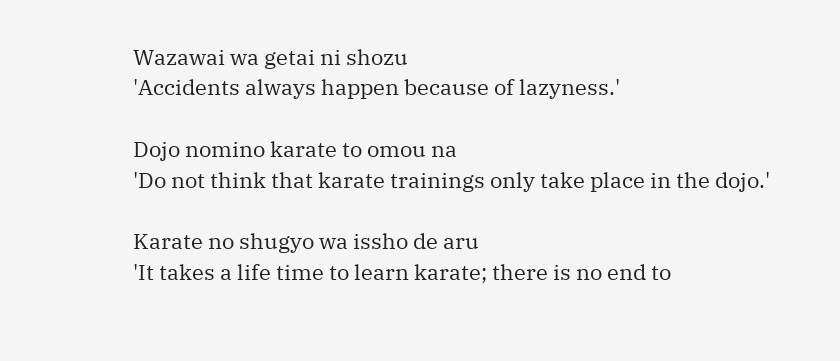Wazawai wa getai ni shozu
'Accidents always happen because of lazyness.'

Dojo nomino karate to omou na
'Do not think that karate trainings only take place in the dojo.'

Karate no shugyo wa issho de aru
'It takes a life time to learn karate; there is no end to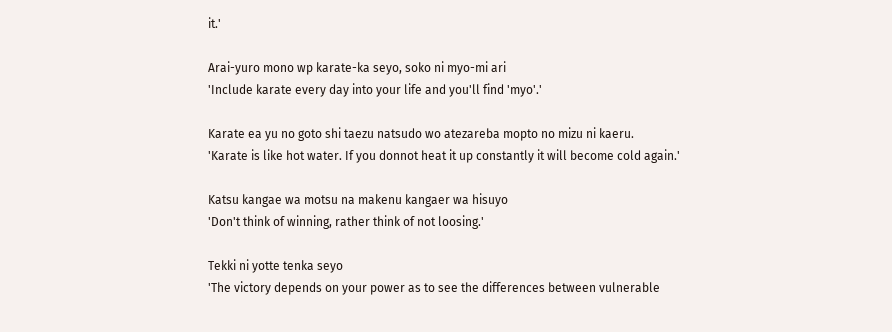it.'

Arai-yuro mono wp karate-ka seyo, soko ni myo-mi ari
'Include karate every day into your life and you'll find 'myo'.'

Karate ea yu no goto shi taezu natsudo wo atezareba mopto no mizu ni kaeru.
'Karate is like hot water. If you donnot heat it up constantly it will become cold again.'

Katsu kangae wa motsu na makenu kangaer wa hisuyo
'Don't think of winning, rather think of not loosing.'

Tekki ni yotte tenka seyo
'The victory depends on your power as to see the differences between vulnerable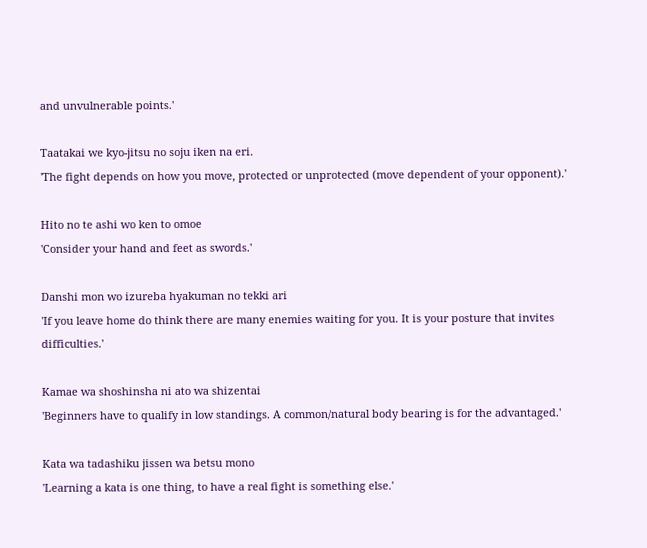and unvulnerable points.'

Taatakai we kyo-jitsu no soju iken na eri.
'The fight depends on how you move, protected or unprotected (move dependent of your opponent).'

Hito no te ashi wo ken to omoe
'Consider your hand and feet as swords.'

Danshi mon wo izureba hyakuman no tekki ari
'If you leave home do think there are many enemies waiting for you. It is your posture that invites difficulties.'

Kamae wa shoshinsha ni ato wa shizentai
'Beginners have to qualify in low standings. A common/natural body bearing is for the advantaged.'

Kata wa tadashiku jissen wa betsu mono
'Learning a kata is one thing, to have a real fight is something else.'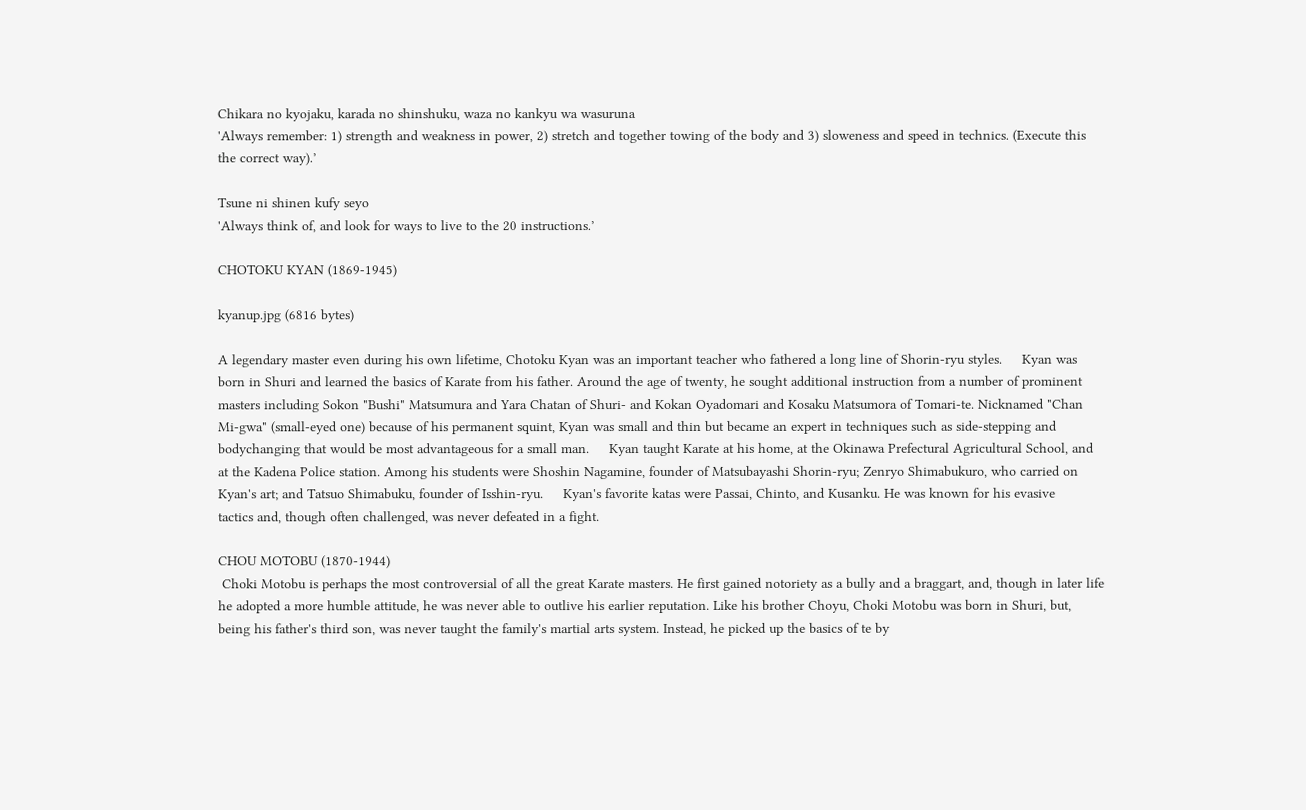Chikara no kyojaku, karada no shinshuku, waza no kankyu wa wasuruna
'Always remember: 1) strength and weakness in power, 2) stretch and together towing of the body and 3) sloweness and speed in technics. (Execute this the correct way).’

Tsune ni shinen kufy seyo
'Always think of, and look for ways to live to the 20 instructions.’

CHOTOKU KYAN (1869-1945)

kyanup.jpg (6816 bytes)

A legendary master even during his own lifetime, Chotoku Kyan was an important teacher who fathered a long line of Shorin-ryu styles.     Kyan was born in Shuri and learned the basics of Karate from his father. Around the age of twenty, he sought additional instruction from a number of prominent masters including Sokon "Bushi" Matsumura and Yara Chatan of Shuri- and Kokan Oyadomari and Kosaku Matsumora of Tomari-te. Nicknamed "Chan Mi-gwa" (small-eyed one) because of his permanent squint, Kyan was small and thin but became an expert in techniques such as side-stepping and bodychanging that would be most advantageous for a small man.     Kyan taught Karate at his home, at the Okinawa Prefectural Agricultural School, and at the Kadena Police station. Among his students were Shoshin Nagamine, founder of Matsubayashi Shorin-ryu; Zenryo Shimabukuro, who carried on Kyan's art; and Tatsuo Shimabuku, founder of Isshin-ryu.     Kyan's favorite katas were Passai, Chinto, and Kusanku. He was known for his evasive
tactics and, though often challenged, was never defeated in a fight.

CHOU MOTOBU (1870-1944)
 Choki Motobu is perhaps the most controversial of all the great Karate masters. He first gained notoriety as a bully and a braggart, and, though in later life he adopted a more humble attitude, he was never able to outlive his earlier reputation. Like his brother Choyu, Choki Motobu was born in Shuri, but, being his father's third son, was never taught the family's martial arts system. Instead, he picked up the basics of te by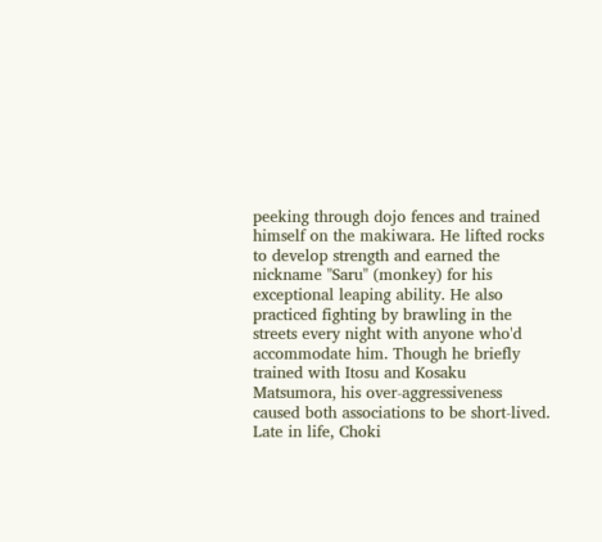peeking through dojo fences and trained himself on the makiwara. He lifted rocks to develop strength and earned the nickname "Saru" (monkey) for his exceptional leaping ability. He also practiced fighting by brawling in the streets every night with anyone who'd accommodate him. Though he briefly trained with Itosu and Kosaku Matsumora, his over-aggressiveness caused both associations to be short-lived. Late in life, Choki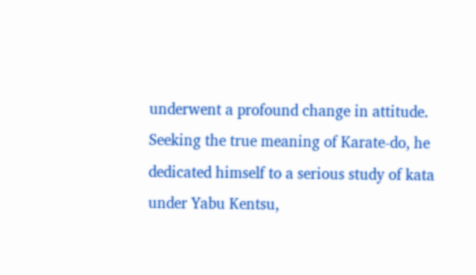underwent a profound change in attitude. Seeking the true meaning of Karate-do, he dedicated himself to a serious study of kata under Yabu Kentsu,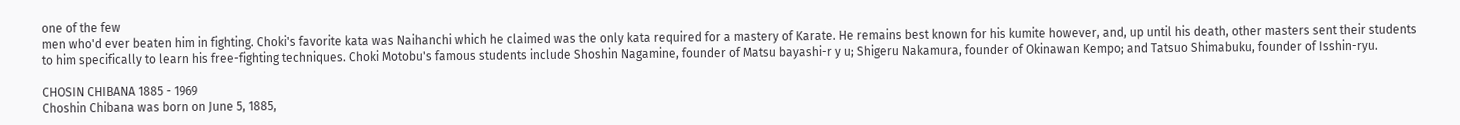one of the few
men who'd ever beaten him in fighting. Choki's favorite kata was Naihanchi which he claimed was the only kata required for a mastery of Karate. He remains best known for his kumite however, and, up until his death, other masters sent their students to him specifically to learn his free-fighting techniques. Choki Motobu's famous students include Shoshin Nagamine, founder of Matsu bayashi-r y u; Shigeru Nakamura, founder of Okinawan Kempo; and Tatsuo Shimabuku, founder of Isshin-ryu.

CHOSIN CHIBANA 1885 - 1969
Choshin Chibana was born on June 5, 1885,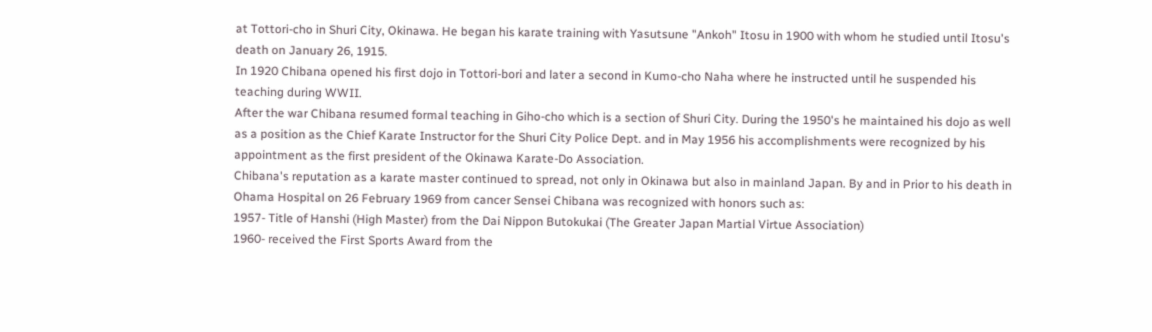at Tottori-cho in Shuri City, Okinawa. He began his karate training with Yasutsune "Ankoh" Itosu in 1900 with whom he studied until Itosu's death on January 26, 1915.
In 1920 Chibana opened his first dojo in Tottori-bori and later a second in Kumo-cho Naha where he instructed until he suspended his teaching during WWII.
After the war Chibana resumed formal teaching in Giho-cho which is a section of Shuri City. During the 1950's he maintained his dojo as well as a position as the Chief Karate Instructor for the Shuri City Police Dept. and in May 1956 his accomplishments were recognized by his appointment as the first president of the Okinawa Karate-Do Association.
Chibana's reputation as a karate master continued to spread, not only in Okinawa but also in mainland Japan. By and in Prior to his death in Ohama Hospital on 26 February 1969 from cancer Sensei Chibana was recognized with honors such as:
1957- Title of Hanshi (High Master) from the Dai Nippon Butokukai (The Greater Japan Martial Virtue Association)
1960- received the First Sports Award from the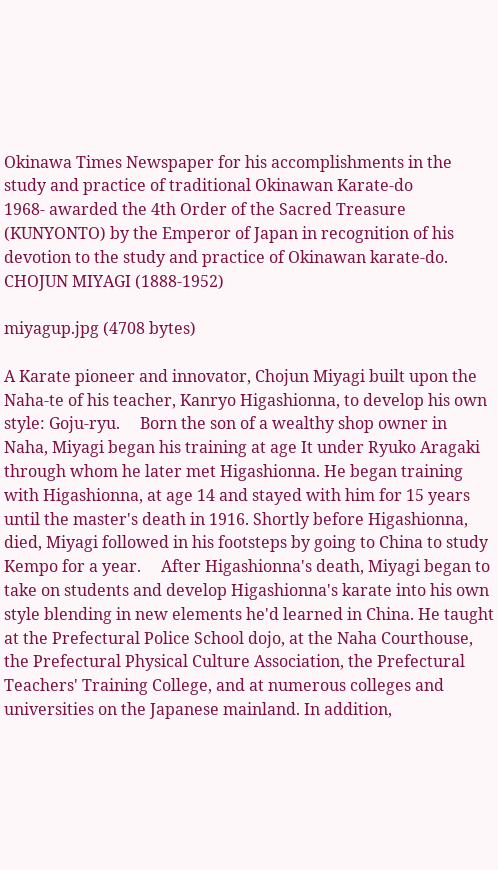Okinawa Times Newspaper for his accomplishments in the study and practice of traditional Okinawan Karate-do
1968- awarded the 4th Order of the Sacred Treasure (KUNYONTO) by the Emperor of Japan in recognition of his devotion to the study and practice of Okinawan karate-do.
CHOJUN MIYAGI (1888-1952)

miyagup.jpg (4708 bytes)

A Karate pioneer and innovator, Chojun Miyagi built upon the Naha-te of his teacher, Kanryo Higashionna, to develop his own style: Goju-ryu.     Born the son of a wealthy shop owner in Naha, Miyagi began his training at age It under Ryuko Aragaki through whom he later met Higashionna. He began training with Higashionna, at age 14 and stayed with him for 15 years until the master's death in 1916. Shortly before Higashionna, died, Miyagi followed in his footsteps by going to China to study Kempo for a year.     After Higashionna's death, Miyagi began to take on students and develop Higashionna's karate into his own style blending in new elements he'd learned in China. He taught at the Prefectural Police School dojo, at the Naha Courthouse, the Prefectural Physical Culture Association, the Prefectural Teachers' Training College, and at numerous colleges and universities on the Japanese mainland. In addition,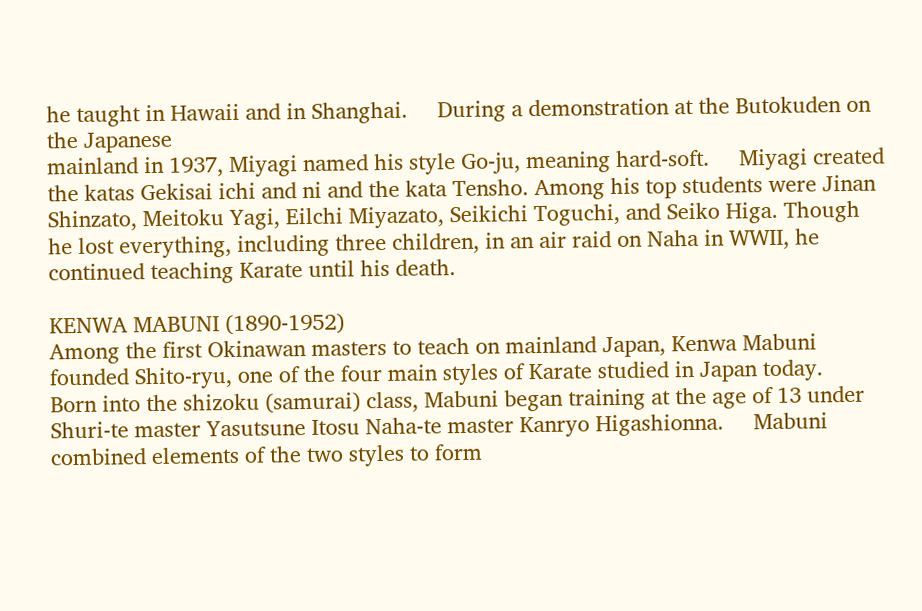he taught in Hawaii and in Shanghai.     During a demonstration at the Butokuden on the Japanese
mainland in 1937, Miyagi named his style Go-ju, meaning hard-soft.     Miyagi created the katas Gekisai ichi and ni and the kata Tensho. Among his top students were Jinan Shinzato, Meitoku Yagi, Eilchi Miyazato, Seikichi Toguchi, and Seiko Higa. Though he lost everything, including three children, in an air raid on Naha in WWII, he continued teaching Karate until his death.

KENWA MABUNI (1890-1952)
Among the first Okinawan masters to teach on mainland Japan, Kenwa Mabuni founded Shito-ryu, one of the four main styles of Karate studied in Japan today.     Born into the shizoku (samurai) class, Mabuni began training at the age of 13 under Shuri-te master Yasutsune Itosu Naha-te master Kanryo Higashionna.     Mabuni combined elements of the two styles to form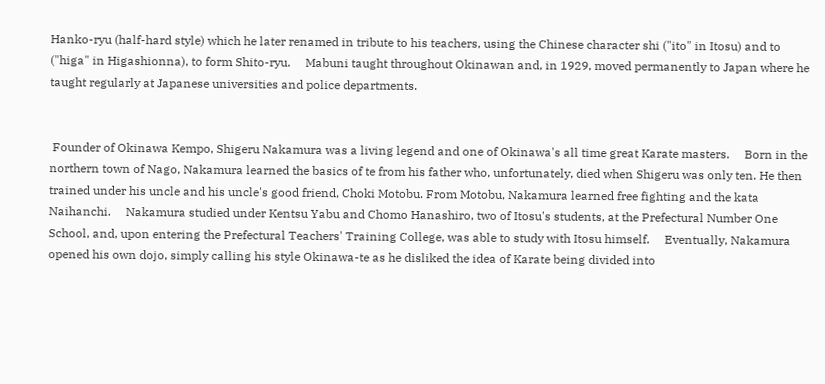Hanko-ryu (half-hard style) which he later renamed in tribute to his teachers, using the Chinese character shi ("ito" in Itosu) and to ("higa" in Higashionna), to form Shito-ryu.     Mabuni taught throughout Okinawan and, in 1929, moved permanently to Japan where he taught regularly at Japanese universities and police departments.


 Founder of Okinawa Kempo, Shigeru Nakamura was a living legend and one of Okinawa's all time great Karate masters.     Born in the northern town of Nago, Nakamura learned the basics of te from his father who, unfortunately, died when Shigeru was only ten. He then trained under his uncle and his uncle's good friend, Choki Motobu. From Motobu, Nakamura learned free fighting and the kata Naihanchi.     Nakamura studied under Kentsu Yabu and Chomo Hanashiro, two of Itosu's students, at the Prefectural Number One School, and, upon entering the Prefectural Teachers' Training College, was able to study with Itosu himself.     Eventually, Nakamura opened his own dojo, simply calling his style Okinawa-te as he disliked the idea of Karate being divided into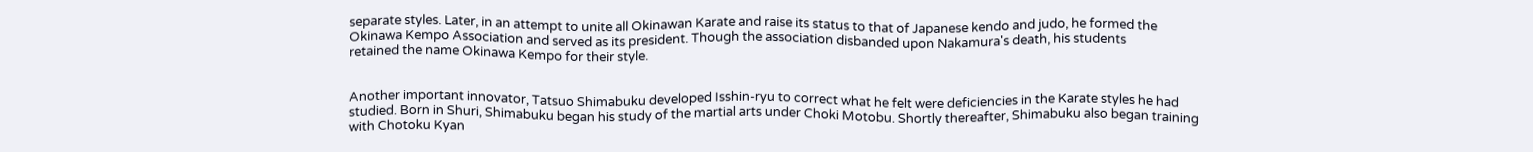separate styles. Later, in an attempt to unite all Okinawan Karate and raise its status to that of Japanese kendo and judo, he formed the Okinawa Kempo Association and served as its president. Though the association disbanded upon Nakamura's death, his students
retained the name Okinawa Kempo for their style.


Another important innovator, Tatsuo Shimabuku developed Isshin-ryu to correct what he felt were deficiencies in the Karate styles he had studied. Born in Shuri, Shimabuku began his study of the martial arts under Choki Motobu. Shortly thereafter, Shimabuku also began training with Chotoku Kyan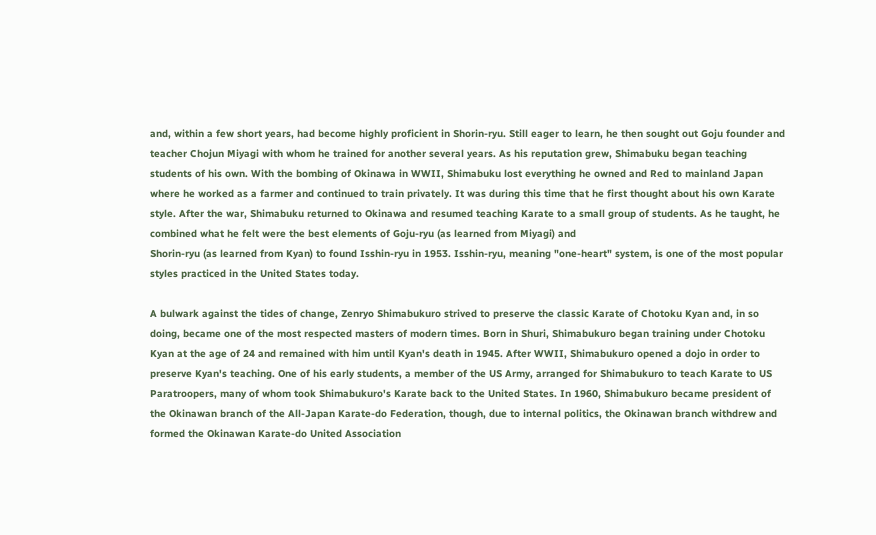and, within a few short years, had become highly proficient in Shorin-ryu. Still eager to learn, he then sought out Goju founder and teacher Chojun Miyagi with whom he trained for another several years. As his reputation grew, Shimabuku began teaching students of his own. With the bombing of Okinawa in WWII, Shimabuku lost everything he owned and Red to mainland Japan where he worked as a farmer and continued to train privately. It was during this time that he first thought about his own Karate style. After the war, Shimabuku returned to Okinawa and resumed teaching Karate to a small group of students. As he taught, he combined what he felt were the best elements of Goju-ryu (as learned from Miyagi) and
Shorin-ryu (as learned from Kyan) to found Isshin-ryu in 1953. Isshin-ryu, meaning "one-heart" system, is one of the most popular styles practiced in the United States today.

A bulwark against the tides of change, Zenryo Shimabukuro strived to preserve the classic Karate of Chotoku Kyan and, in so doing, became one of the most respected masters of modern times. Born in Shuri, Shimabukuro began training under Chotoku Kyan at the age of 24 and remained with him until Kyan's death in 1945. After WWII, Shimabukuro opened a dojo in order to preserve Kyan's teaching. One of his early students, a member of the US Army, arranged for Shimabukuro to teach Karate to US Paratroopers, many of whom took Shimabukuro's Karate back to the United States. In 1960, Shimabukuro became president of the Okinawan branch of the All-Japan Karate-do Federation, though, due to internal politics, the Okinawan branch withdrew and formed the Okinawan Karate-do United Association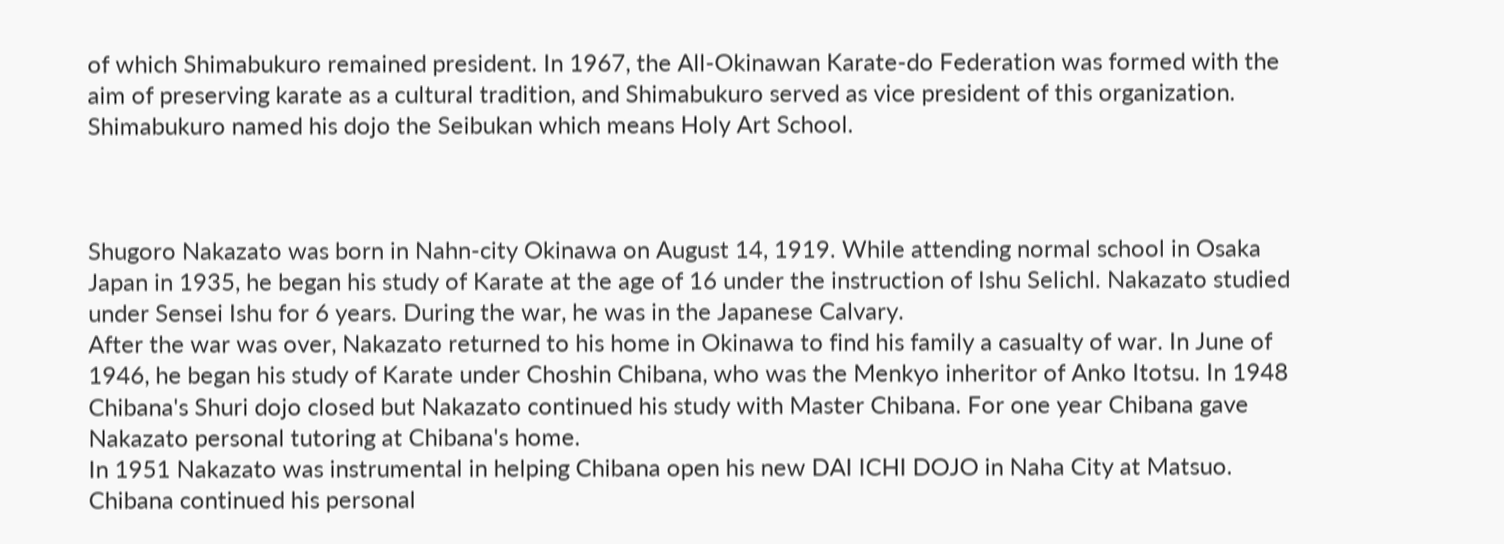of which Shimabukuro remained president. In 1967, the All-Okinawan Karate-do Federation was formed with the aim of preserving karate as a cultural tradition, and Shimabukuro served as vice president of this organization.
Shimabukuro named his dojo the Seibukan which means Holy Art School.



Shugoro Nakazato was born in Nahn-city Okinawa on August 14, 1919. While attending normal school in Osaka Japan in 1935, he began his study of Karate at the age of 16 under the instruction of Ishu Selichl. Nakazato studied under Sensei Ishu for 6 years. During the war, he was in the Japanese Calvary.
After the war was over, Nakazato returned to his home in Okinawa to find his family a casualty of war. In June of 1946, he began his study of Karate under Choshin Chibana, who was the Menkyo inheritor of Anko Itotsu. In 1948 Chibana's Shuri dojo closed but Nakazato continued his study with Master Chibana. For one year Chibana gave Nakazato personal tutoring at Chibana's home.
In 1951 Nakazato was instrumental in helping Chibana open his new DAI ICHI DOJO in Naha City at Matsuo. Chibana continued his personal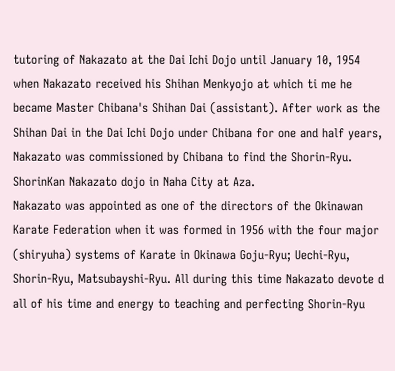tutoring of Nakazato at the Dai Ichi Dojo until January 10, 1954 when Nakazato received his Shihan Menkyojo at which ti me he became Master Chibana's Shihan Dai (assistant). After work as the Shihan Dai in the Dai Ichi Dojo under Chibana for one and half years, Nakazato was commissioned by Chibana to find the Shorin-Ryu. ShorinKan Nakazato dojo in Naha City at Aza.
Nakazato was appointed as one of the directors of the Okinawan Karate Federation when it was formed in 1956 with the four major (shiryuha) systems of Karate in Okinawa Goju-Ryu; Uechi-Ryu, Shorin-Ryu, Matsubayshi-Ryu. All during this time Nakazato devote d all of his time and energy to teaching and perfecting Shorin-Ryu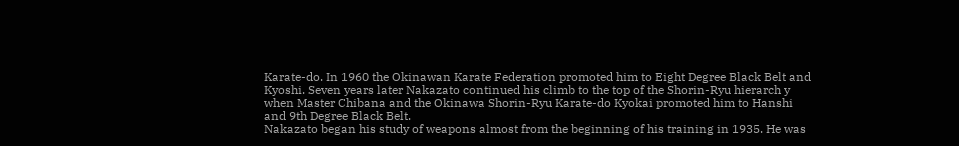Karate-do. In 1960 the Okinawan Karate Federation promoted him to Eight Degree Black Belt and Kyoshi. Seven years later Nakazato continued his climb to the top of the Shorin-Ryu hierarch y when Master Chibana and the Okinawa Shorin-Ryu Karate-do Kyokai promoted him to Hanshi and 9th Degree Black Belt.
Nakazato began his study of weapons almost from the beginning of his training in 1935. He was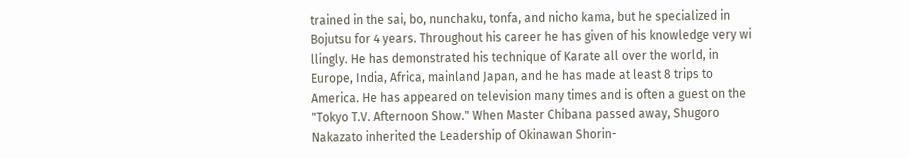trained in the sai, bo, nunchaku, tonfa, and nicho kama, but he specialized in Bojutsu for 4 years. Throughout his career he has given of his knowledge very wi llingly. He has demonstrated his technique of Karate all over the world, in Europe, India, Africa, mainland Japan, and he has made at least 8 trips to America. He has appeared on television many times and is often a guest on the "Tokyo T.V. Afternoon Show." When Master Chibana passed away, Shugoro Nakazato inherited the Leadership of Okinawan Shorin-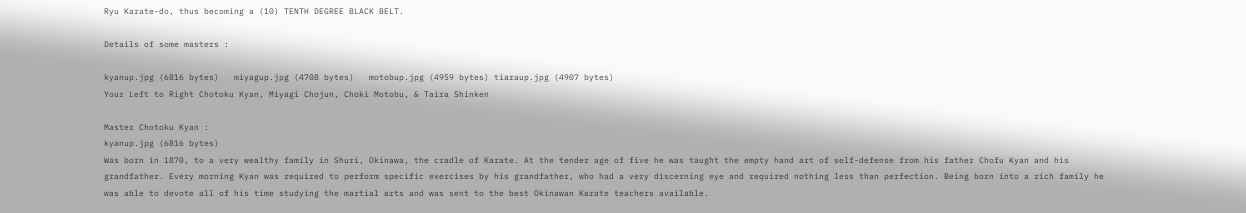Ryu Karate-do, thus becoming a (10) TENTH DEGREE BLACK BELT.

Details of some masters :

kyanup.jpg (6816 bytes)   miyagup.jpg (4708 bytes)   motobup.jpg (4959 bytes) tiaraup.jpg (4907 bytes)
Your Left to Right Chotoku Kyan, Miyagi Chojun, Choki Motobu, & Taira Shinken

Master Chotoku Kyan :
kyanup.jpg (6816 bytes)
Was born in 1870, to a very wealthy family in Shuri, Okinawa, the cradle of Karate. At the tender age of five he was taught the empty hand art of self-defense from his father Chofu Kyan and his grandfather. Every morning Kyan was required to perform specific exercises by his grandfather, who had a very discerning eye and required nothing less than perfection. Being born into a rich family he was able to devote all of his time studying the martial arts and was sent to the best Okinawan Karate teachers available.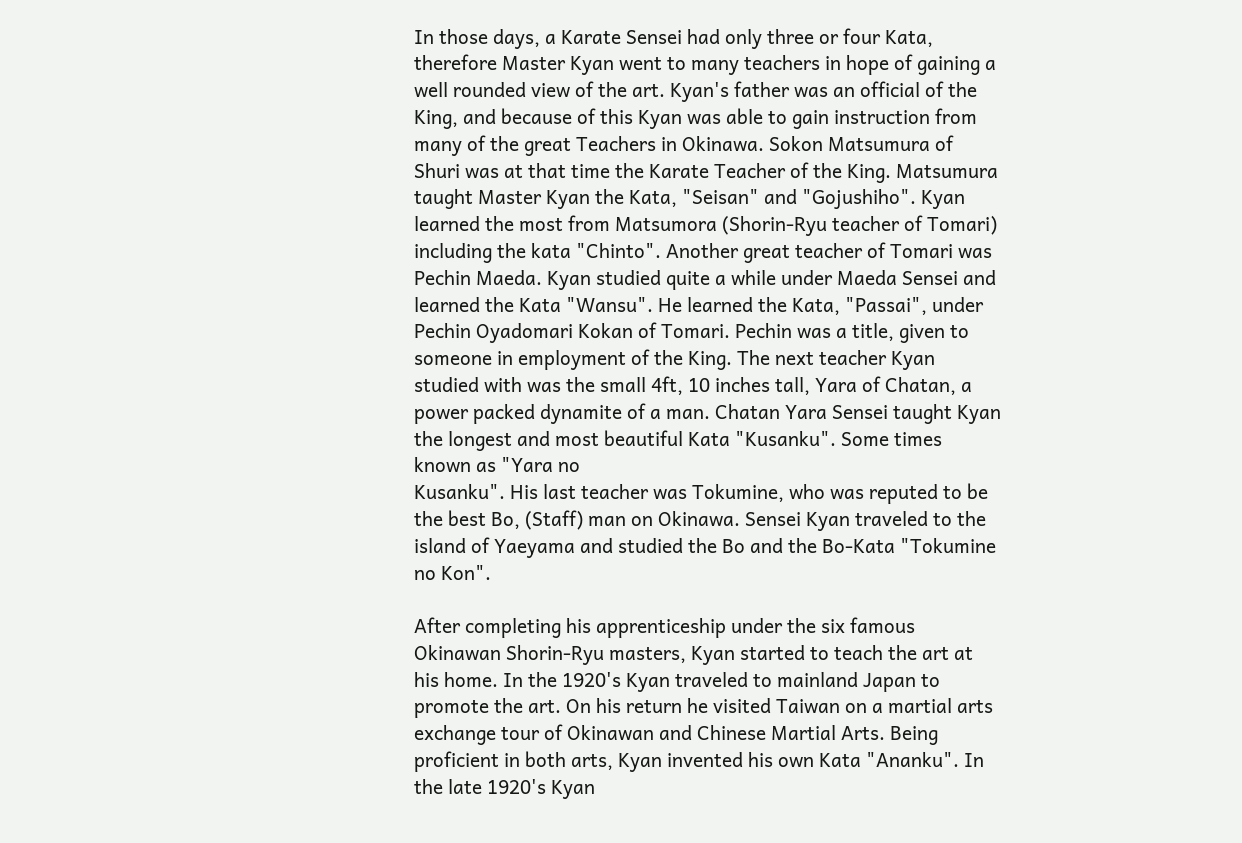In those days, a Karate Sensei had only three or four Kata, therefore Master Kyan went to many teachers in hope of gaining a well rounded view of the art. Kyan's father was an official of the King, and because of this Kyan was able to gain instruction from many of the great Teachers in Okinawa. Sokon Matsumura of Shuri was at that time the Karate Teacher of the King. Matsumura taught Master Kyan the Kata, "Seisan" and "Gojushiho". Kyan learned the most from Matsumora (Shorin-Ryu teacher of Tomari) including the kata "Chinto". Another great teacher of Tomari was Pechin Maeda. Kyan studied quite a while under Maeda Sensei and learned the Kata "Wansu". He learned the Kata, "Passai", under Pechin Oyadomari Kokan of Tomari. Pechin was a title, given to someone in employment of the King. The next teacher Kyan studied with was the small 4ft, 10 inches tall, Yara of Chatan, a power packed dynamite of a man. Chatan Yara Sensei taught Kyan the longest and most beautiful Kata "Kusanku". Some times known as "Yara no
Kusanku". His last teacher was Tokumine, who was reputed to be the best Bo, (Staff) man on Okinawa. Sensei Kyan traveled to the island of Yaeyama and studied the Bo and the Bo-Kata "Tokumine no Kon".

After completing his apprenticeship under the six famous Okinawan Shorin-Ryu masters, Kyan started to teach the art at his home. In the 1920's Kyan traveled to mainland Japan to promote the art. On his return he visited Taiwan on a martial arts exchange tour of Okinawan and Chinese Martial Arts. Being proficient in both arts, Kyan invented his own Kata "Ananku". In the late 1920's Kyan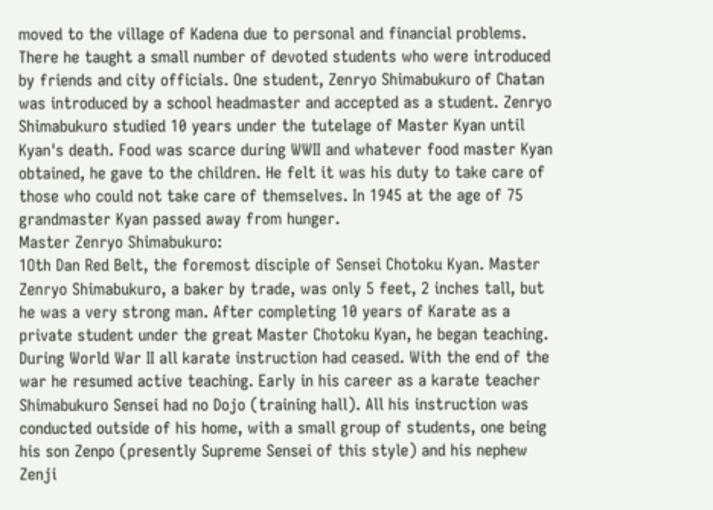moved to the village of Kadena due to personal and financial problems. There he taught a small number of devoted students who were introduced by friends and city officials. One student, Zenryo Shimabukuro of Chatan was introduced by a school headmaster and accepted as a student. Zenryo Shimabukuro studied 10 years under the tutelage of Master Kyan until Kyan's death. Food was scarce during WWII and whatever food master Kyan obtained, he gave to the children. He felt it was his duty to take care of those who could not take care of themselves. In 1945 at the age of 75 grandmaster Kyan passed away from hunger.
Master Zenryo Shimabukuro:
1Oth Dan Red Belt, the foremost disciple of Sensei Chotoku Kyan. Master Zenryo Shimabukuro, a baker by trade, was only 5 feet, 2 inches tall, but he was a very strong man. After completing 10 years of Karate as a private student under the great Master Chotoku Kyan, he began teaching. During World War II all karate instruction had ceased. With the end of the war he resumed active teaching. Early in his career as a karate teacher Shimabukuro Sensei had no Dojo (training hall). All his instruction was conducted outside of his home, with a small group of students, one being his son Zenpo (presently Supreme Sensei of this style) and his nephew Zenji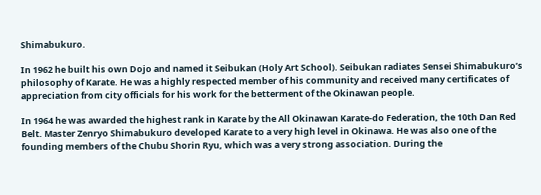Shimabukuro.

In 1962 he built his own Dojo and named it Seibukan (Holy Art School). Seibukan radiates Sensei Shimabukuro’s philosophy of Karate. He was a highly respected member of his community and received many certificates of appreciation from city officials for his work for the betterment of the Okinawan people.

In 1964 he was awarded the highest rank in Karate by the All Okinawan Karate-do Federation, the 10th Dan Red Belt. Master Zenryo Shimabukuro developed Karate to a very high level in Okinawa. He was also one of the founding members of the Chubu Shorin Ryu, which was a very strong association. During the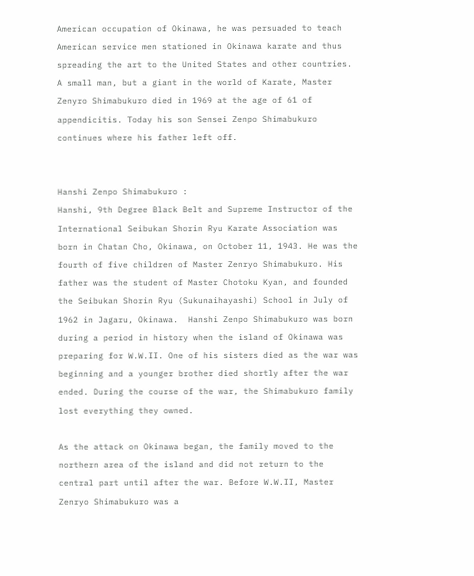American occupation of Okinawa, he was persuaded to teach American service men stationed in Okinawa karate and thus spreading the art to the United States and other countries. A small man, but a giant in the world of Karate, Master Zenyro Shimabukuro died in 1969 at the age of 61 of appendicitis. Today his son Sensei Zenpo Shimabukuro continues where his father left off.


Hanshi Zenpo Shimabukuro :
Hanshi, 9th Degree Black Belt and Supreme Instructor of the International Seibukan Shorin Ryu Karate Association was born in Chatan Cho, Okinawa, on October 11, 1943. He was the fourth of five children of Master Zenryo Shimabukuro. His father was the student of Master Chotoku Kyan, and founded the Seibukan Shorin Ryu (Sukunaihayashi) School in July of 1962 in Jagaru, Okinawa.  Hanshi Zenpo Shimabukuro was born during a period in history when the island of Okinawa was preparing for W.W.II. One of his sisters died as the war was beginning and a younger brother died shortly after the war ended. During the course of the war, the Shimabukuro family lost everything they owned.

As the attack on Okinawa began, the family moved to the northern area of the island and did not return to the central part until after the war. Before W.W.II, Master Zenryo Shimabukuro was a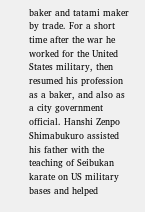baker and tatami maker by trade. For a short time after the war he worked for the United States military, then resumed his profession as a baker, and also as a city government official. Hanshi Zenpo Shimabukuro assisted his father with the teaching of Seibukan karate on US military bases and helped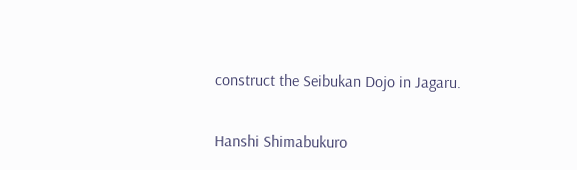construct the Seibukan Dojo in Jagaru.

Hanshi Shimabukuro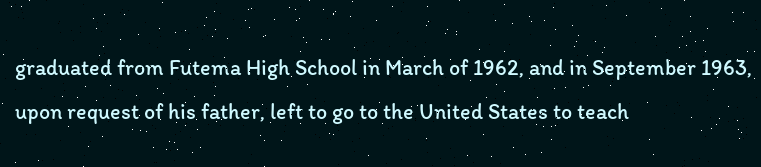graduated from Futema High School in March of 1962, and in September 1963, upon request of his father, left to go to the United States to teach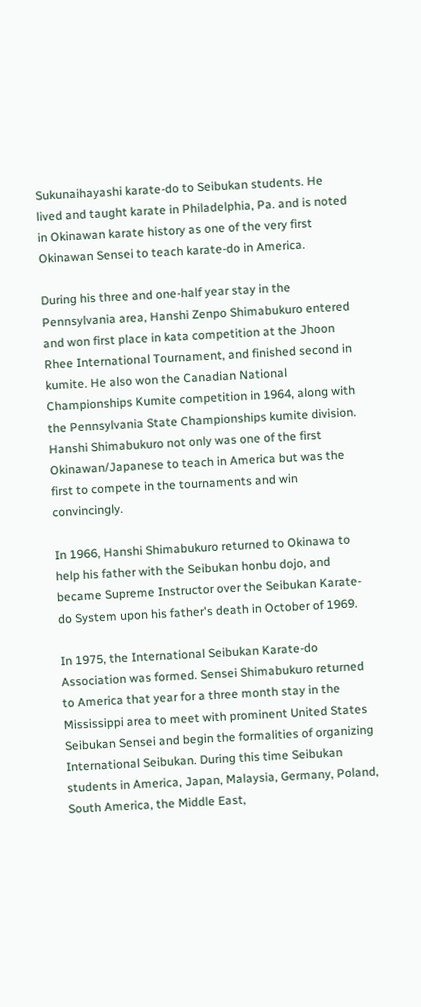Sukunaihayashi karate-do to Seibukan students. He lived and taught karate in Philadelphia, Pa. and is noted in Okinawan karate history as one of the very first Okinawan Sensei to teach karate-do in America.

During his three and one-half year stay in the Pennsylvania area, Hanshi Zenpo Shimabukuro entered and won first place in kata competition at the Jhoon Rhee International Tournament, and finished second in kumite. He also won the Canadian National Championships Kumite competition in 1964, along with the Pennsylvania State Championships kumite division. Hanshi Shimabukuro not only was one of the first Okinawan/Japanese to teach in America but was the first to compete in the tournaments and win convincingly.

In 1966, Hanshi Shimabukuro returned to Okinawa to help his father with the Seibukan honbu dojo, and became Supreme Instructor over the Seibukan Karate-do System upon his father's death in October of 1969.

In 1975, the International Seibukan Karate-do Association was formed. Sensei Shimabukuro returned to America that year for a three month stay in the Mississippi area to meet with prominent United States Seibukan Sensei and begin the formalities of organizing International Seibukan. During this time Seibukan students in America, Japan, Malaysia, Germany, Poland, South America, the Middle East,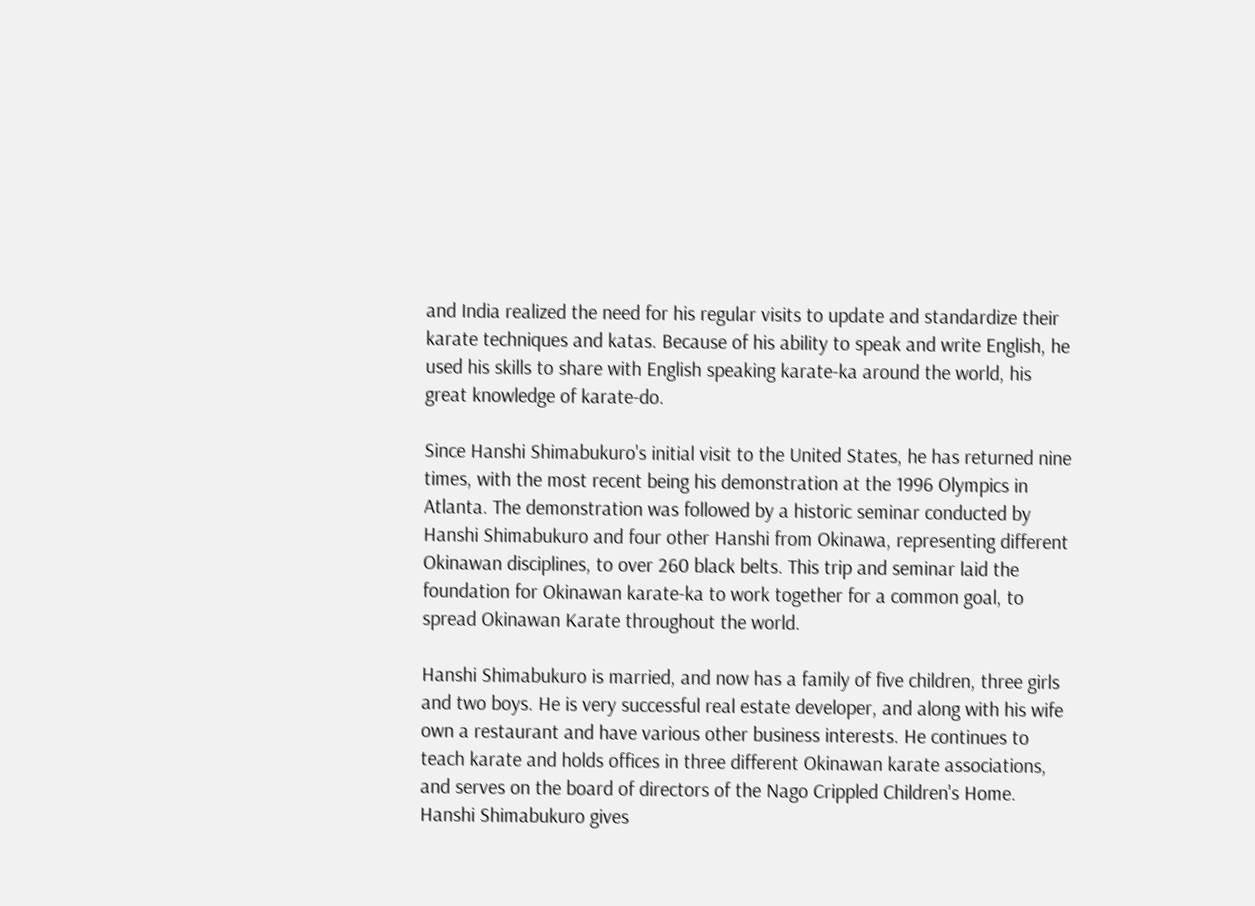and India realized the need for his regular visits to update and standardize their karate techniques and katas. Because of his ability to speak and write English, he used his skills to share with English speaking karate-ka around the world, his great knowledge of karate-do.

Since Hanshi Shimabukuro's initial visit to the United States, he has returned nine times, with the most recent being his demonstration at the 1996 Olympics in Atlanta. The demonstration was followed by a historic seminar conducted by Hanshi Shimabukuro and four other Hanshi from Okinawa, representing different Okinawan disciplines, to over 260 black belts. This trip and seminar laid the foundation for Okinawan karate-ka to work together for a common goal, to spread Okinawan Karate throughout the world.

Hanshi Shimabukuro is married, and now has a family of five children, three girls and two boys. He is very successful real estate developer, and along with his wife own a restaurant and have various other business interests. He continues to teach karate and holds offices in three different Okinawan karate associations, and serves on the board of directors of the Nago Crippled Children's Home. Hanshi Shimabukuro gives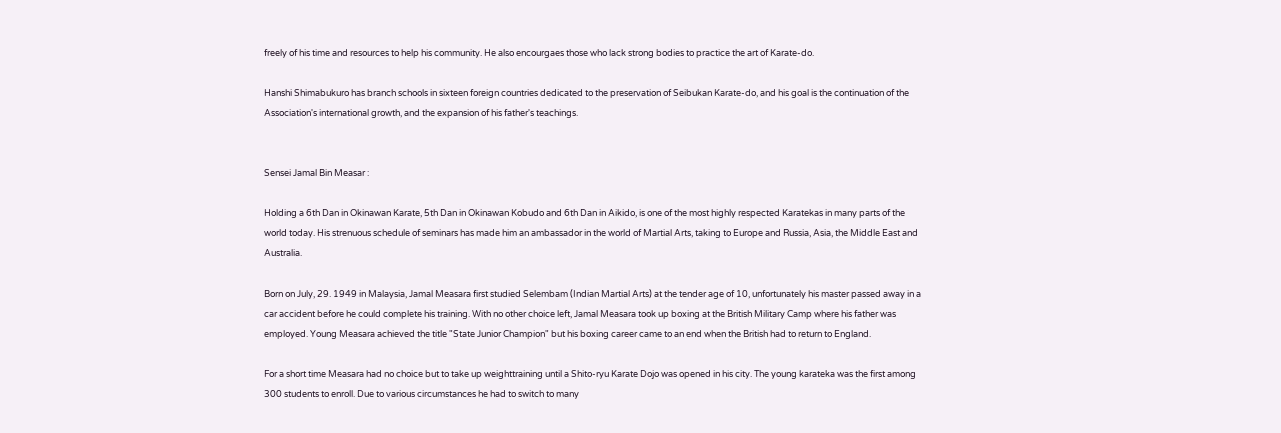freely of his time and resources to help his community. He also encourgaes those who lack strong bodies to practice the art of Karate-do.

Hanshi Shimabukuro has branch schools in sixteen foreign countries dedicated to the preservation of Seibukan Karate-do, and his goal is the continuation of the Association's international growth, and the expansion of his father's teachings.


Sensei Jamal Bin Measar :

Holding a 6th Dan in Okinawan Karate, 5th Dan in Okinawan Kobudo and 6th Dan in Aikido, is one of the most highly respected Karatekas in many parts of the world today. His strenuous schedule of seminars has made him an ambassador in the world of Martial Arts, taking to Europe and Russia, Asia, the Middle East and Australia.

Born on July, 29. 1949 in Malaysia, Jamal Measara first studied Selembam (Indian Martial Arts) at the tender age of 10, unfortunately his master passed away in a car accident before he could complete his training. With no other choice left, Jamal Measara took up boxing at the British Military Camp where his father was employed. Young Measara achieved the title "State Junior Champion" but his boxing career came to an end when the British had to return to England.

For a short time Measara had no choice but to take up weighttraining until a Shito-ryu Karate Dojo was opened in his city. The young karateka was the first among 300 students to enroll. Due to various circumstances he had to switch to many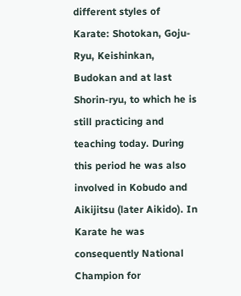different styles of Karate: Shotokan, Goju-Ryu, Keishinkan, Budokan and at last Shorin-ryu, to which he is still practicing and teaching today. During this period he was also involved in Kobudo and Aikijitsu (later Aikido). In Karate he was consequently National Champion for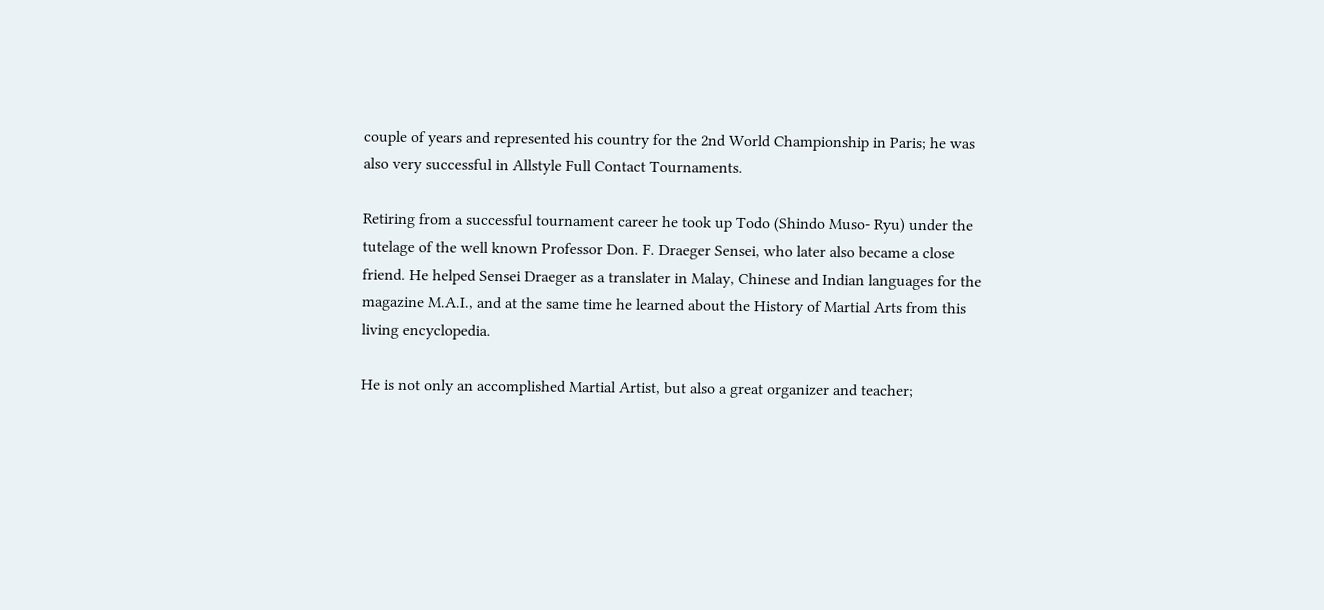couple of years and represented his country for the 2nd World Championship in Paris; he was also very successful in Allstyle Full Contact Tournaments.

Retiring from a successful tournament career he took up Todo (Shindo Muso- Ryu) under the tutelage of the well known Professor Don. F. Draeger Sensei, who later also became a close friend. He helped Sensei Draeger as a translater in Malay, Chinese and Indian languages for the magazine M.A.I., and at the same time he learned about the History of Martial Arts from this living encyclopedia.

He is not only an accomplished Martial Artist, but also a great organizer and teacher;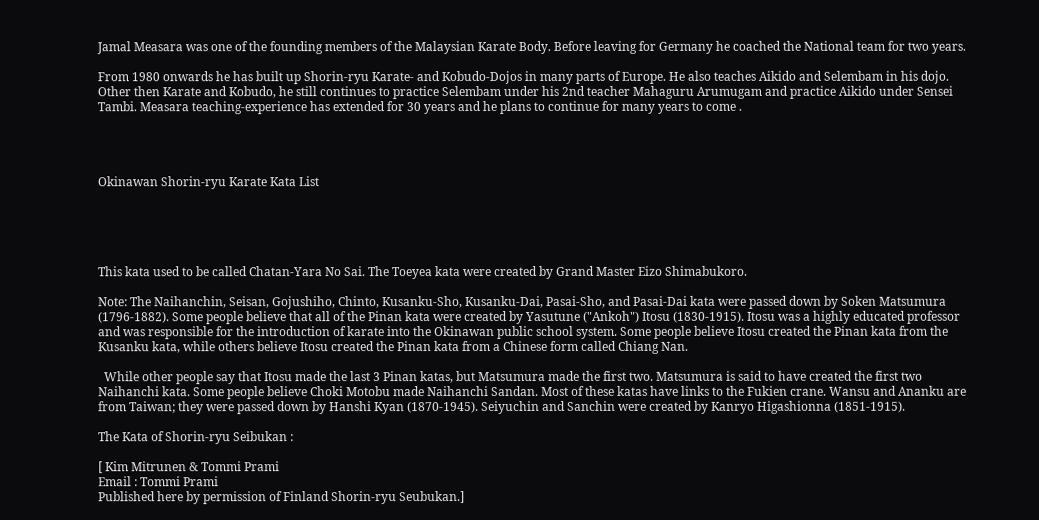Jamal Measara was one of the founding members of the Malaysian Karate Body. Before leaving for Germany he coached the National team for two years.

From 1980 onwards he has built up Shorin-ryu Karate- and Kobudo-Dojos in many parts of Europe. He also teaches Aikido and Selembam in his dojo. Other then Karate and Kobudo, he still continues to practice Selembam under his 2nd teacher Mahaguru Arumugam and practice Aikido under Sensei Tambi. Measara teaching-experience has extended for 30 years and he plans to continue for many years to come .




Okinawan Shorin-ryu Karate Kata List





This kata used to be called Chatan-Yara No Sai. The Toeyea kata were created by Grand Master Eizo Shimabukoro.

Note: The Naihanchin, Seisan, Gojushiho, Chinto, Kusanku-Sho, Kusanku-Dai, Pasai-Sho, and Pasai-Dai kata were passed down by Soken Matsumura (1796-1882). Some people believe that all of the Pinan kata were created by Yasutune ("Ankoh") Itosu (1830-1915). Itosu was a highly educated professor and was responsible for the introduction of karate into the Okinawan public school system. Some people believe Itosu created the Pinan kata from the Kusanku kata, while others believe Itosu created the Pinan kata from a Chinese form called Chiang Nan.

  While other people say that Itosu made the last 3 Pinan katas, but Matsumura made the first two. Matsumura is said to have created the first two Naihanchi kata. Some people believe Choki Motobu made Naihanchi Sandan. Most of these katas have links to the Fukien crane. Wansu and Ananku are from Taiwan; they were passed down by Hanshi Kyan (1870-1945). Seiyuchin and Sanchin were created by Kanryo Higashionna (1851-1915).

The Kata of Shorin-ryu Seibukan :

[ Kim Mitrunen & Tommi Prami
Email : Tommi Prami
Published here by permission of Finland Shorin-ryu Seubukan.]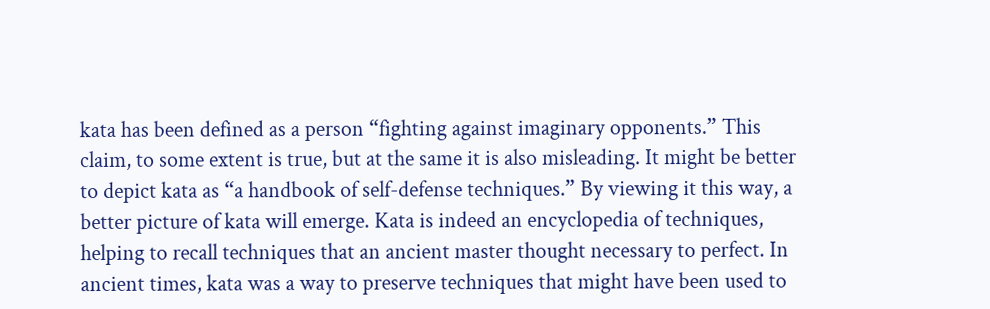kata has been defined as a person “fighting against imaginary opponents.” This claim, to some extent is true, but at the same it is also misleading. It might be better to depict kata as “a handbook of self-defense techniques.” By viewing it this way, a better picture of kata will emerge. Kata is indeed an encyclopedia of techniques, helping to recall techniques that an ancient master thought necessary to perfect. In ancient times, kata was a way to preserve techniques that might have been used to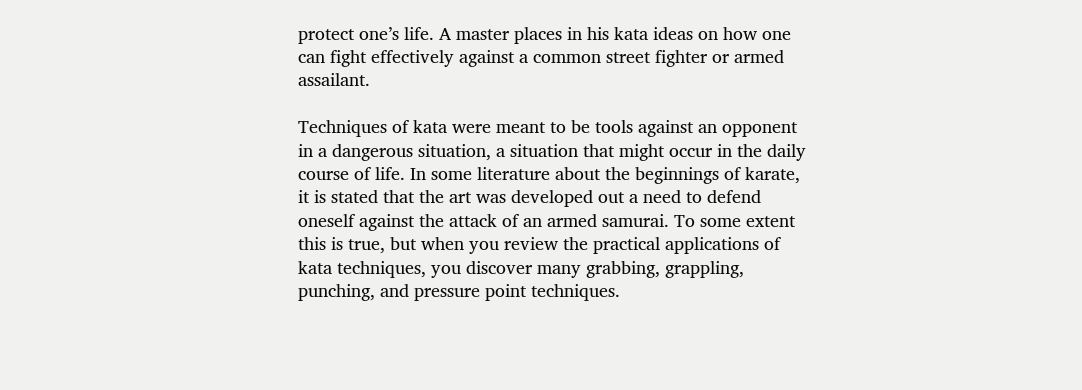protect one’s life. A master places in his kata ideas on how one can fight effectively against a common street fighter or armed assailant.

Techniques of kata were meant to be tools against an opponent in a dangerous situation, a situation that might occur in the daily course of life. In some literature about the beginnings of karate, it is stated that the art was developed out a need to defend oneself against the attack of an armed samurai. To some extent this is true, but when you review the practical applications of kata techniques, you discover many grabbing, grappling, punching, and pressure point techniques.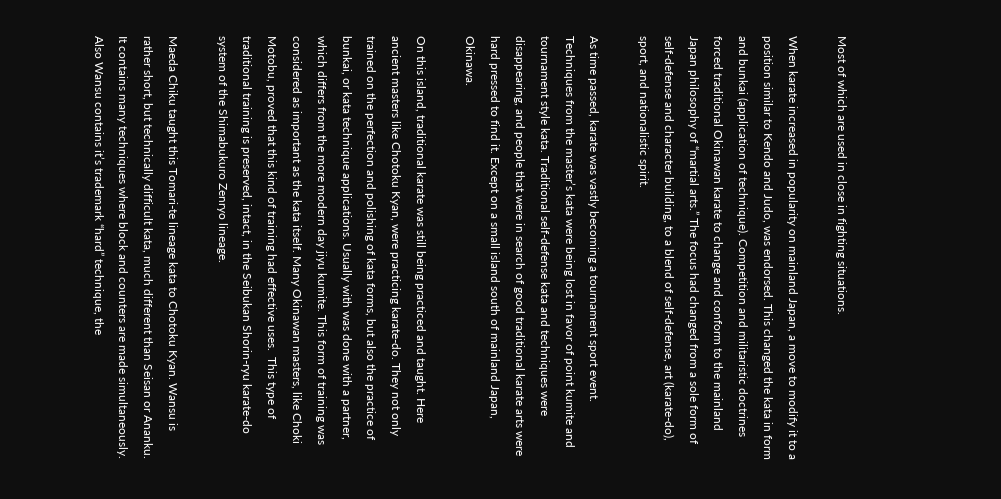Most of which are used in close in fighting situations.

When karate increased in popularity on mainland Japan, a move to modify it to a position similar to Kendo and Judo, was endorsed. This changed the kata in form and bunkai (application of technique). Competition and militaristic doctrines forced traditional Okinawan karate to change and conform to the mainland Japan philosophy of “martial arts.” The focus had changed from a sole form of self-defense and character building, to a blend of self-defense, art (karate-do), sport, and nationalistic spirit.

As time passed, karate was vastly becoming a tournament sport event. Techniques from the master’s kata were being lost in favor of point kumite and tournament style kata. Traditional self-defense kata and techniques were disappearing, and people that were in search of good traditional karate arts were hard pressed to find it. Except on a small island south of mainland Japan, Okinawa.

On this island, traditional karate was still being practiced and taught. Here ancient masters like Chotoku Kyan, were practicing karate-do. They not only trained on the perfection and polishing of kata forms, but also the practice of bunkai, or kata technique applications. Usually with was done with a partner, which differs from the more modern day jiyu kumite. This form of training was considered as important as the kata itself. Many Okinawan masters, like Choki Motobu, proved that this kind of training had effective uses.  This type of traditional training is preserved, intact, in the Seibukan Shorin-ryu karate-do system of the Shimabukuro Zenryo lineage.

Maeda Chiku taught this Tomari-te lineage kata to Chotoku Kyan. Wansu is rather short, but technically difficult kata, much different than Seisan or Ananku. It contains many techniques where block and counters are made simultaneously. Also Wansu contains it’s trademark “hard” technique, the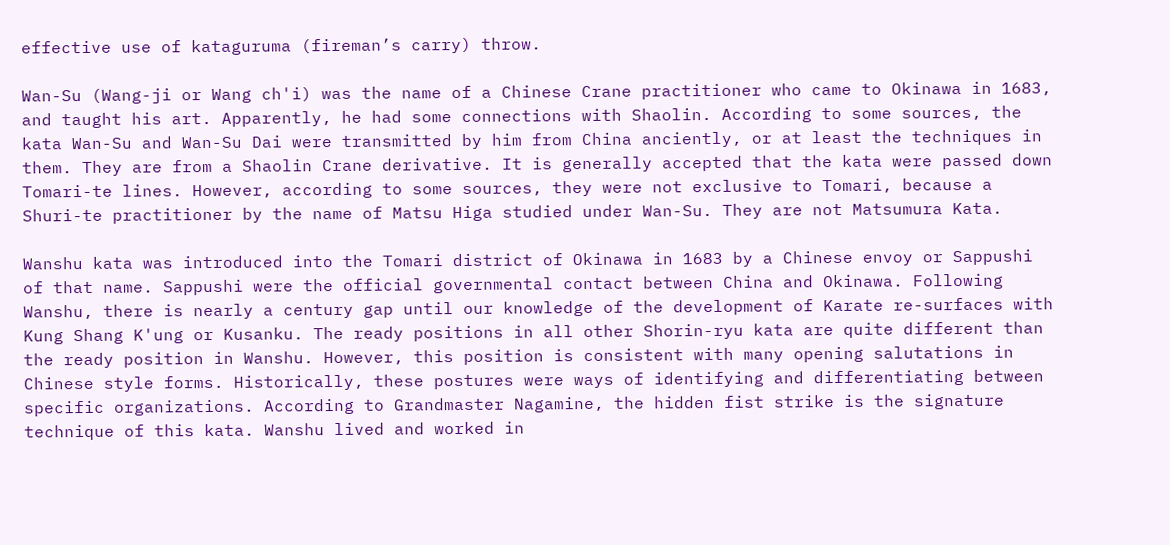effective use of kataguruma (fireman’s carry) throw.

Wan-Su (Wang-ji or Wang ch'i) was the name of a Chinese Crane practitioner who came to Okinawa in 1683, and taught his art. Apparently, he had some connections with Shaolin. According to some sources, the kata Wan-Su and Wan-Su Dai were transmitted by him from China anciently, or at least the techniques in them. They are from a Shaolin Crane derivative. It is generally accepted that the kata were passed down Tomari-te lines. However, according to some sources, they were not exclusive to Tomari, because a Shuri-te practitioner by the name of Matsu Higa studied under Wan-Su. They are not Matsumura Kata.

Wanshu kata was introduced into the Tomari district of Okinawa in 1683 by a Chinese envoy or Sappushi of that name. Sappushi were the official governmental contact between China and Okinawa. Following Wanshu, there is nearly a century gap until our knowledge of the development of Karate re-surfaces with Kung Shang K'ung or Kusanku. The ready positions in all other Shorin-ryu kata are quite different than the ready position in Wanshu. However, this position is consistent with many opening salutations in Chinese style forms. Historically, these postures were ways of identifying and differentiating between specific organizations. According to Grandmaster Nagamine, the hidden fist strike is the signature technique of this kata. Wanshu lived and worked in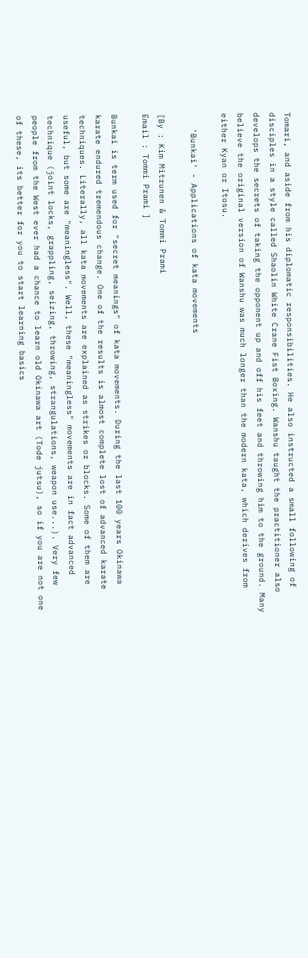Tomari, and aside from his diplomatic responsibilities. He also instructed a small following of disciples in a style called Shaolin White Crane Fist Boxing. Wanshu taught the practitioner also develops the secrets of taking the opponent up and off his feet and throwing him to the ground. Many believe the original version of Wanshu was much longer than the modern kata, which derives from either Kyan or Itosu.

   'Bunkai' - Applications of kata movements

[By : Kim Mitrunen & Tommi Prami
Email : Tommi Prami ]

Bunkai is term used for "secret meanings" of kata movements. During the last 100 years Okinawa karate endured tremendous change. One of the results is almost complete lost of advanced karate techniques. Literally, all kata movements are explained as strikes or blocks. Some of them are useful, but some are "meaningless". Well, these "meaningless" movements are in fact advanced technique (joint locks, grappling, seizing, throwing, strangulations, weapon use...). Very few people from the West ever had a chance to learn old Okinawa art (Tode jutsu), so if you are not one of these, its better for you to start learning basics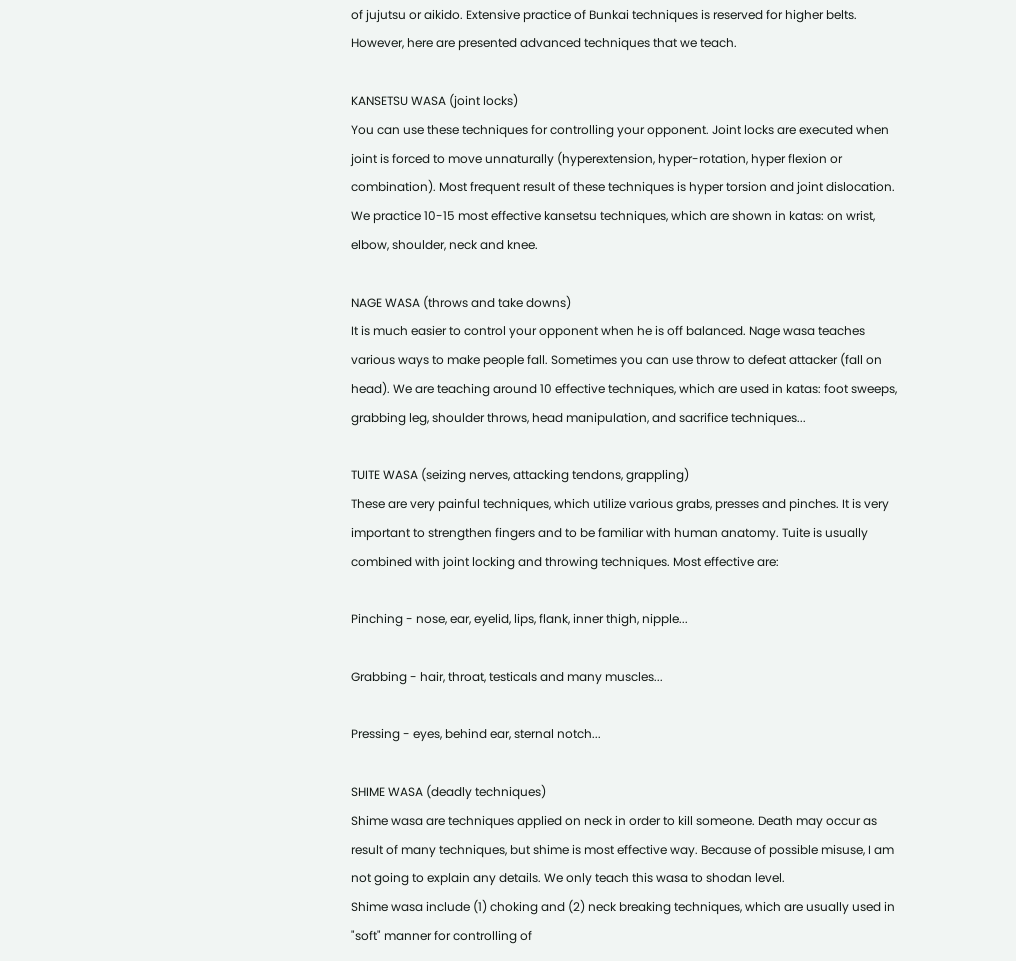of jujutsu or aikido. Extensive practice of Bunkai techniques is reserved for higher belts. However, here are presented advanced techniques that we teach.

KANSETSU WASA (joint locks)
You can use these techniques for controlling your opponent. Joint locks are executed when joint is forced to move unnaturally (hyperextension, hyper-rotation, hyper flexion or combination). Most frequent result of these techniques is hyper torsion and joint dislocation. We practice 10-15 most effective kansetsu techniques, which are shown in katas: on wrist, elbow, shoulder, neck and knee.

NAGE WASA (throws and take downs)
It is much easier to control your opponent when he is off balanced. Nage wasa teaches various ways to make people fall. Sometimes you can use throw to defeat attacker (fall on head). We are teaching around 10 effective techniques, which are used in katas: foot sweeps, grabbing leg, shoulder throws, head manipulation, and sacrifice techniques...

TUITE WASA (seizing nerves, attacking tendons, grappling)
These are very painful techniques, which utilize various grabs, presses and pinches. It is very important to strengthen fingers and to be familiar with human anatomy. Tuite is usually combined with joint locking and throwing techniques. Most effective are:

Pinching - nose, ear, eyelid, lips, flank, inner thigh, nipple...

Grabbing - hair, throat, testicals and many muscles...

Pressing - eyes, behind ear, sternal notch...

SHIME WASA (deadly techniques)
Shime wasa are techniques applied on neck in order to kill someone. Death may occur as result of many techniques, but shime is most effective way. Because of possible misuse, I am not going to explain any details. We only teach this wasa to shodan level.
Shime wasa include (1) choking and (2) neck breaking techniques, which are usually used in "soft" manner for controlling of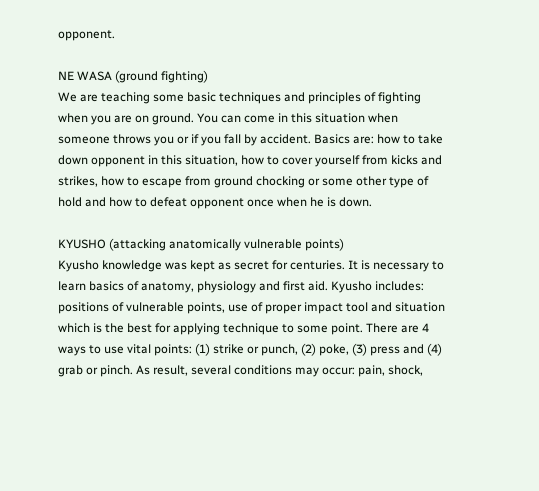opponent.

NE WASA (ground fighting)
We are teaching some basic techniques and principles of fighting when you are on ground. You can come in this situation when someone throws you or if you fall by accident. Basics are: how to take down opponent in this situation, how to cover yourself from kicks and strikes, how to escape from ground chocking or some other type of hold and how to defeat opponent once when he is down.

KYUSHO (attacking anatomically vulnerable points)
Kyusho knowledge was kept as secret for centuries. It is necessary to learn basics of anatomy, physiology and first aid. Kyusho includes: positions of vulnerable points, use of proper impact tool and situation which is the best for applying technique to some point. There are 4 ways to use vital points: (1) strike or punch, (2) poke, (3) press and (4) grab or pinch. As result, several conditions may occur: pain, shock,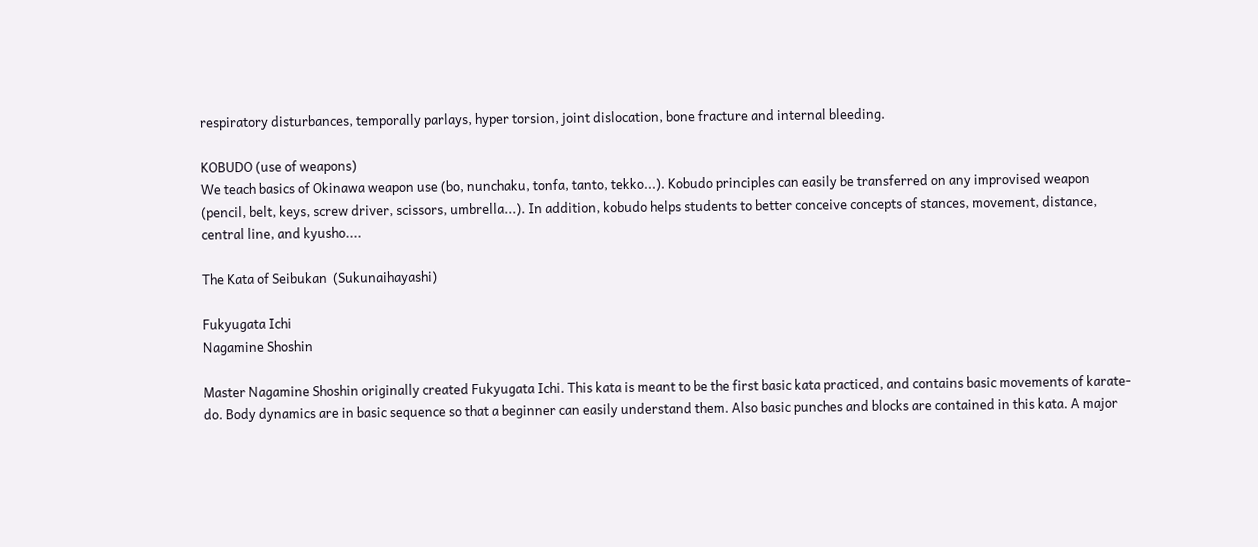respiratory disturbances, temporally parlays, hyper torsion, joint dislocation, bone fracture and internal bleeding.

KOBUDO (use of weapons)
We teach basics of Okinawa weapon use (bo, nunchaku, tonfa, tanto, tekko...). Kobudo principles can easily be transferred on any improvised weapon (pencil, belt, keys, screw driver, scissors, umbrella...). In addition, kobudo helps students to better conceive concepts of stances, movement, distance, central line, and kyusho....

The Kata of Seibukan  (Sukunaihayashi)

Fukyugata Ichi
Nagamine Shoshin

Master Nagamine Shoshin originally created Fukyugata Ichi. This kata is meant to be the first basic kata practiced, and contains basic movements of karate-do. Body dynamics are in basic sequence so that a beginner can easily understand them. Also basic punches and blocks are contained in this kata. A major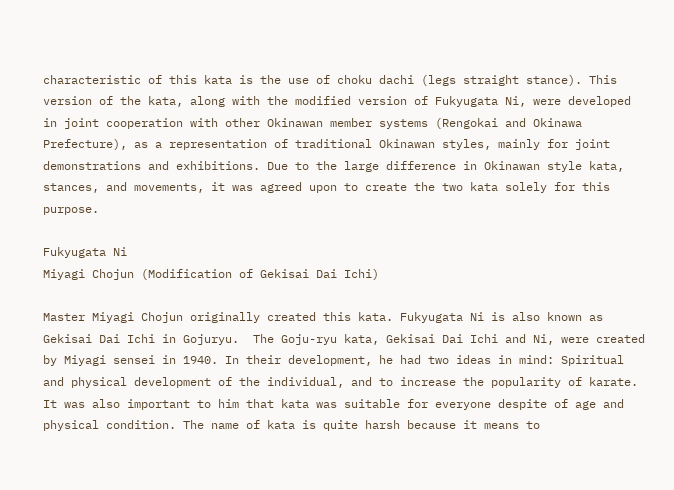characteristic of this kata is the use of choku dachi (legs straight stance). This version of the kata, along with the modified version of Fukyugata Ni, were developed in joint cooperation with other Okinawan member systems (Rengokai and Okinawa Prefecture), as a representation of traditional Okinawan styles, mainly for joint demonstrations and exhibitions. Due to the large difference in Okinawan style kata, stances, and movements, it was agreed upon to create the two kata solely for this purpose.

Fukyugata Ni
Miyagi Chojun (Modification of Gekisai Dai Ichi)

Master Miyagi Chojun originally created this kata. Fukyugata Ni is also known as Gekisai Dai Ichi in Gojuryu.  The Goju-ryu kata, Gekisai Dai Ichi and Ni, were created by Miyagi sensei in 1940. In their development, he had two ideas in mind: Spiritual and physical development of the individual, and to increase the popularity of karate. It was also important to him that kata was suitable for everyone despite of age and physical condition. The name of kata is quite harsh because it means to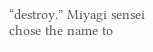“destroy.” Miyagi sensei chose the name to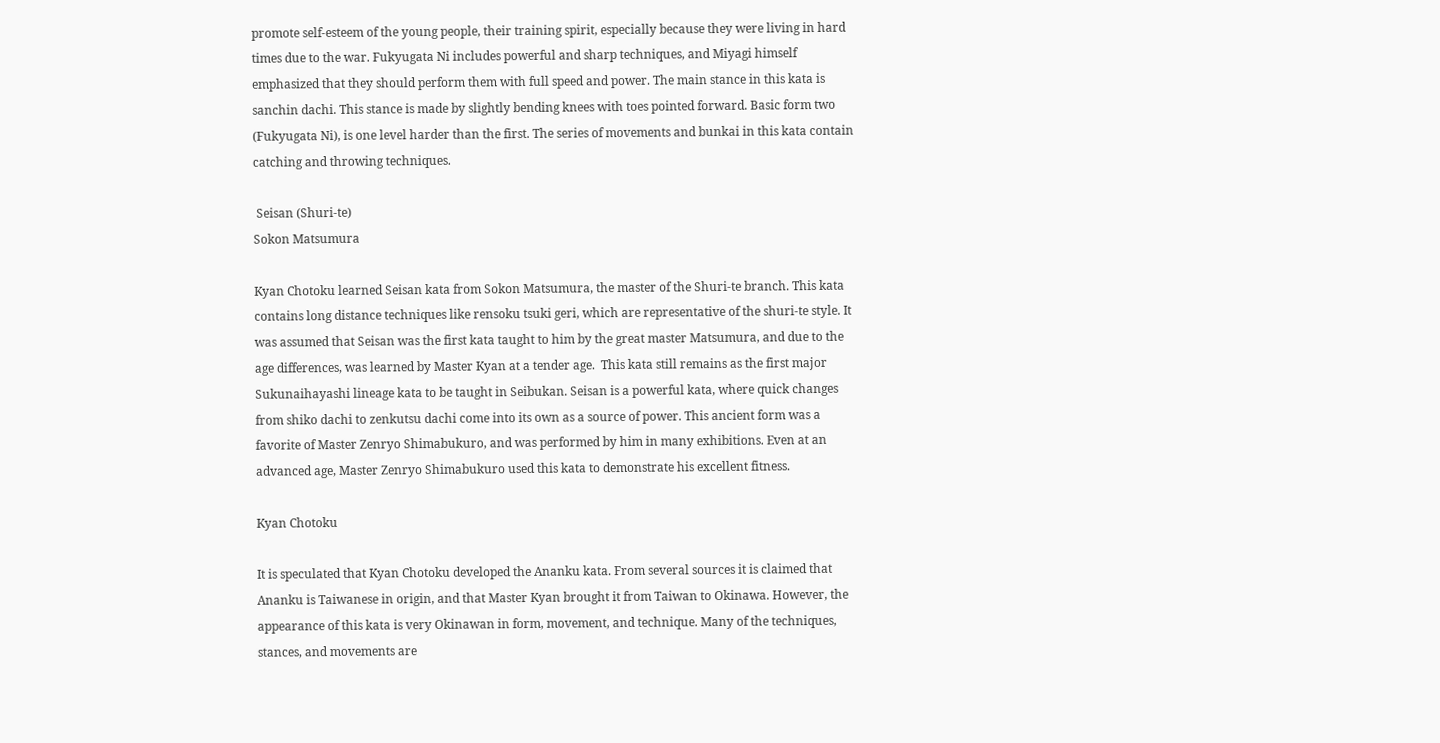promote self-esteem of the young people, their training spirit, especially because they were living in hard times due to the war. Fukyugata Ni includes powerful and sharp techniques, and Miyagi himself emphasized that they should perform them with full speed and power. The main stance in this kata is sanchin dachi. This stance is made by slightly bending knees with toes pointed forward. Basic form two (Fukyugata Ni), is one level harder than the first. The series of movements and bunkai in this kata contain catching and throwing techniques.

 Seisan (Shuri-te)
Sokon Matsumura

Kyan Chotoku learned Seisan kata from Sokon Matsumura, the master of the Shuri-te branch. This kata contains long distance techniques like rensoku tsuki geri, which are representative of the shuri-te style. It was assumed that Seisan was the first kata taught to him by the great master Matsumura, and due to the age differences, was learned by Master Kyan at a tender age.  This kata still remains as the first major Sukunaihayashi lineage kata to be taught in Seibukan. Seisan is a powerful kata, where quick changes from shiko dachi to zenkutsu dachi come into its own as a source of power. This ancient form was a favorite of Master Zenryo Shimabukuro, and was performed by him in many exhibitions. Even at an advanced age, Master Zenryo Shimabukuro used this kata to demonstrate his excellent fitness.

Kyan Chotoku

It is speculated that Kyan Chotoku developed the Ananku kata. From several sources it is claimed that Ananku is Taiwanese in origin, and that Master Kyan brought it from Taiwan to Okinawa. However, the appearance of this kata is very Okinawan in form, movement, and technique. Many of the techniques, stances, and movements are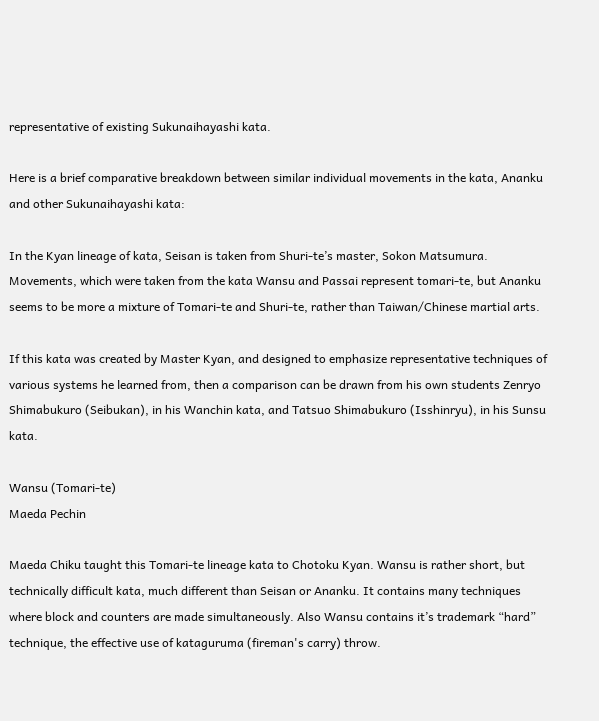representative of existing Sukunaihayashi kata.

Here is a brief comparative breakdown between similar individual movements in the kata, Ananku and other Sukunaihayashi kata:

In the Kyan lineage of kata, Seisan is taken from Shuri-te’s master, Sokon Matsumura. Movements, which were taken from the kata Wansu and Passai represent tomari-te, but Ananku seems to be more a mixture of Tomari-te and Shuri-te, rather than Taiwan/Chinese martial arts.

If this kata was created by Master Kyan, and designed to emphasize representative techniques of various systems he learned from, then a comparison can be drawn from his own students Zenryo Shimabukuro (Seibukan), in his Wanchin kata, and Tatsuo Shimabukuro (Isshinryu), in his Sunsu kata.

Wansu (Tomari-te)
Maeda Pechin

Maeda Chiku taught this Tomari-te lineage kata to Chotoku Kyan. Wansu is rather short, but technically difficult kata, much different than Seisan or Ananku. It contains many techniques where block and counters are made simultaneously. Also Wansu contains it’s trademark “hard” technique, the effective use of kataguruma (fireman's carry) throw.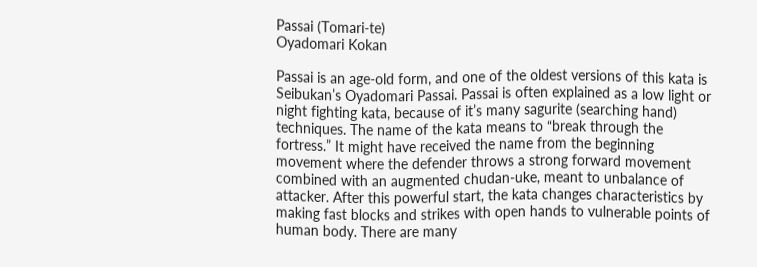Passai (Tomari-te)
Oyadomari Kokan

Passai is an age-old form, and one of the oldest versions of this kata is Seibukan’s Oyadomari Passai. Passai is often explained as a low light or night fighting kata, because of it’s many sagurite (searching hand) techniques. The name of the kata means to “break through the fortress.” It might have received the name from the beginning movement where the defender throws a strong forward movement combined with an augmented chudan-uke, meant to unbalance of attacker. After this powerful start, the kata changes characteristics by making fast blocks and strikes with open hands to vulnerable points of human body. There are many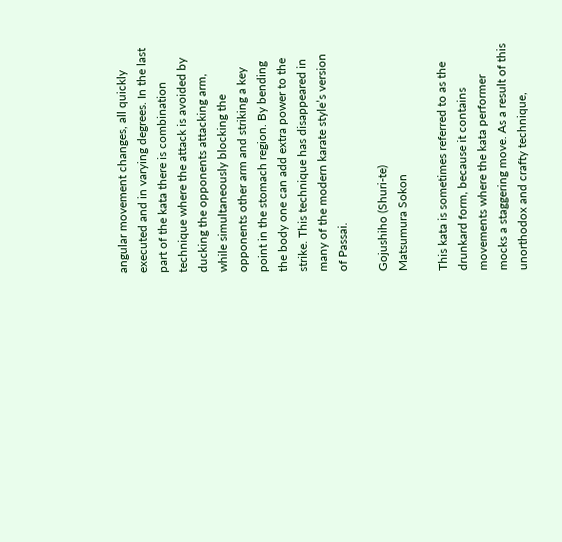angular movement changes, all quickly executed and in varying degrees. In the last part of the kata there is combination technique where the attack is avoided by ducking the opponents attacking arm, while simultaneously blocking the opponents other arm and striking a key point in the stomach region. By bending the body one can add extra power to the strike. This technique has disappeared in many of the modern karate style’s version of Passai.

Gojushiho (Shuri-te)
Matsumura Sokon

This kata is sometimes referred to as the drunkard form, because it contains movements where the kata performer mocks a staggering move. As a result of this unorthodox and crafty technique,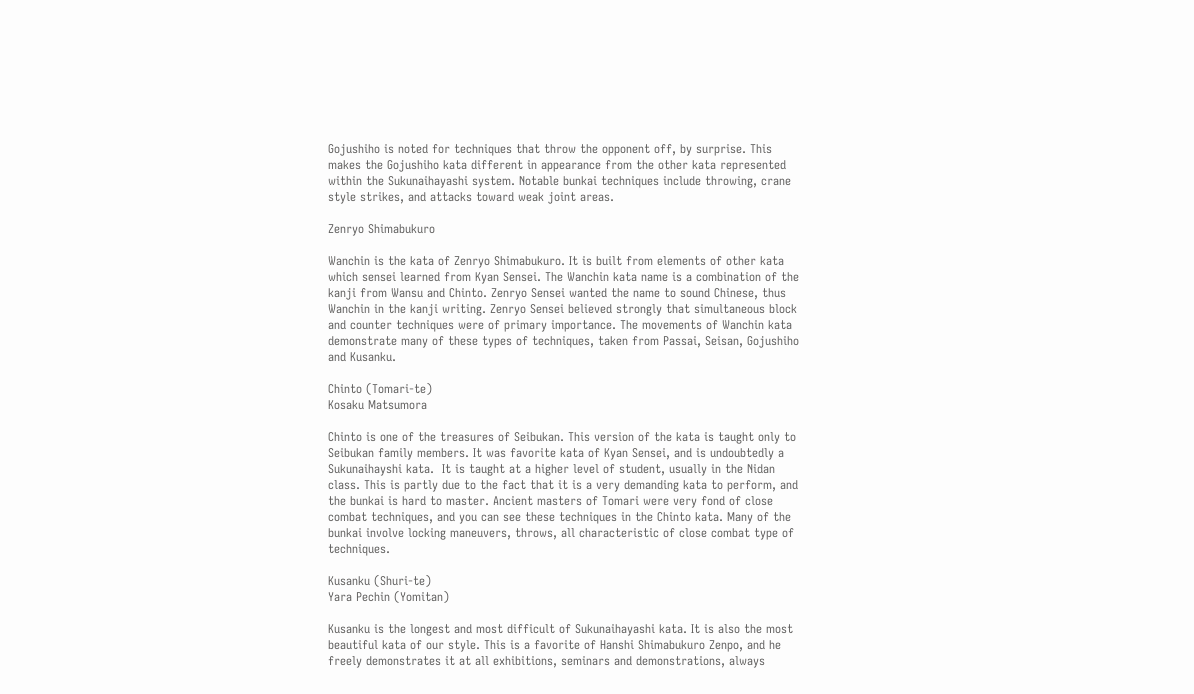Gojushiho is noted for techniques that throw the opponent off, by surprise. This makes the Gojushiho kata different in appearance from the other kata represented within the Sukunaihayashi system. Notable bunkai techniques include throwing, crane style strikes, and attacks toward weak joint areas.

Zenryo Shimabukuro

Wanchin is the kata of Zenryo Shimabukuro. It is built from elements of other kata which sensei learned from Kyan Sensei. The Wanchin kata name is a combination of the kanji from Wansu and Chinto. Zenryo Sensei wanted the name to sound Chinese, thus Wanchin in the kanji writing. Zenryo Sensei believed strongly that simultaneous block and counter techniques were of primary importance. The movements of Wanchin kata demonstrate many of these types of techniques, taken from Passai, Seisan, Gojushiho and Kusanku.

Chinto (Tomari-te)
Kosaku Matsumora

Chinto is one of the treasures of Seibukan. This version of the kata is taught only to Seibukan family members. It was favorite kata of Kyan Sensei, and is undoubtedly a Sukunaihayshi kata.  It is taught at a higher level of student, usually in the Nidan class. This is partly due to the fact that it is a very demanding kata to perform, and the bunkai is hard to master. Ancient masters of Tomari were very fond of close combat techniques, and you can see these techniques in the Chinto kata. Many of the bunkai involve locking maneuvers, throws, all characteristic of close combat type of techniques.

Kusanku (Shuri-te)
Yara Pechin (Yomitan)

Kusanku is the longest and most difficult of Sukunaihayashi kata. It is also the most beautiful kata of our style. This is a favorite of Hanshi Shimabukuro Zenpo, and he freely demonstrates it at all exhibitions, seminars and demonstrations, always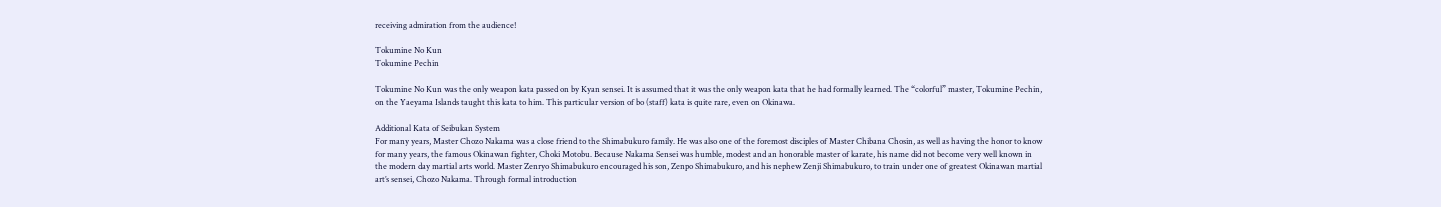receiving admiration from the audience!

Tokumine No Kun
Tokumine Pechin

Tokumine No Kun was the only weapon kata passed on by Kyan sensei. It is assumed that it was the only weapon kata that he had formally learned. The “colorful” master, Tokumine Pechin, on the Yaeyama Islands taught this kata to him. This particular version of bo (staff) kata is quite rare, even on Okinawa.

Additional Kata of Seibukan System
For many years, Master Chozo Nakama was a close friend to the Shimabukuro family. He was also one of the foremost disciples of Master Chibana Chosin, as well as having the honor to know for many years, the famous Okinawan fighter, Choki Motobu. Because Nakama Sensei was humble, modest and an honorable master of karate, his name did not become very well known in the modern day martial arts world. Master Zenryo Shimabukuro encouraged his son, Zenpo Shimabukuro, and his nephew Zenji Shimabukuro, to train under one of greatest Okinawan martial art’s sensei, Chozo Nakama. Through formal introduction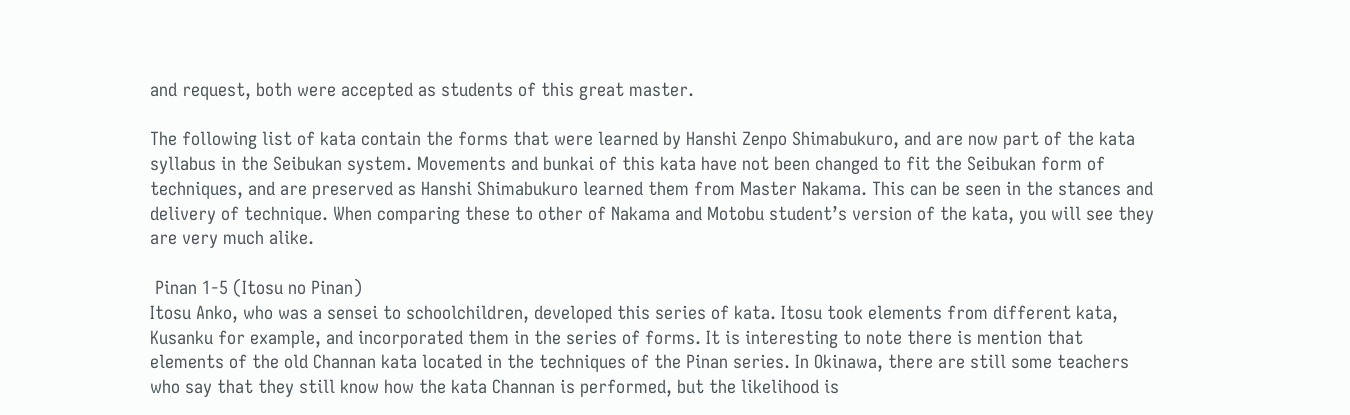and request, both were accepted as students of this great master.

The following list of kata contain the forms that were learned by Hanshi Zenpo Shimabukuro, and are now part of the kata syllabus in the Seibukan system. Movements and bunkai of this kata have not been changed to fit the Seibukan form of techniques, and are preserved as Hanshi Shimabukuro learned them from Master Nakama. This can be seen in the stances and delivery of technique. When comparing these to other of Nakama and Motobu student’s version of the kata, you will see they are very much alike.

 Pinan 1-5 (Itosu no Pinan)
Itosu Anko, who was a sensei to schoolchildren, developed this series of kata. Itosu took elements from different kata, Kusanku for example, and incorporated them in the series of forms. It is interesting to note there is mention that elements of the old Channan kata located in the techniques of the Pinan series. In Okinawa, there are still some teachers who say that they still know how the kata Channan is performed, but the likelihood is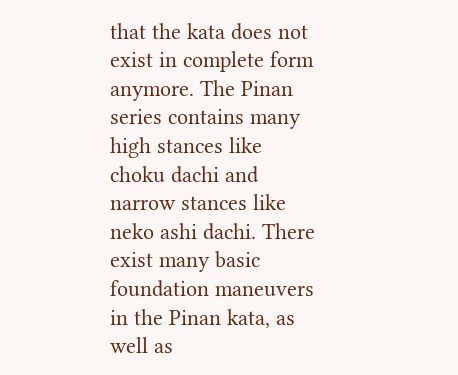that the kata does not exist in complete form anymore. The Pinan series contains many high stances like choku dachi and narrow stances like neko ashi dachi. There exist many basic foundation maneuvers in the Pinan kata, as well as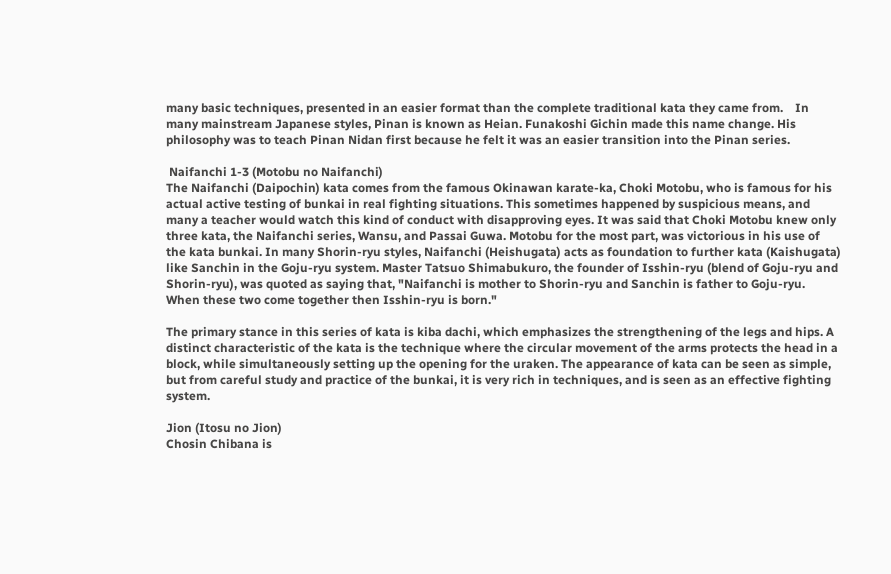many basic techniques, presented in an easier format than the complete traditional kata they came from.    In many mainstream Japanese styles, Pinan is known as Heian. Funakoshi Gichin made this name change. His philosophy was to teach Pinan Nidan first because he felt it was an easier transition into the Pinan series.

 Naifanchi 1-3 (Motobu no Naifanchi)
The Naifanchi (Daipochin) kata comes from the famous Okinawan karate-ka, Choki Motobu, who is famous for his actual active testing of bunkai in real fighting situations. This sometimes happened by suspicious means, and many a teacher would watch this kind of conduct with disapproving eyes. It was said that Choki Motobu knew only three kata, the Naifanchi series, Wansu, and Passai Guwa. Motobu for the most part, was victorious in his use of the kata bunkai. In many Shorin-ryu styles, Naifanchi (Heishugata) acts as foundation to further kata (Kaishugata) like Sanchin in the Goju-ryu system. Master Tatsuo Shimabukuro, the founder of Isshin-ryu (blend of Goju-ryu and Shorin-ryu), was quoted as saying that, "Naifanchi is mother to Shorin-ryu and Sanchin is father to Goju-ryu. When these two come together then Isshin-ryu is born."

The primary stance in this series of kata is kiba dachi, which emphasizes the strengthening of the legs and hips. A distinct characteristic of the kata is the technique where the circular movement of the arms protects the head in a block, while simultaneously setting up the opening for the uraken. The appearance of kata can be seen as simple, but from careful study and practice of the bunkai, it is very rich in techniques, and is seen as an effective fighting system.

Jion (Itosu no Jion)
Chosin Chibana is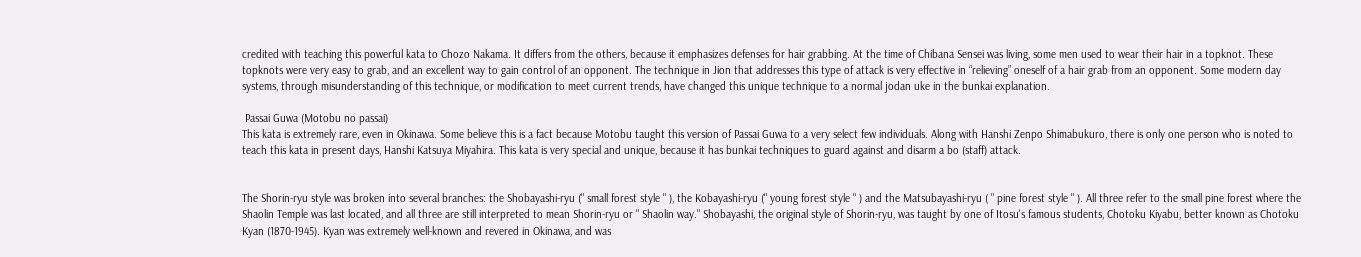credited with teaching this powerful kata to Chozo Nakama. It differs from the others, because it emphasizes defenses for hair grabbing. At the time of Chibana Sensei was living, some men used to wear their hair in a topknot. These topknots were very easy to grab, and an excellent way to gain control of an opponent. The technique in Jion that addresses this type of attack is very effective in “relieving” oneself of a hair grab from an opponent. Some modern day systems, through misunderstanding of this technique, or modification to meet current trends, have changed this unique technique to a normal jodan uke in the bunkai explanation.

 Passai Guwa (Motobu no passai)
This kata is extremely rare, even in Okinawa. Some believe this is a fact because Motobu taught this version of Passai Guwa to a very select few individuals. Along with Hanshi Zenpo Shimabukuro, there is only one person who is noted to teach this kata in present days, Hanshi Katsuya Miyahira. This kata is very special and unique, because it has bunkai techniques to guard against and disarm a bo (staff) attack.


The Shorin-ryu style was broken into several branches: the Shobayashi-ryu (" small forest style " ), the Kobayashi-ryu (" young forest style " ) and the Matsubayashi-ryu ( " pine forest style " ). All three refer to the small pine forest where the Shaolin Temple was last located, and all three are still interpreted to mean Shorin-ryu or " Shaolin way." Shobayashi, the original style of Shorin-ryu, was taught by one of Itosu's famous students, Chotoku Kiyabu, better known as Chotoku Kyan (1870-1945). Kyan was extremely well-known and revered in Okinawa, and was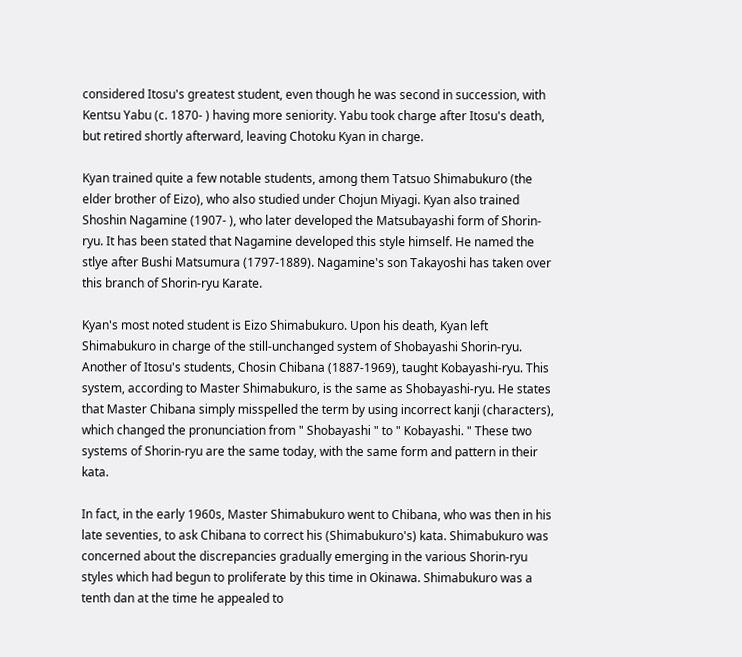considered Itosu's greatest student, even though he was second in succession, with Kentsu Yabu (c. 1870- ) having more seniority. Yabu took charge after Itosu's death, but retired shortly afterward, leaving Chotoku Kyan in charge.

Kyan trained quite a few notable students, among them Tatsuo Shimabukuro (the elder brother of Eizo), who also studied under Chojun Miyagi. Kyan also trained Shoshin Nagamine (1907- ), who later developed the Matsubayashi form of Shorin-ryu. It has been stated that Nagamine developed this style himself. He named the stlye after Bushi Matsumura (1797-1889). Nagamine's son Takayoshi has taken over this branch of Shorin-ryu Karate.

Kyan's most noted student is Eizo Shimabukuro. Upon his death, Kyan left Shimabukuro in charge of the still-unchanged system of Shobayashi Shorin-ryu. Another of Itosu's students, Chosin Chibana (1887-1969), taught Kobayashi-ryu. This system, according to Master Shimabukuro, is the same as Shobayashi-ryu. He states that Master Chibana simply misspelled the term by using incorrect kanji (characters), which changed the pronunciation from " Shobayashi " to " Kobayashi. " These two systems of Shorin-ryu are the same today, with the same form and pattern in their kata.

In fact, in the early 1960s, Master Shimabukuro went to Chibana, who was then in his late seventies, to ask Chibana to correct his (Shimabukuro's) kata. Shimabukuro was concerned about the discrepancies gradually emerging in the various Shorin-ryu styles which had begun to proliferate by this time in Okinawa. Shimabukuro was a tenth dan at the time he appealed to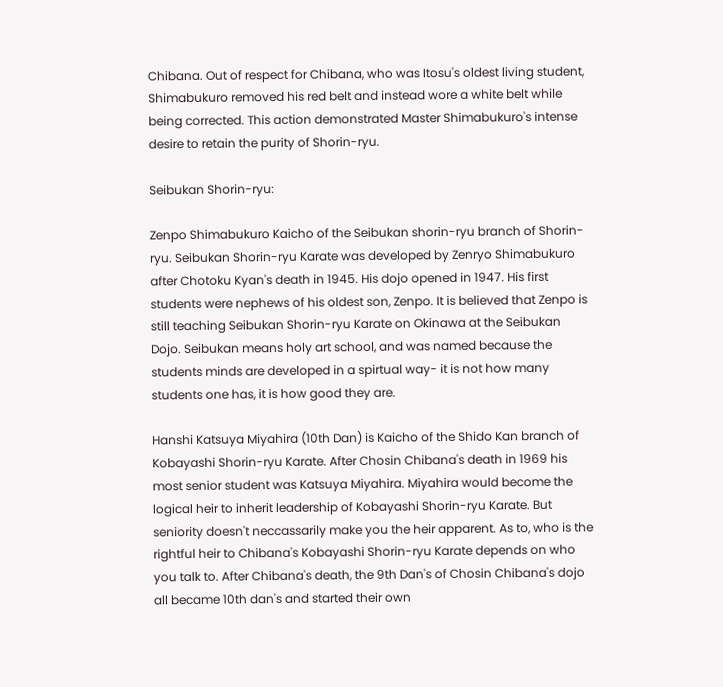Chibana. Out of respect for Chibana, who was Itosu's oldest living student, Shimabukuro removed his red belt and instead wore a white belt while being corrected. This action demonstrated Master Shimabukuro's intense desire to retain the purity of Shorin-ryu.

Seibukan Shorin-ryu:

Zenpo Shimabukuro Kaicho of the Seibukan shorin-ryu branch of Shorin-ryu. Seibukan Shorin-ryu Karate was developed by Zenryo Shimabukuro after Chotoku Kyan's death in 1945. His dojo opened in 1947. His first students were nephews of his oldest son, Zenpo. It is believed that Zenpo is still teaching Seibukan Shorin-ryu Karate on Okinawa at the Seibukan Dojo. Seibukan means holy art school, and was named because the students minds are developed in a spirtual way- it is not how many students one has, it is how good they are.

Hanshi Katsuya Miyahira (10th Dan) is Kaicho of the Shido Kan branch of Kobayashi Shorin-ryu Karate. After Chosin Chibana's death in 1969 his most senior student was Katsuya Miyahira. Miyahira would become the logical heir to inherit leadership of Kobayashi Shorin-ryu Karate. But seniority doesn't neccassarily make you the heir apparent. As to, who is the rightful heir to Chibana's Kobayashi Shorin-ryu Karate depends on who you talk to. After Chibana's death, the 9th Dan's of Chosin Chibana's dojo all became 10th dan's and started their own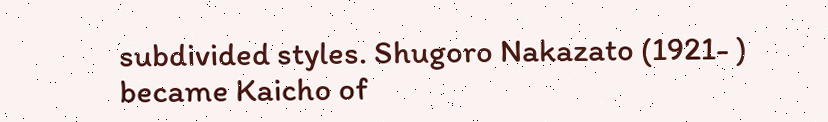subdivided styles. Shugoro Nakazato (1921- ) became Kaicho of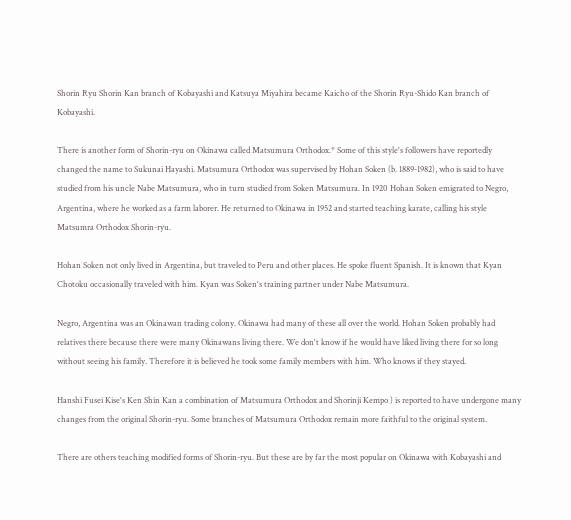Shorin Ryu Shorin Kan branch of Kobayashi and Katsuya Miyahira became Kaicho of the Shorin Ryu-Shido Kan branch of Kobayashi.

There is another form of Shorin-ryu on Okinawa called Matsumura Orthodox.* Some of this style's followers have reportedly changed the name to Sukunai Hayashi. Matsumura Orthodox was supervised by Hohan Soken (b. 1889-1982), who is said to have studied from his uncle Nabe Matsumura, who in turn studied from Soken Matsumura. In 1920 Hohan Soken emigrated to Negro, Argentina, where he worked as a farm laborer. He returned to Okinawa in 1952 and started teaching karate, calling his style Matsumra Orthodox Shorin-ryu.

Hohan Soken not only lived in Argentina, but traveled to Peru and other places. He spoke fluent Spanish. It is known that Kyan Chotoku occasionally traveled with him. Kyan was Soken's training partner under Nabe Matsumura.

Negro, Argentina was an Okinawan trading colony. Okinawa had many of these all over the world. Hohan Soken probably had relatives there because there were many Okinawans living there. We don't know if he would have liked living there for so long without seeing his family. Therefore it is believed he took some family members with him. Who knows if they stayed.

Hanshi Fusei Kise's Ken Shin Kan a combination of Matsumura Orthodox and Shorinji Kempo ) is reported to have undergone many changes from the original Shorin-ryu. Some branches of Matsumura Orthodox remain more faithful to the original system.

There are others teaching modified forms of Shorin-ryu. But these are by far the most popular on Okinawa with Kobayashi and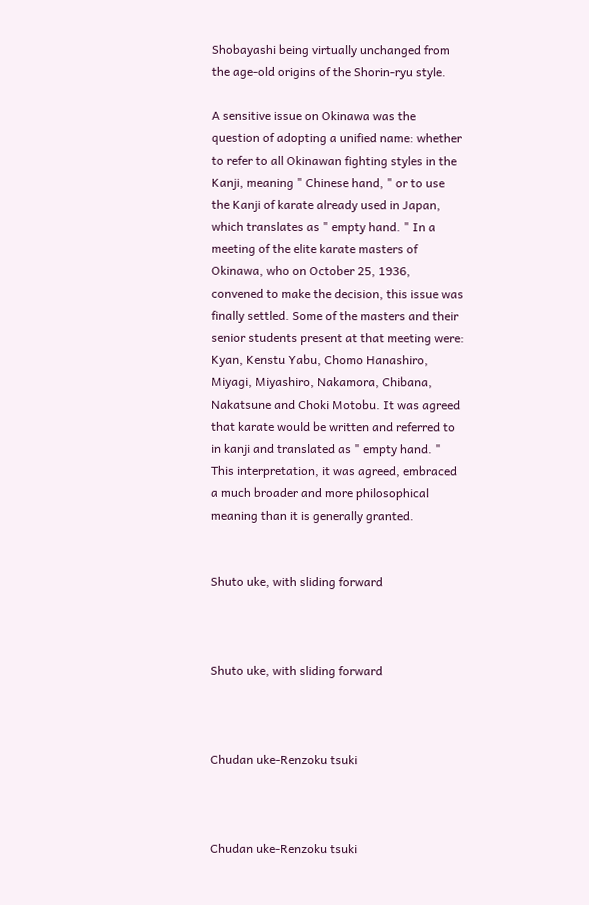Shobayashi being virtually unchanged from the age-old origins of the Shorin-ryu style.

A sensitive issue on Okinawa was the question of adopting a unified name: whether to refer to all Okinawan fighting styles in the Kanji, meaning " Chinese hand, " or to use the Kanji of karate already used in Japan, which translates as " empty hand. " In a meeting of the elite karate masters of Okinawa, who on October 25, 1936, convened to make the decision, this issue was finally settled. Some of the masters and their senior students present at that meeting were: Kyan, Kenstu Yabu, Chomo Hanashiro, Miyagi, Miyashiro, Nakamora, Chibana, Nakatsune and Choki Motobu. It was agreed that karate would be written and referred to in kanji and translated as " empty hand. " This interpretation, it was agreed, embraced a much broader and more philosophical meaning than it is generally granted.


Shuto uke, with sliding forward



Shuto uke, with sliding forward



Chudan uke-Renzoku tsuki



Chudan uke-Renzoku tsuki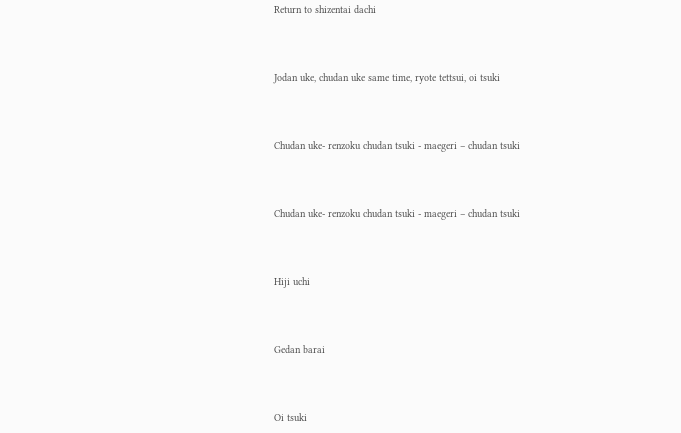Return to shizentai dachi



Jodan uke, chudan uke same time, ryote tettsui, oi tsuki



Chudan uke- renzoku chudan tsuki - maegeri – chudan tsuki



Chudan uke- renzoku chudan tsuki - maegeri – chudan tsuki



Hiji uchi



Gedan barai



Oi tsuki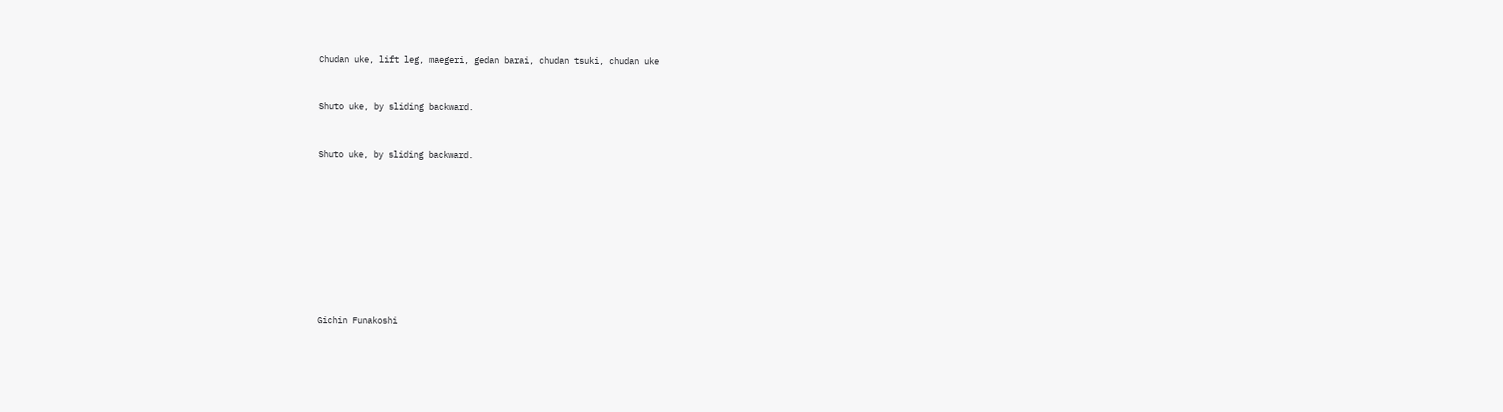Chudan uke, lift leg, maegeri, gedan barai, chudan tsuki, chudan uke



Shuto uke, by sliding backward.



Shuto uke, by sliding backward.













Gichin Funakoshi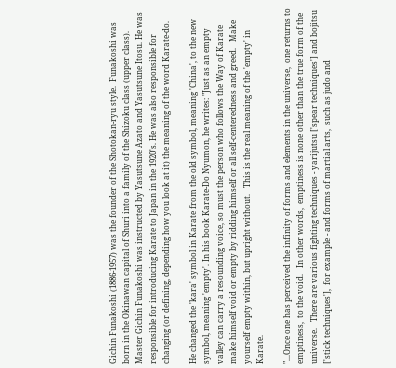Gichin Funakoshi (1886-1957) was the founder of the Shotokan-ryu style.  Funakoshi was born in the Okinawan capital of Shuri into a family of the Shizoku class (upper class). Master Gichin Funakoshi was instructed by Yasutsune Azato and Yasutsune Itosu. He was responsible for introducing Karate to Japan in the 1920's. He was also responsible for changing (or defining, depending how you look at it) the meaning of the word Karate-do.

He changed the 'kara' symbol in Karate from the old symbol, meaning 'China', to the new symbol, meaning 'empty'. In his book Karate-Do Nyumon, he writes: "Just as an empty valley can carry a resounding voice, so must the person who follows the Way of Karate make himself void or empty by ridding himself or all self-centeredness and greed.   Make yourself empty within, but upright without.   This is the real meaning of the 'empty' in Karate.

"...Once one has perceived the infinity of forms and elements in the universe,  one returns to emptiness,  to the void.   In other words,  emptiness is none other than the true form of the universe.   There are various fighting techniques - yarijutsu ['spear techniques'] and bojitsu ['stick techniques'],  for example - and forms of martial arts,  such as judo and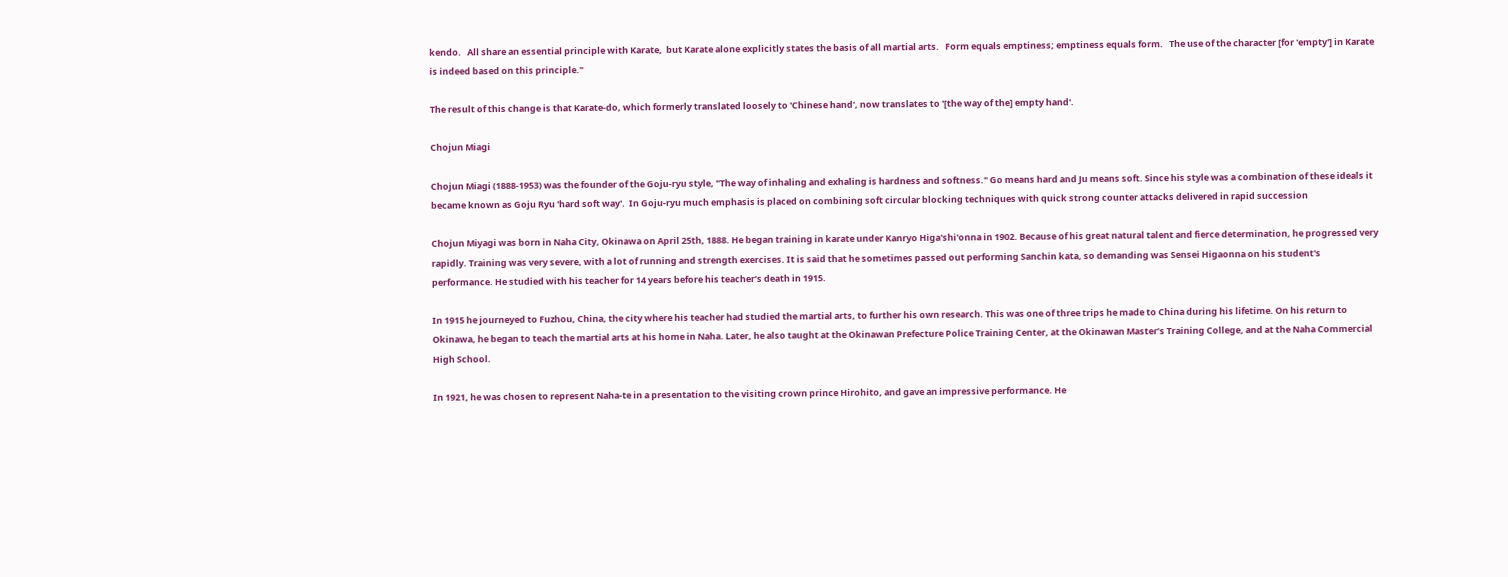kendo.   All share an essential principle with Karate,  but Karate alone explicitly states the basis of all martial arts.   Form equals emptiness; emptiness equals form.   The use of the character [for 'empty'] in Karate is indeed based on this principle."

The result of this change is that Karate-do, which formerly translated loosely to 'Chinese hand', now translates to '[the way of the] empty hand'.

Chojun Miagi

Chojun Miagi (1888-1953) was the founder of the Goju-ryu style, "The way of inhaling and exhaling is hardness and softness." Go means hard and Ju means soft. Since his style was a combination of these ideals it became known as Goju Ryu 'hard soft way'.  In Goju-ryu much emphasis is placed on combining soft circular blocking techniques with quick strong counter attacks delivered in rapid succession

Chojun Miyagi was born in Naha City, Okinawa on April 25th, 1888. He began training in karate under Kanryo Higa'shi'onna in 1902. Because of his great natural talent and fierce determination, he progressed very rapidly. Training was very severe, with a lot of running and strength exercises. It is said that he sometimes passed out performing Sanchin kata, so demanding was Sensei Higaonna on his student's performance. He studied with his teacher for 14 years before his teacher’s death in 1915.

In 1915 he journeyed to Fuzhou, China, the city where his teacher had studied the martial arts, to further his own research. This was one of three trips he made to China during his lifetime. On his return to Okinawa, he began to teach the martial arts at his home in Naha. Later, he also taught at the Okinawan Prefecture Police Training Center, at the Okinawan Master’s Training College, and at the Naha Commercial High School.

In 1921, he was chosen to represent Naha-te in a presentation to the visiting crown prince Hirohito, and gave an impressive performance. He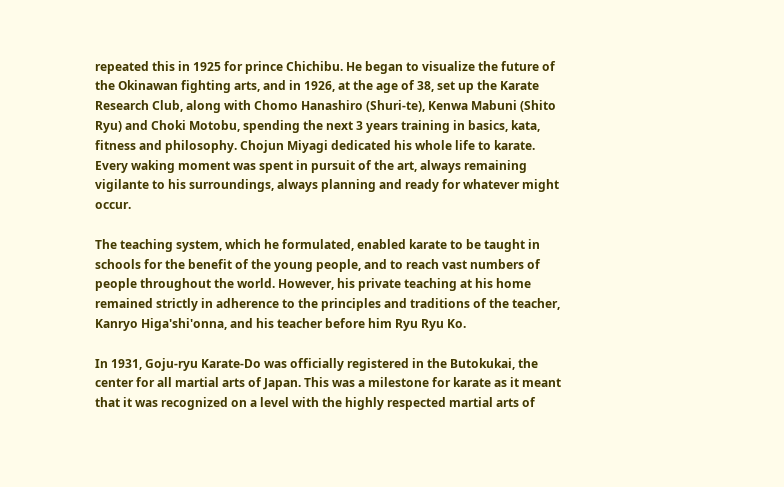repeated this in 1925 for prince Chichibu. He began to visualize the future of the Okinawan fighting arts, and in 1926, at the age of 38, set up the Karate Research Club, along with Chomo Hanashiro (Shuri-te), Kenwa Mabuni (Shito Ryu) and Choki Motobu, spending the next 3 years training in basics, kata, fitness and philosophy. Chojun Miyagi dedicated his whole life to karate. Every waking moment was spent in pursuit of the art, always remaining vigilante to his surroundings, always planning and ready for whatever might occur.

The teaching system, which he formulated, enabled karate to be taught in schools for the benefit of the young people, and to reach vast numbers of people throughout the world. However, his private teaching at his home remained strictly in adherence to the principles and traditions of the teacher, Kanryo Higa'shi'onna, and his teacher before him Ryu Ryu Ko.

In 1931, Goju-ryu Karate-Do was officially registered in the Butokukai, the center for all martial arts of Japan. This was a milestone for karate as it meant that it was recognized on a level with the highly respected martial arts of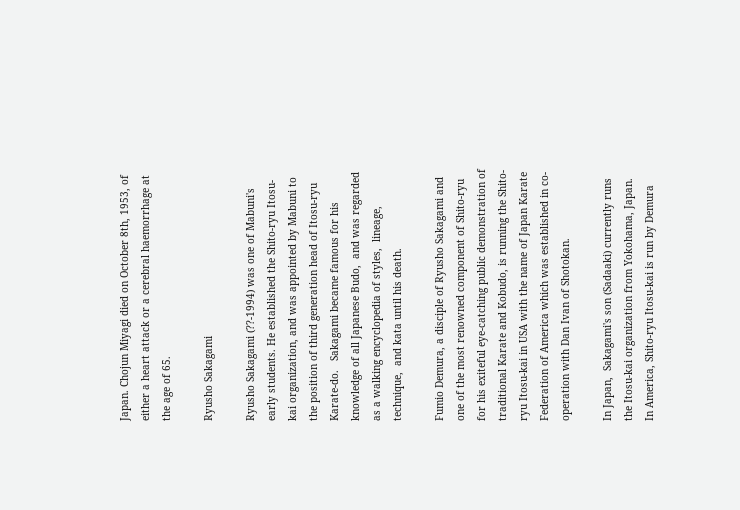Japan. Chojun Miyagi died on October 8th, 1953, of either a heart attack or a cerebral haemorrhage at the age of 65.

Ryusho Sakagami

Ryusho Sakagami (??-1994) was one of Mabuni's early students. He established the Shito-ryu Itosu-kai organization, and was appointed by Mabuni to the position of third generation head of Itosu-ryu Karate-do.   Sakagami became famous for his knowledge of all Japanese Budo,  and was regarded as a walking encyclopedia of styles,  lineage,  technique,  and kata until his death.

Fumio Demura, a disciple of Ryusho Sakagami and one of the most renowned component of Shito-ryu for his exiteful eye-catching public demonstration of traditional Karate and Kobudo, is running the Shito-ryu Itosu-kai in USA with the name of Japan Karate Federation of America which was established in co-operation with Dan Ivan of Shotokan.

In Japan,  Sakagami's son (Sadaaki) currently runs the Itosu-kai organization from Yokohama, Japan.
In America, Shito-ryu Itosu-kai is run by Demura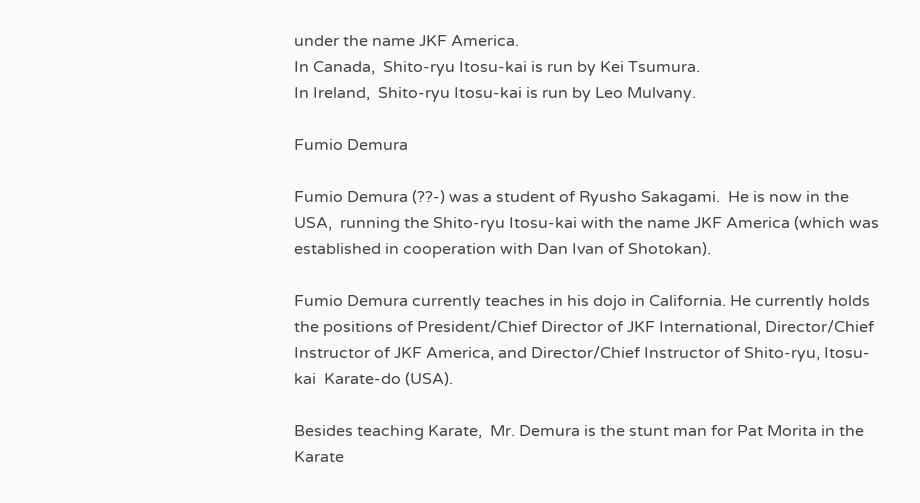under the name JKF America.
In Canada,  Shito-ryu Itosu-kai is run by Kei Tsumura.
In Ireland,  Shito-ryu Itosu-kai is run by Leo Mulvany.

Fumio Demura

Fumio Demura (??-) was a student of Ryusho Sakagami.  He is now in the USA,  running the Shito-ryu Itosu-kai with the name JKF America (which was established in cooperation with Dan Ivan of Shotokan).

Fumio Demura currently teaches in his dojo in California. He currently holds the positions of President/Chief Director of JKF International, Director/Chief Instructor of JKF America, and Director/Chief Instructor of Shito-ryu, Itosu-kai  Karate-do (USA).

Besides teaching Karate,  Mr. Demura is the stunt man for Pat Morita in the Karate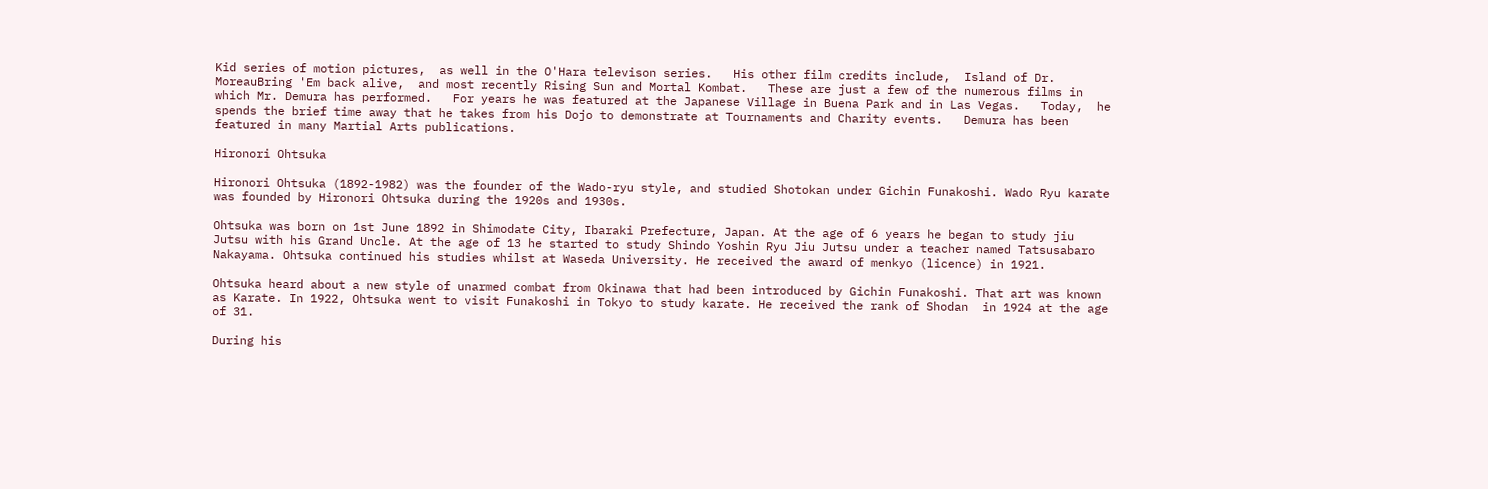Kid series of motion pictures,  as well in the O'Hara televison series.   His other film credits include,  Island of Dr. MoreauBring 'Em back alive,  and most recently Rising Sun and Mortal Kombat.   These are just a few of the numerous films in which Mr. Demura has performed.   For years he was featured at the Japanese Village in Buena Park and in Las Vegas.   Today,  he spends the brief time away that he takes from his Dojo to demonstrate at Tournaments and Charity events.   Demura has been featured in many Martial Arts publications.

Hironori Ohtsuka

Hironori Ohtsuka (1892-1982) was the founder of the Wado-ryu style, and studied Shotokan under Gichin Funakoshi. Wado Ryu karate was founded by Hironori Ohtsuka during the 1920s and 1930s.

Ohtsuka was born on 1st June 1892 in Shimodate City, Ibaraki Prefecture, Japan. At the age of 6 years he began to study jiu Jutsu with his Grand Uncle. At the age of 13 he started to study Shindo Yoshin Ryu Jiu Jutsu under a teacher named Tatsusabaro Nakayama. Ohtsuka continued his studies whilst at Waseda University. He received the award of menkyo (licence) in 1921.

Ohtsuka heard about a new style of unarmed combat from Okinawa that had been introduced by Gichin Funakoshi. That art was known as Karate. In 1922, Ohtsuka went to visit Funakoshi in Tokyo to study karate. He received the rank of Shodan  in 1924 at the age of 31.

During his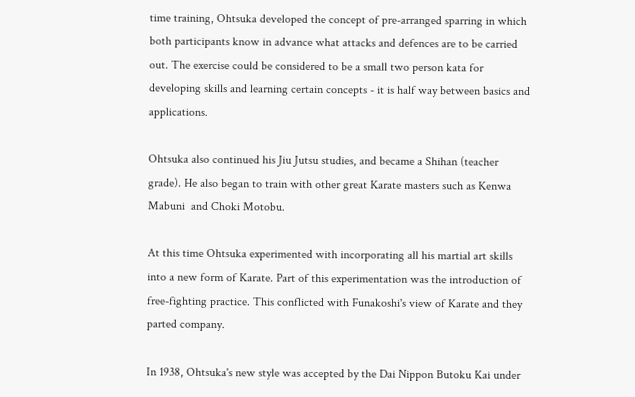time training, Ohtsuka developed the concept of pre-arranged sparring in which both participants know in advance what attacks and defences are to be carried out. The exercise could be considered to be a small two person kata for developing skills and learning certain concepts - it is half way between basics and applications.

Ohtsuka also continued his Jiu Jutsu studies, and became a Shihan (teacher grade). He also began to train with other great Karate masters such as Kenwa Mabuni  and Choki Motobu.

At this time Ohtsuka experimented with incorporating all his martial art skills into a new form of Karate. Part of this experimentation was the introduction of free-fighting practice. This conflicted with Funakoshi's view of Karate and they parted company.

In 1938, Ohtsuka's new style was accepted by the Dai Nippon Butoku Kai under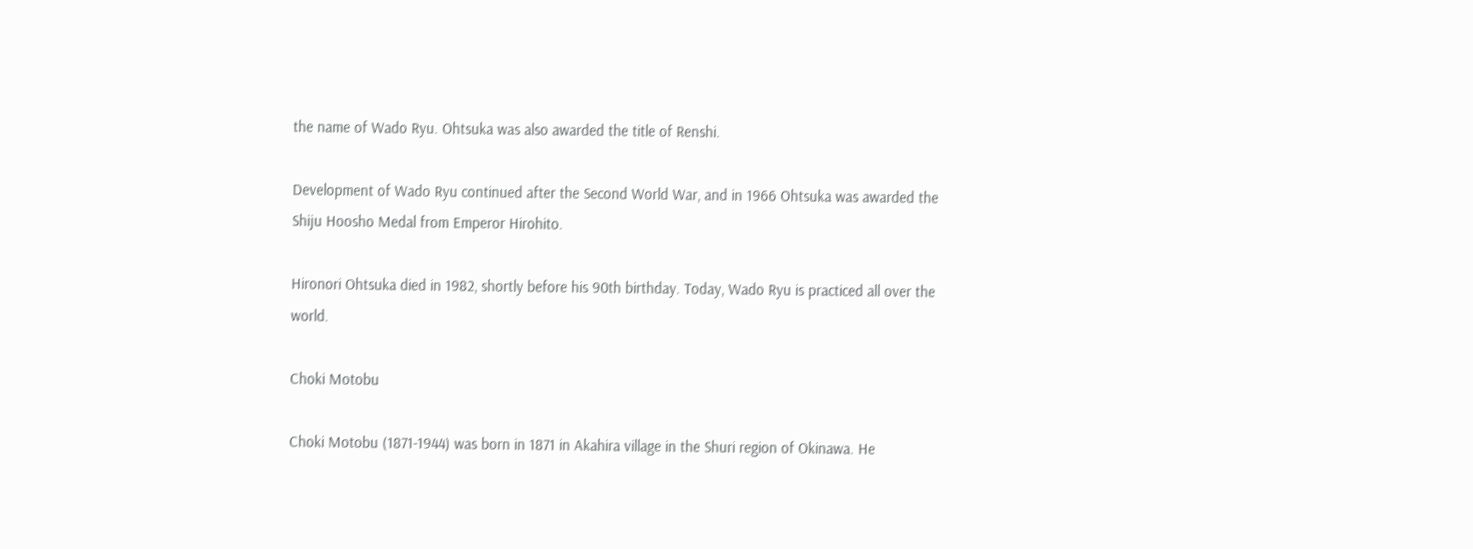the name of Wado Ryu. Ohtsuka was also awarded the title of Renshi.

Development of Wado Ryu continued after the Second World War, and in 1966 Ohtsuka was awarded the Shiju Hoosho Medal from Emperor Hirohito.

Hironori Ohtsuka died in 1982, shortly before his 90th birthday. Today, Wado Ryu is practiced all over the world.

Choki Motobu

Choki Motobu (1871-1944) was born in 1871 in Akahira village in the Shuri region of Okinawa. He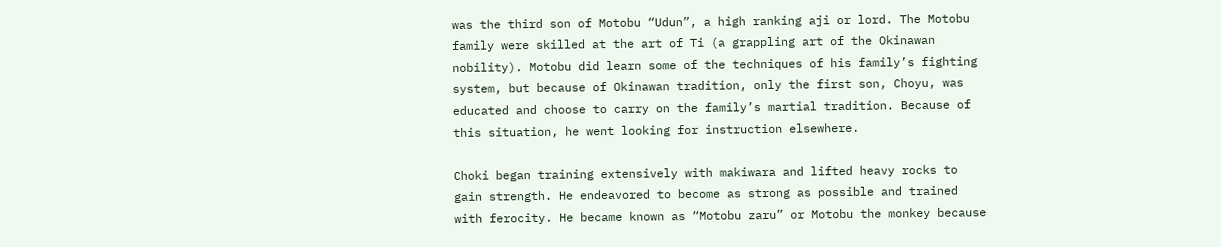was the third son of Motobu “Udun”, a high ranking aji or lord. The Motobu family were skilled at the art of Ti (a grappling art of the Okinawan nobility). Motobu did learn some of the techniques of his family’s fighting system, but because of Okinawan tradition, only the first son, Choyu, was educated and choose to carry on the family’s martial tradition. Because of this situation, he went looking for instruction elsewhere.

Choki began training extensively with makiwara and lifted heavy rocks to gain strength. He endeavored to become as strong as possible and trained with ferocity. He became known as “Motobu zaru” or Motobu the monkey because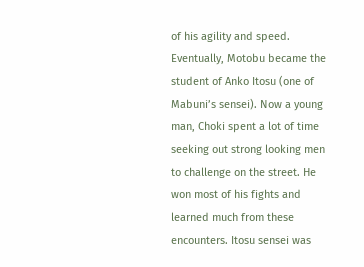of his agility and speed. Eventually, Motobu became the student of Anko Itosu (one of Mabuni’s sensei). Now a young man, Choki spent a lot of time seeking out strong looking men to challenge on the street. He won most of his fights and learned much from these encounters. Itosu sensei was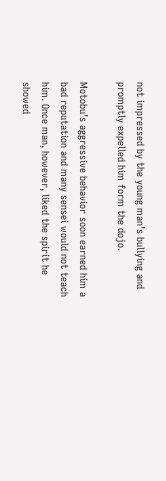not impressed by the young man’s bullying and promptly expelled him form the dojo.

Motobu’s aggressive behavior soon earned him a bad reputation and many sensei would not teach him. Once man, however, liked the spirit he showed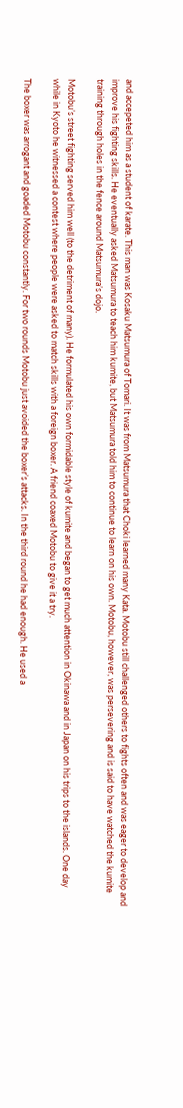and accepeted him as a student of karate. This man was Kosaku Matsumura of Tomari. It was from Matsumura that Choki learned many Kata. Motobu still challenged others to fights often and was eager to develop and improve his fighting skills. He eventually asked Matsumura to teach him kumite, but Matsumura told him to continue to learn on his own. Motobu, however, was persevering and is said to have watched the kumite training through holes in the fence around Matsumura’s dojo.

Motobu’s street fighting served him well (to the detriment of many). He formulated his own formidable style of kumite and began to get much attention in Okinawa and in Japan on his trips to the islands. One day while in Kyoto he witnessed a contest where people were asked to match skills with a foreign boxer. A friend coaxed Motobu to give it a try.

The boxer was arrogant and goaded Motobu constantly. For two rounds Motobu just avoided the boxer’s attacks. In the third round he had enough. He used a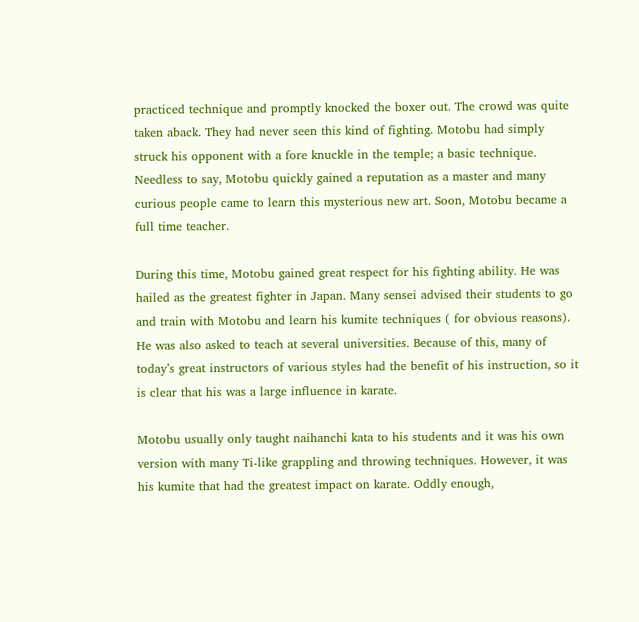practiced technique and promptly knocked the boxer out. The crowd was quite taken aback. They had never seen this kind of fighting. Motobu had simply struck his opponent with a fore knuckle in the temple; a basic technique. Needless to say, Motobu quickly gained a reputation as a master and many curious people came to learn this mysterious new art. Soon, Motobu became a full time teacher.

During this time, Motobu gained great respect for his fighting ability. He was hailed as the greatest fighter in Japan. Many sensei advised their students to go and train with Motobu and learn his kumite techniques ( for obvious reasons). He was also asked to teach at several universities. Because of this, many of today’s great instructors of various styles had the benefit of his instruction, so it is clear that his was a large influence in karate.

Motobu usually only taught naihanchi kata to his students and it was his own version with many Ti-like grappling and throwing techniques. However, it was his kumite that had the greatest impact on karate. Oddly enough,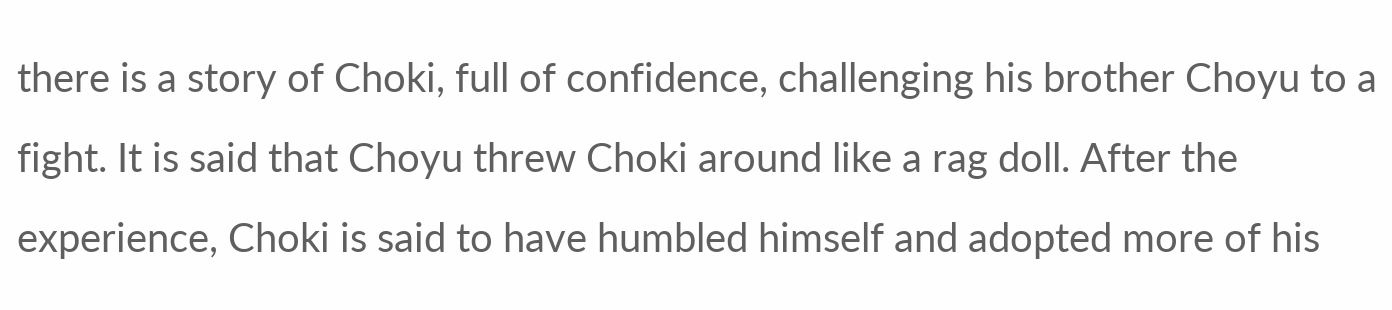there is a story of Choki, full of confidence, challenging his brother Choyu to a fight. It is said that Choyu threw Choki around like a rag doll. After the experience, Choki is said to have humbled himself and adopted more of his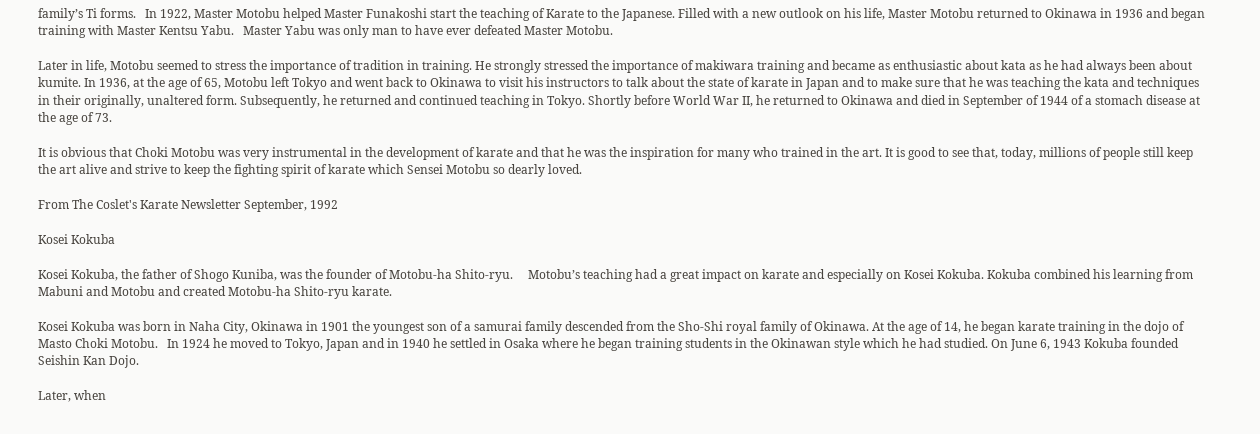family’s Ti forms.   In 1922, Master Motobu helped Master Funakoshi start the teaching of Karate to the Japanese. Filled with a new outlook on his life, Master Motobu returned to Okinawa in 1936 and began training with Master Kentsu Yabu.   Master Yabu was only man to have ever defeated Master Motobu.

Later in life, Motobu seemed to stress the importance of tradition in training. He strongly stressed the importance of makiwara training and became as enthusiastic about kata as he had always been about kumite. In 1936, at the age of 65, Motobu left Tokyo and went back to Okinawa to visit his instructors to talk about the state of karate in Japan and to make sure that he was teaching the kata and techniques in their originally, unaltered form. Subsequently, he returned and continued teaching in Tokyo. Shortly before World War II, he returned to Okinawa and died in September of 1944 of a stomach disease at the age of 73.

It is obvious that Choki Motobu was very instrumental in the development of karate and that he was the inspiration for many who trained in the art. It is good to see that, today, millions of people still keep the art alive and strive to keep the fighting spirit of karate which Sensei Motobu so dearly loved.

From The Coslet's Karate Newsletter September, 1992

Kosei Kokuba

Kosei Kokuba, the father of Shogo Kuniba, was the founder of Motobu-ha Shito-ryu.     Motobu’s teaching had a great impact on karate and especially on Kosei Kokuba. Kokuba combined his learning from Mabuni and Motobu and created Motobu-ha Shito-ryu karate.

Kosei Kokuba was born in Naha City, Okinawa in 1901 the youngest son of a samurai family descended from the Sho-Shi royal family of Okinawa. At the age of 14, he began karate training in the dojo of Masto Choki Motobu.   In 1924 he moved to Tokyo, Japan and in 1940 he settled in Osaka where he began training students in the Okinawan style which he had studied. On June 6, 1943 Kokuba founded Seishin Kan Dojo.

Later, when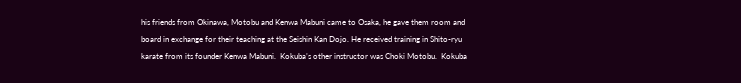his friends from Okinawa, Motobu and Kenwa Mabuni came to Osaka, he gave them room and board in exchange for their teaching at the Seishin Kan Dojo. He received training in Shito-ryu karate from its founder Kenwa Mabuni.  Kokuba’s other instructor was Choki Motobu.  Kokuba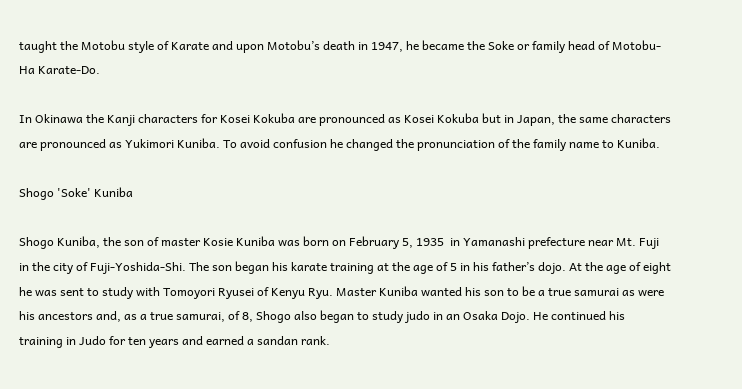taught the Motobu style of Karate and upon Motobu’s death in 1947, he became the Soke or family head of Motobu-Ha Karate-Do.

In Okinawa the Kanji characters for Kosei Kokuba are pronounced as Kosei Kokuba but in Japan, the same characters are pronounced as Yukimori Kuniba. To avoid confusion he changed the pronunciation of the family name to Kuniba.

Shogo 'Soke' Kuniba

Shogo Kuniba, the son of master Kosie Kuniba was born on February 5, 1935  in Yamanashi prefecture near Mt. Fuji in the city of Fuji-Yoshida-Shi. The son began his karate training at the age of 5 in his father’s dojo. At the age of eight he was sent to study with Tomoyori Ryusei of Kenyu Ryu. Master Kuniba wanted his son to be a true samurai as were his ancestors and, as a true samurai, of 8, Shogo also began to study judo in an Osaka Dojo. He continued his training in Judo for ten years and earned a sandan rank.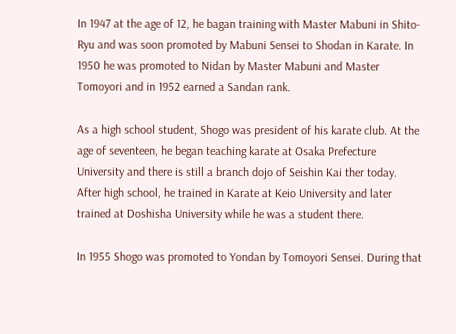In 1947 at the age of 12, he bagan training with Master Mabuni in Shito-Ryu and was soon promoted by Mabuni Sensei to Shodan in Karate. In 1950 he was promoted to Nidan by Master Mabuni and Master Tomoyori and in 1952 earned a Sandan rank.

As a high school student, Shogo was president of his karate club. At the age of seventeen, he began teaching karate at Osaka Prefecture University and there is still a branch dojo of Seishin Kai ther today. After high school, he trained in Karate at Keio University and later trained at Doshisha University while he was a student there.

In 1955 Shogo was promoted to Yondan by Tomoyori Sensei. During that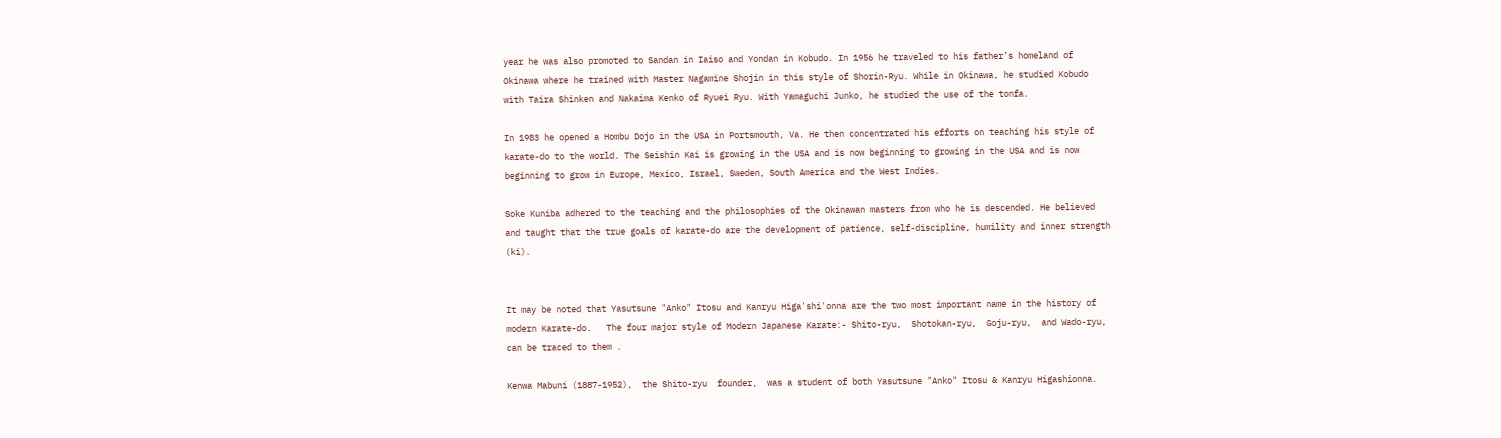year he was also promoted to Sandan in Iaiso and Yondan in Kobudo. In 1956 he traveled to his father’s homeland of Okinawa where he trained with Master Nagamine Shojin in this style of Shorin-Ryu. While in Okinawa, he studied Kobudo with Taira Shinken and Nakaima Kenko of Ryuei Ryu. With Yamaguchi Junko, he studied the use of the tonfa.

In 1983 he opened a Hombu Dojo in the USA in Portsmouth, Va. He then concentrated his efforts on teaching his style of karate-do to the world. The Seishin Kai is growing in the USA and is now beginning to growing in the USA and is now beginning to grow in Europe, Mexico, Israel, Sweden, South America and the West Indies.

Soke Kuniba adhered to the teaching and the philosophies of the Okinawan masters from who he is descended. He believed and taught that the true goals of karate-do are the development of patience, self-discipline, humility and inner strength (ki).


It may be noted that Yasutsune "Anko" Itosu and Kanryu Higa'shi'onna are the two most important name in the history of modern Karate-do.   The four major style of Modern Japanese Karate:- Shito-ryu,  Shotokan-ryu,  Goju-ryu,  and Wado-ryu,  can be traced to them .

Kenwa Mabuni (1887-1952),  the Shito-ryu  founder,  was a student of both Yasutsune "Anko" Itosu & Kanryu Higashionna.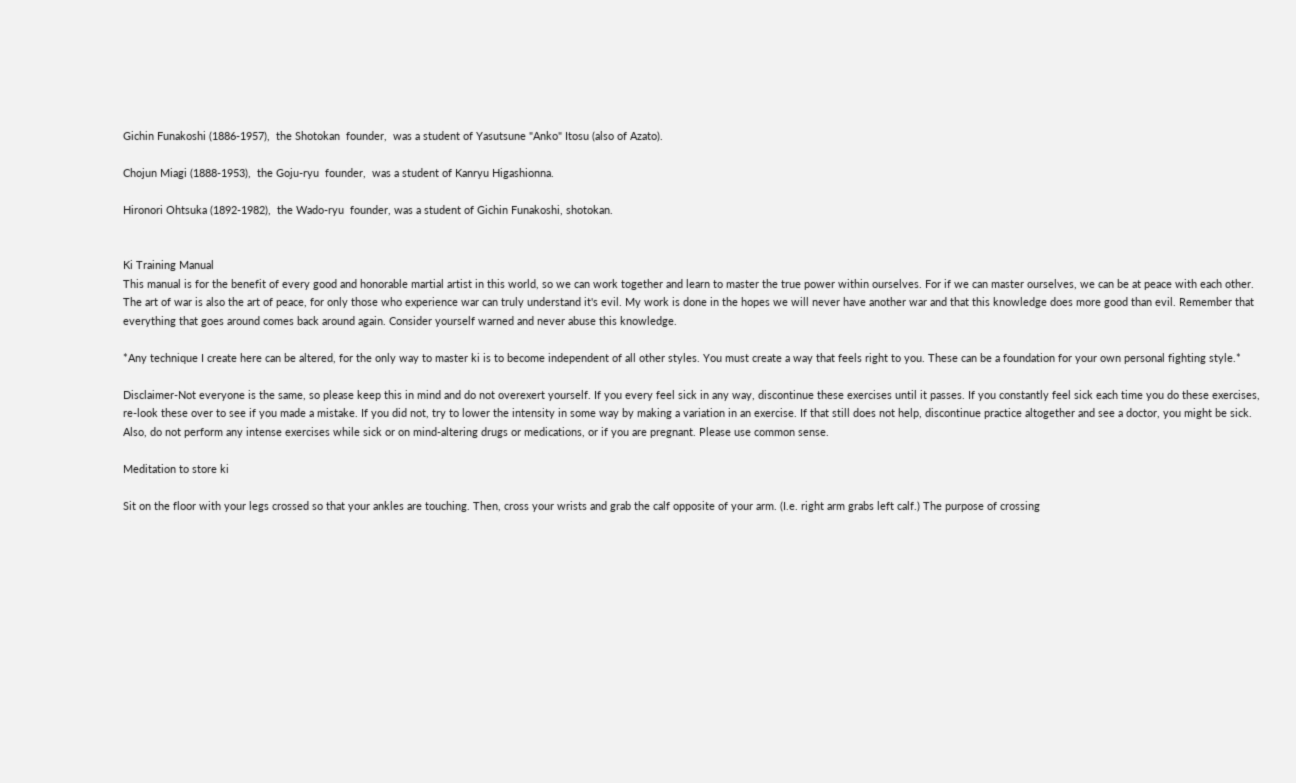Gichin Funakoshi (1886-1957),  the Shotokan  founder,  was a student of Yasutsune "Anko" Itosu (also of Azato).

Chojun Miagi (1888-1953),  the Goju-ryu  founder,  was a student of Kanryu Higashionna.

Hironori Ohtsuka (1892-1982),  the Wado-ryu  founder, was a student of Gichin Funakoshi, shotokan.


Ki Training Manual
This manual is for the benefit of every good and honorable martial artist in this world, so we can work together and learn to master the true power within ourselves. For if we can master ourselves, we can be at peace with each other. The art of war is also the art of peace, for only those who experience war can truly understand it's evil. My work is done in the hopes we will never have another war and that this knowledge does more good than evil. Remember that everything that goes around comes back around again. Consider yourself warned and never abuse this knowledge.

*Any technique I create here can be altered, for the only way to master ki is to become independent of all other styles. You must create a way that feels right to you. These can be a foundation for your own personal fighting style.*

Disclaimer-Not everyone is the same, so please keep this in mind and do not overexert yourself. If you every feel sick in any way, discontinue these exercises until it passes. If you constantly feel sick each time you do these exercises, re-look these over to see if you made a mistake. If you did not, try to lower the intensity in some way by making a variation in an exercise. If that still does not help, discontinue practice altogether and see a doctor, you might be sick. Also, do not perform any intense exercises while sick or on mind-altering drugs or medications, or if you are pregnant. Please use common sense.

Meditation to store ki

Sit on the floor with your legs crossed so that your ankles are touching. Then, cross your wrists and grab the calf opposite of your arm. (I.e. right arm grabs left calf.) The purpose of crossing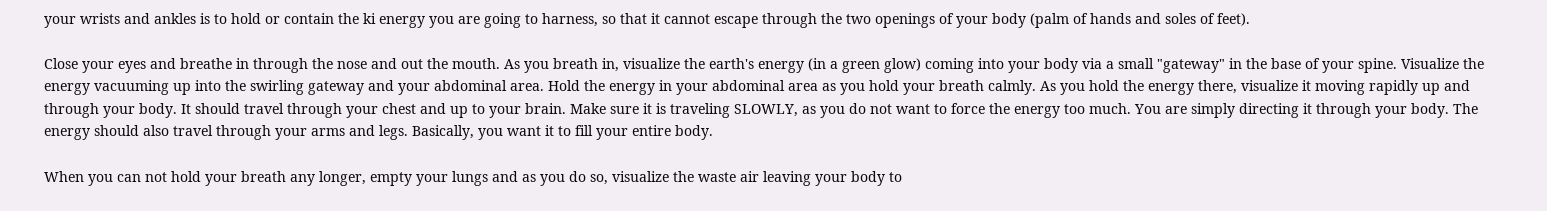your wrists and ankles is to hold or contain the ki energy you are going to harness, so that it cannot escape through the two openings of your body (palm of hands and soles of feet).

Close your eyes and breathe in through the nose and out the mouth. As you breath in, visualize the earth's energy (in a green glow) coming into your body via a small "gateway" in the base of your spine. Visualize the energy vacuuming up into the swirling gateway and your abdominal area. Hold the energy in your abdominal area as you hold your breath calmly. As you hold the energy there, visualize it moving rapidly up and through your body. It should travel through your chest and up to your brain. Make sure it is traveling SLOWLY, as you do not want to force the energy too much. You are simply directing it through your body. The energy should also travel through your arms and legs. Basically, you want it to fill your entire body.

When you can not hold your breath any longer, empty your lungs and as you do so, visualize the waste air leaving your body to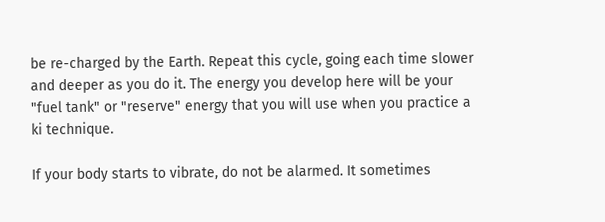be re-charged by the Earth. Repeat this cycle, going each time slower and deeper as you do it. The energy you develop here will be your "fuel tank" or "reserve" energy that you will use when you practice a ki technique.

If your body starts to vibrate, do not be alarmed. It sometimes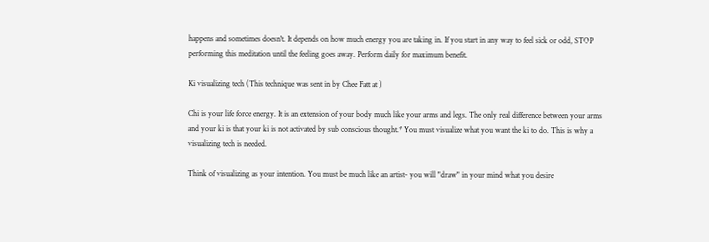happens and sometimes doesn't. It depends on how much energy you are taking in. If you start in any way to feel sick or odd, STOP performing this meditation until the feeling goes away. Perform daily for maximum benefit.

Ki visualizing tech (This technique was sent in by Chee Fatt at )

Chi is your life force energy. It is an extension of your body much like your arms and legs. The only real difference between your arms and your ki is that your ki is not activated by sub conscious thought.* You must visualize what you want the ki to do. This is why a visualizing tech is needed.

Think of visualizing as your intention. You must be much like an artist- you will "draw" in your mind what you desire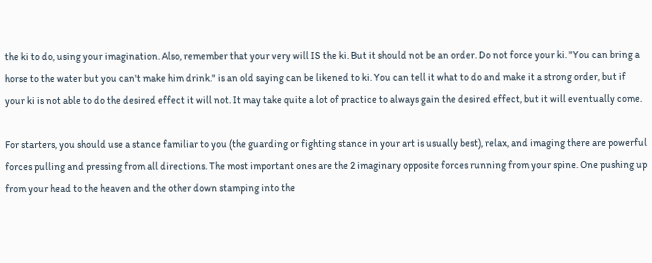the ki to do, using your imagination. Also, remember that your very will IS the ki. But it should not be an order. Do not force your ki. "You can bring a horse to the water but you can't make him drink." is an old saying can be likened to ki. You can tell it what to do and make it a strong order, but if your ki is not able to do the desired effect it will not. It may take quite a lot of practice to always gain the desired effect, but it will eventually come.

For starters, you should use a stance familiar to you (the guarding or fighting stance in your art is usually best), relax, and imaging there are powerful forces pulling and pressing from all directions. The most important ones are the 2 imaginary opposite forces running from your spine. One pushing up from your head to the heaven and the other down stamping into the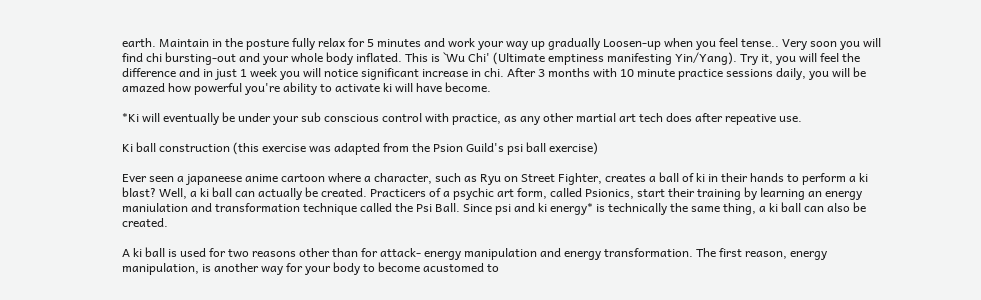earth. Maintain in the posture fully relax for 5 minutes and work your way up gradually Loosen-up when you feel tense.. Very soon you will find chi bursting-out and your whole body inflated. This is `Wu Chi' (Ultimate emptiness manifesting Yin/Yang). Try it, you will feel the difference and in just 1 week you will notice significant increase in chi. After 3 months with 10 minute practice sessions daily, you will be amazed how powerful you're ability to activate ki will have become.

*Ki will eventually be under your sub conscious control with practice, as any other martial art tech does after repeative use.

Ki ball construction (this exercise was adapted from the Psion Guild's psi ball exercise)

Ever seen a japaneese anime cartoon where a character, such as Ryu on Street Fighter, creates a ball of ki in their hands to perform a ki blast? Well, a ki ball can actually be created. Practicers of a psychic art form, called Psionics, start their training by learning an energy maniulation and transformation technique called the Psi Ball. Since psi and ki energy* is technically the same thing, a ki ball can also be created.

A ki ball is used for two reasons other than for attack- energy manipulation and energy transformation. The first reason, energy manipulation, is another way for your body to become acustomed to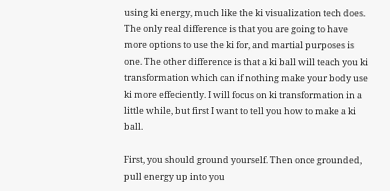using ki energy, much like the ki visualization tech does. The only real difference is that you are going to have more options to use the ki for, and martial purposes is one. The other difference is that a ki ball will teach you ki transformation which can if nothing make your body use ki more effeciently. I will focus on ki transformation in a little while, but first I want to tell you how to make a ki ball.

First, you should ground yourself. Then once grounded, pull energy up into you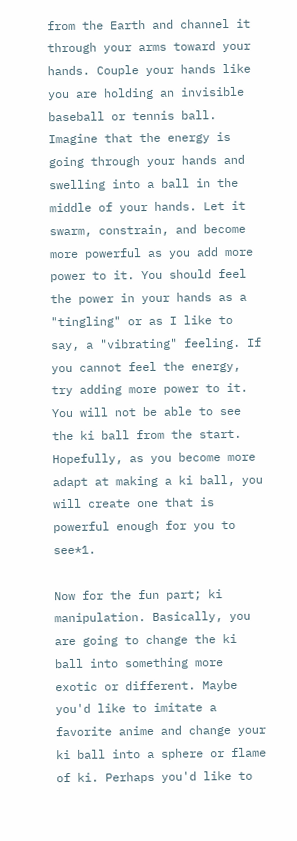from the Earth and channel it through your arms toward your hands. Couple your hands like you are holding an invisible baseball or tennis ball. Imagine that the energy is going through your hands and swelling into a ball in the middle of your hands. Let it swarm, constrain, and become more powerful as you add more power to it. You should feel the power in your hands as a "tingling" or as I like to say, a "vibrating" feeling. If you cannot feel the energy, try adding more power to it. You will not be able to see the ki ball from the start. Hopefully, as you become more adapt at making a ki ball, you will create one that is powerful enough for you to see*1.

Now for the fun part; ki manipulation. Basically, you are going to change the ki ball into something more exotic or different. Maybe you'd like to imitate a favorite anime and change your ki ball into a sphere or flame of ki. Perhaps you'd like to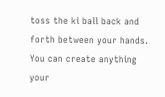toss the ki ball back and forth between your hands. You can create anything your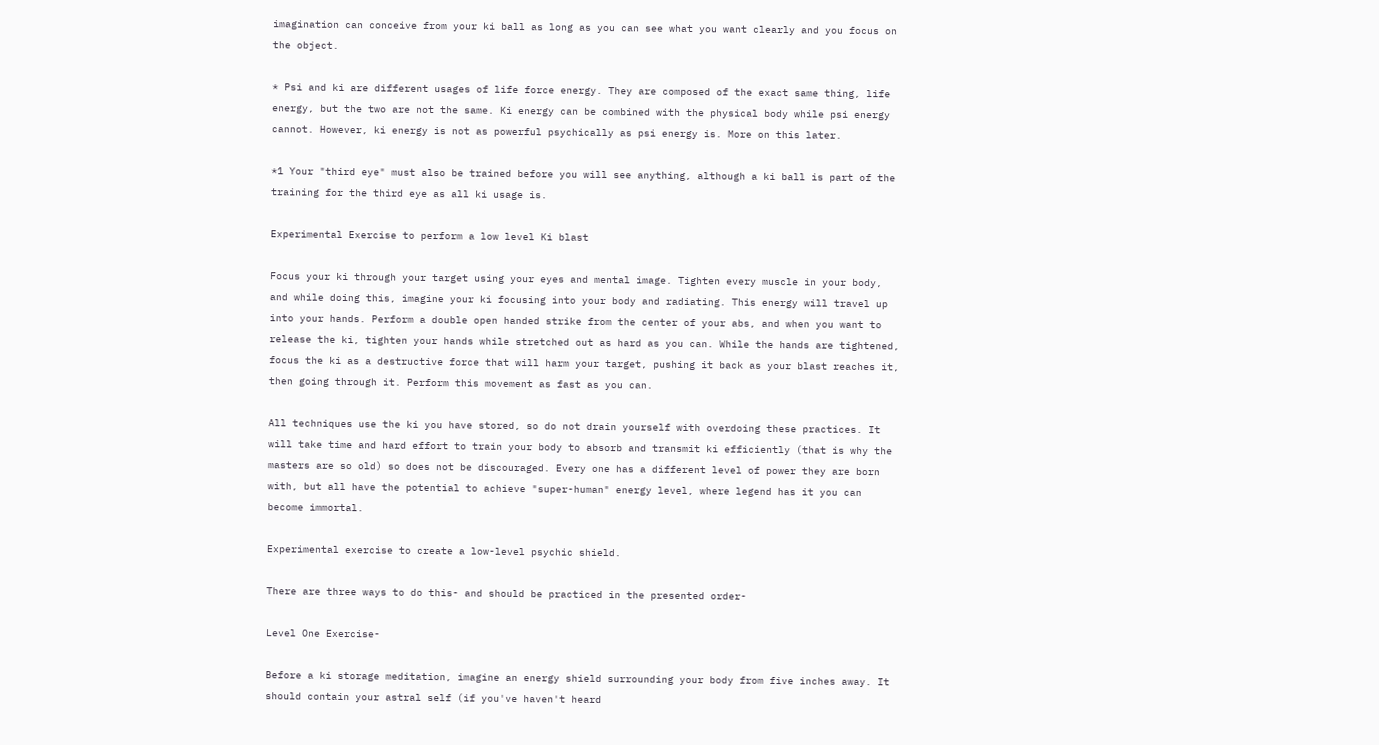imagination can conceive from your ki ball as long as you can see what you want clearly and you focus on the object.

* Psi and ki are different usages of life force energy. They are composed of the exact same thing, life energy, but the two are not the same. Ki energy can be combined with the physical body while psi energy cannot. However, ki energy is not as powerful psychically as psi energy is. More on this later.

*1 Your "third eye" must also be trained before you will see anything, although a ki ball is part of the training for the third eye as all ki usage is.

Experimental Exercise to perform a low level Ki blast

Focus your ki through your target using your eyes and mental image. Tighten every muscle in your body, and while doing this, imagine your ki focusing into your body and radiating. This energy will travel up into your hands. Perform a double open handed strike from the center of your abs, and when you want to release the ki, tighten your hands while stretched out as hard as you can. While the hands are tightened, focus the ki as a destructive force that will harm your target, pushing it back as your blast reaches it, then going through it. Perform this movement as fast as you can.

All techniques use the ki you have stored, so do not drain yourself with overdoing these practices. It will take time and hard effort to train your body to absorb and transmit ki efficiently (that is why the masters are so old) so does not be discouraged. Every one has a different level of power they are born with, but all have the potential to achieve "super-human" energy level, where legend has it you can become immortal.

Experimental exercise to create a low-level psychic shield.

There are three ways to do this- and should be practiced in the presented order-

Level One Exercise-

Before a ki storage meditation, imagine an energy shield surrounding your body from five inches away. It should contain your astral self (if you've haven't heard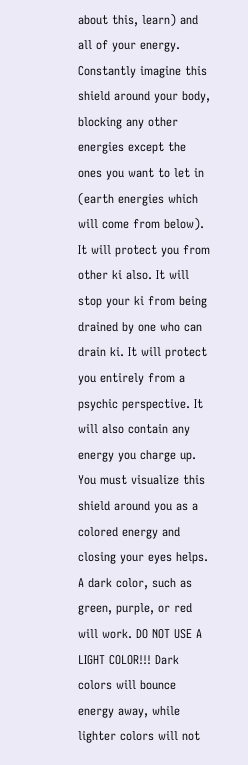about this, learn) and all of your energy. Constantly imagine this shield around your body, blocking any other energies except the ones you want to let in (earth energies which will come from below). It will protect you from other ki also. It will stop your ki from being drained by one who can drain ki. It will protect you entirely from a psychic perspective. It will also contain any energy you charge up. You must visualize this shield around you as a colored energy and closing your eyes helps. A dark color, such as green, purple, or red will work. DO NOT USE A LIGHT COLOR!!! Dark colors will bounce energy away, while lighter colors will not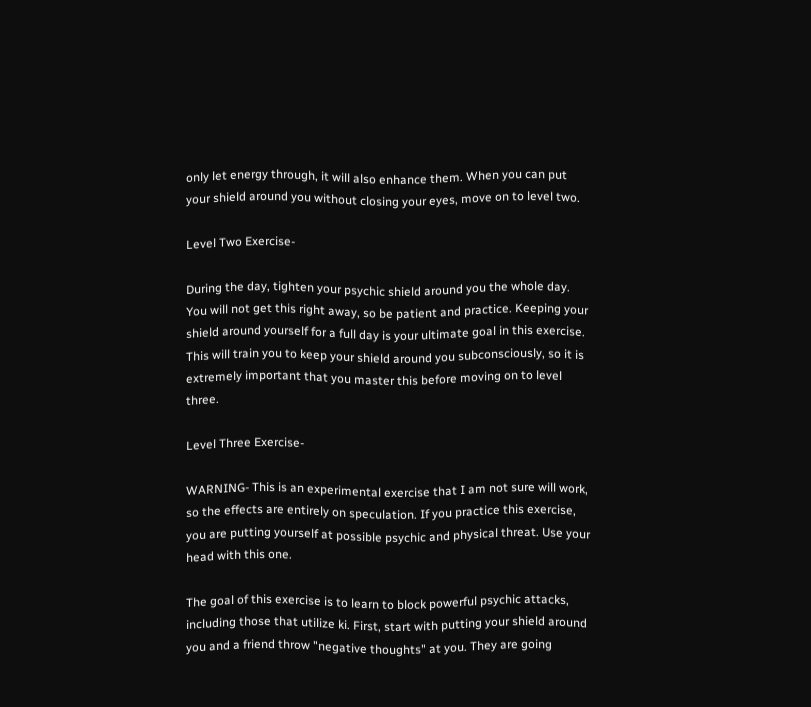only let energy through, it will also enhance them. When you can put your shield around you without closing your eyes, move on to level two.

Level Two Exercise-

During the day, tighten your psychic shield around you the whole day. You will not get this right away, so be patient and practice. Keeping your shield around yourself for a full day is your ultimate goal in this exercise. This will train you to keep your shield around you subconsciously, so it is extremely important that you master this before moving on to level three.

Level Three Exercise-

WARNING- This is an experimental exercise that I am not sure will work, so the effects are entirely on speculation. If you practice this exercise, you are putting yourself at possible psychic and physical threat. Use your head with this one.

The goal of this exercise is to learn to block powerful psychic attacks, including those that utilize ki. First, start with putting your shield around you and a friend throw "negative thoughts" at you. They are going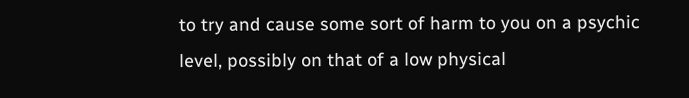to try and cause some sort of harm to you on a psychic level, possibly on that of a low physical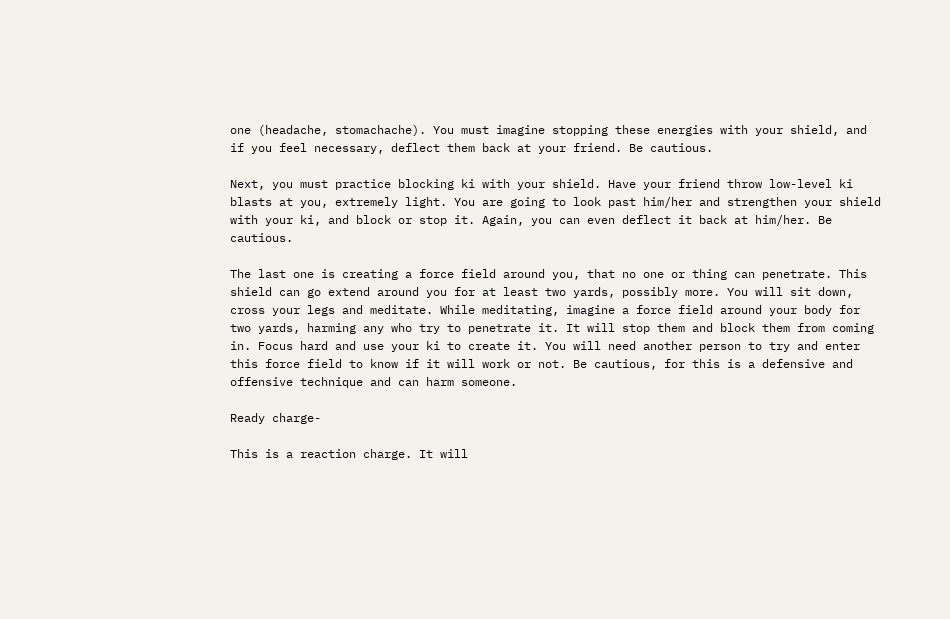one (headache, stomachache). You must imagine stopping these energies with your shield, and if you feel necessary, deflect them back at your friend. Be cautious.

Next, you must practice blocking ki with your shield. Have your friend throw low-level ki blasts at you, extremely light. You are going to look past him/her and strengthen your shield with your ki, and block or stop it. Again, you can even deflect it back at him/her. Be cautious.

The last one is creating a force field around you, that no one or thing can penetrate. This shield can go extend around you for at least two yards, possibly more. You will sit down, cross your legs and meditate. While meditating, imagine a force field around your body for two yards, harming any who try to penetrate it. It will stop them and block them from coming in. Focus hard and use your ki to create it. You will need another person to try and enter this force field to know if it will work or not. Be cautious, for this is a defensive and offensive technique and can harm someone.

Ready charge-

This is a reaction charge. It will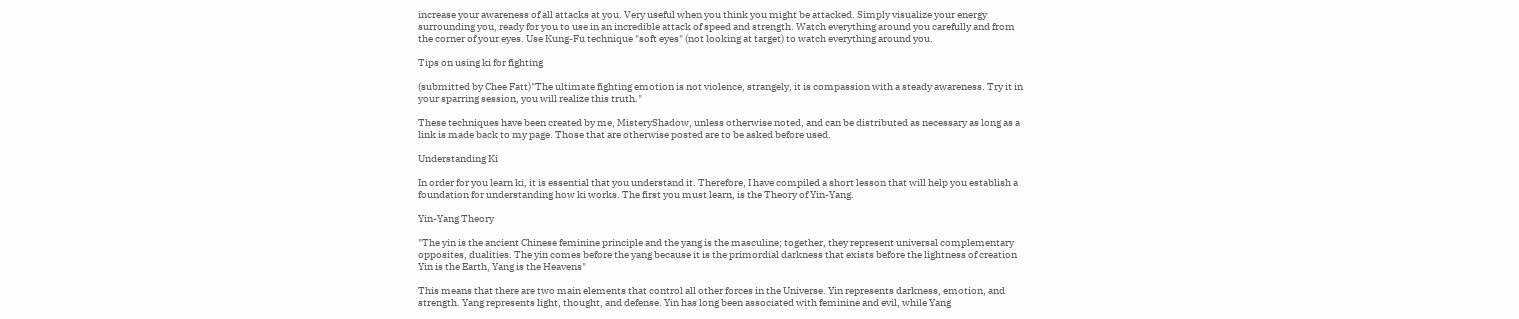increase your awareness of all attacks at you. Very useful when you think you might be attacked. Simply visualize your energy surrounding you, ready for you to use in an incredible attack of speed and strength. Watch everything around you carefully and from the corner of your eyes. Use Kung-Fu technique "soft eyes" (not looking at target) to watch everything around you.

Tips on using ki for fighting

(submitted by Chee Fatt)"The ultimate fighting emotion is not violence, strangely, it is compassion with a steady awareness. Try it in your sparring session, you will realize this truth."

These techniques have been created by me, MisteryShadow, unless otherwise noted, and can be distributed as necessary as long as a link is made back to my page. Those that are otherwise posted are to be asked before used.

Understanding Ki

In order for you learn ki, it is essential that you understand it. Therefore, I have compiled a short lesson that will help you establish a foundation for understanding how ki works. The first you must learn, is the Theory of Yin-Yang.

Yin-Yang Theory

"The yin is the ancient Chinese feminine principle and the yang is the masculine; together, they represent universal complementary opposites, dualities. The yin comes before the yang because it is the primordial darkness that exists before the lightness of creation Yin is the Earth, Yang is the Heavens"

This means that there are two main elements that control all other forces in the Universe. Yin represents darkness, emotion, and strength. Yang represents light, thought, and defense. Yin has long been associated with feminine and evil, while Yang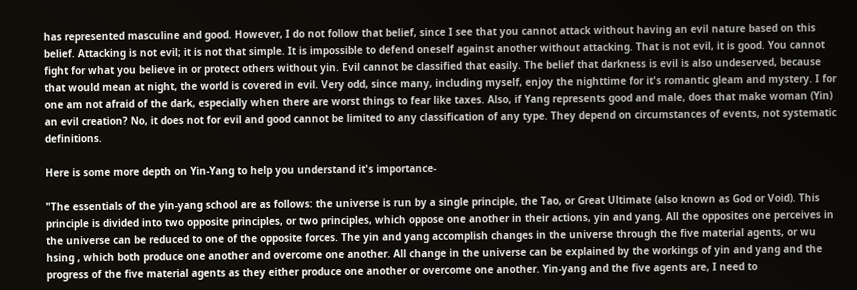has represented masculine and good. However, I do not follow that belief, since I see that you cannot attack without having an evil nature based on this belief. Attacking is not evil; it is not that simple. It is impossible to defend oneself against another without attacking. That is not evil, it is good. You cannot fight for what you believe in or protect others without yin. Evil cannot be classified that easily. The belief that darkness is evil is also undeserved, because that would mean at night, the world is covered in evil. Very odd, since many, including myself, enjoy the nighttime for it's romantic gleam and mystery. I for one am not afraid of the dark, especially when there are worst things to fear like taxes. Also, if Yang represents good and male, does that make woman (Yin) an evil creation? No, it does not for evil and good cannot be limited to any classification of any type. They depend on circumstances of events, not systematic definitions.

Here is some more depth on Yin-Yang to help you understand it's importance-

"The essentials of the yin-yang school are as follows: the universe is run by a single principle, the Tao, or Great Ultimate (also known as God or Void). This principle is divided into two opposite principles, or two principles, which oppose one another in their actions, yin and yang. All the opposites one perceives in the universe can be reduced to one of the opposite forces. The yin and yang accomplish changes in the universe through the five material agents, or wu hsing , which both produce one another and overcome one another. All change in the universe can be explained by the workings of yin and yang and the progress of the five material agents as they either produce one another or overcome one another. Yin-yang and the five agents are, I need to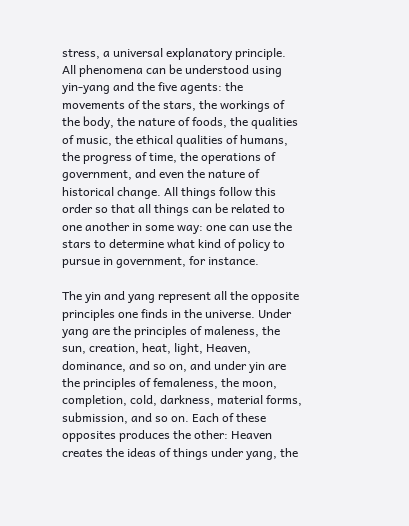stress, a universal explanatory principle. All phenomena can be understood using yin-yang and the five agents: the movements of the stars, the workings of the body, the nature of foods, the qualities of music, the ethical qualities of humans, the progress of time, the operations of government, and even the nature of historical change. All things follow this order so that all things can be related to one another in some way: one can use the stars to determine what kind of policy to pursue in government, for instance.

The yin and yang represent all the opposite principles one finds in the universe. Under yang are the principles of maleness, the sun, creation, heat, light, Heaven, dominance, and so on, and under yin are the principles of femaleness, the moon, completion, cold, darkness, material forms, submission, and so on. Each of these opposites produces the other: Heaven creates the ideas of things under yang, the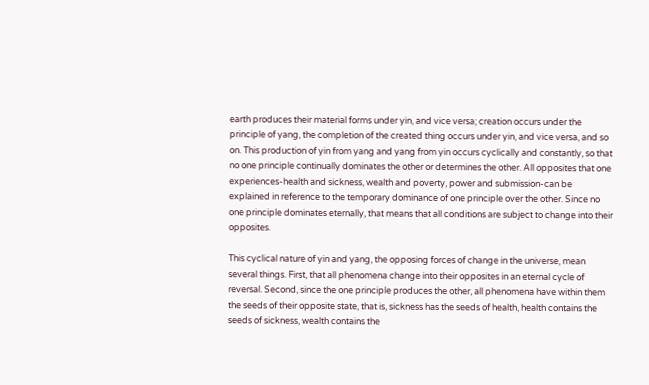earth produces their material forms under yin, and vice versa; creation occurs under the principle of yang, the completion of the created thing occurs under yin, and vice versa, and so on. This production of yin from yang and yang from yin occurs cyclically and constantly, so that no one principle continually dominates the other or determines the other. All opposites that one experiences-health and sickness, wealth and poverty, power and submission-can be explained in reference to the temporary dominance of one principle over the other. Since no one principle dominates eternally, that means that all conditions are subject to change into their opposites.

This cyclical nature of yin and yang, the opposing forces of change in the universe, mean several things. First, that all phenomena change into their opposites in an eternal cycle of reversal. Second, since the one principle produces the other, all phenomena have within them the seeds of their opposite state, that is, sickness has the seeds of health, health contains the seeds of sickness, wealth contains the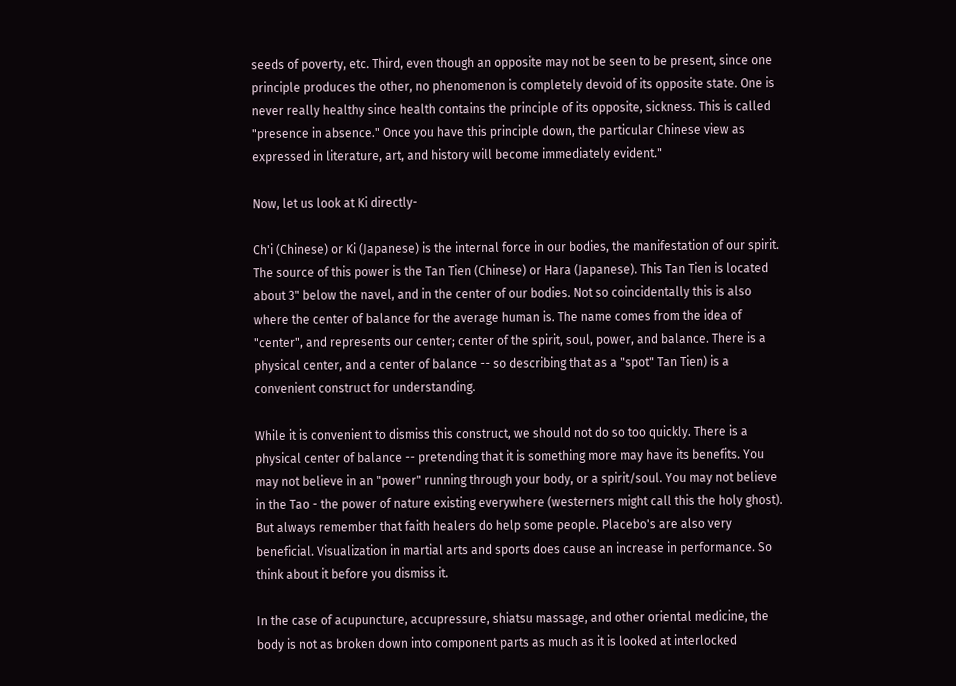seeds of poverty, etc. Third, even though an opposite may not be seen to be present, since one principle produces the other, no phenomenon is completely devoid of its opposite state. One is never really healthy since health contains the principle of its opposite, sickness. This is called "presence in absence." Once you have this principle down, the particular Chinese view as expressed in literature, art, and history will become immediately evident."

Now, let us look at Ki directly-

Ch'i (Chinese) or Ki (Japanese) is the internal force in our bodies, the manifestation of our spirit. The source of this power is the Tan Tien (Chinese) or Hara (Japanese). This Tan Tien is located about 3" below the navel, and in the center of our bodies. Not so coincidentally this is also where the center of balance for the average human is. The name comes from the idea of "center", and represents our center; center of the spirit, soul, power, and balance. There is a physical center, and a center of balance -- so describing that as a "spot" Tan Tien) is a convenient construct for understanding.

While it is convenient to dismiss this construct, we should not do so too quickly. There is a physical center of balance -- pretending that it is something more may have its benefits. You may not believe in an "power" running through your body, or a spirit/soul. You may not believe in the Tao - the power of nature existing everywhere (westerners might call this the holy ghost). But always remember that faith healers do help some people. Placebo's are also very beneficial. Visualization in martial arts and sports does cause an increase in performance. So think about it before you dismiss it.

In the case of acupuncture, accupressure, shiatsu massage, and other oriental medicine, the body is not as broken down into component parts as much as it is looked at interlocked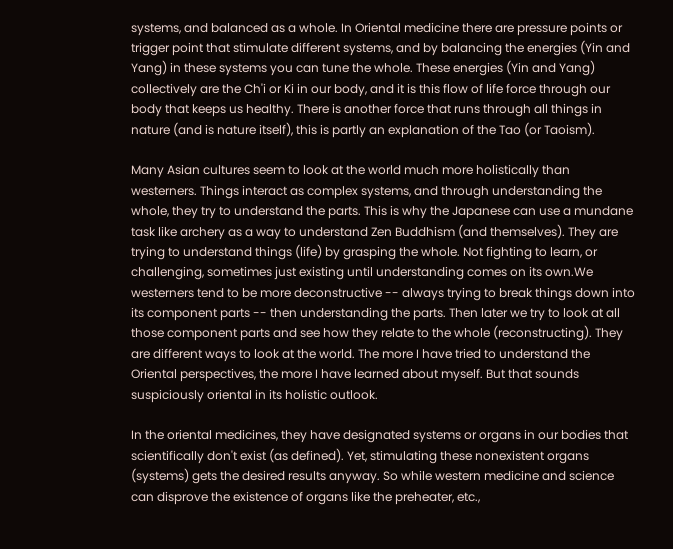systems, and balanced as a whole. In Oriental medicine there are pressure points or trigger point that stimulate different systems, and by balancing the energies (Yin and Yang) in these systems you can tune the whole. These energies (Yin and Yang) collectively are the Ch'i or Ki in our body, and it is this flow of life force through our body that keeps us healthy. There is another force that runs through all things in nature (and is nature itself), this is partly an explanation of the Tao (or Taoism).

Many Asian cultures seem to look at the world much more holistically than westerners. Things interact as complex systems, and through understanding the whole, they try to understand the parts. This is why the Japanese can use a mundane task like archery as a way to understand Zen Buddhism (and themselves). They are trying to understand things (life) by grasping the whole. Not fighting to learn, or challenging, sometimes just existing until understanding comes on its own.We westerners tend to be more deconstructive -- always trying to break things down into its component parts -- then understanding the parts. Then later we try to look at all those component parts and see how they relate to the whole (reconstructing). They are different ways to look at the world. The more I have tried to understand the Oriental perspectives, the more I have learned about myself. But that sounds suspiciously oriental in its holistic outlook.

In the oriental medicines, they have designated systems or organs in our bodies that scientifically don't exist (as defined). Yet, stimulating these nonexistent organs (systems) gets the desired results anyway. So while western medicine and science can disprove the existence of organs like the preheater, etc.,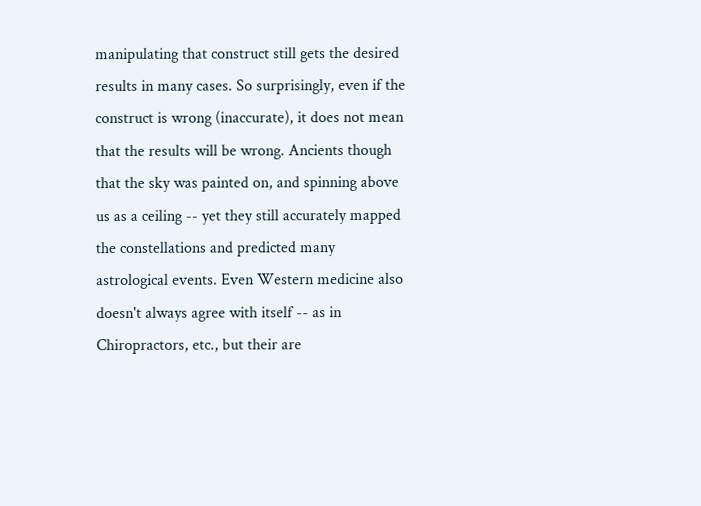manipulating that construct still gets the desired results in many cases. So surprisingly, even if the construct is wrong (inaccurate), it does not mean that the results will be wrong. Ancients though that the sky was painted on, and spinning above us as a ceiling -- yet they still accurately mapped the constellations and predicted many astrological events. Even Western medicine also doesn't always agree with itself -- as in Chiropractors, etc., but their are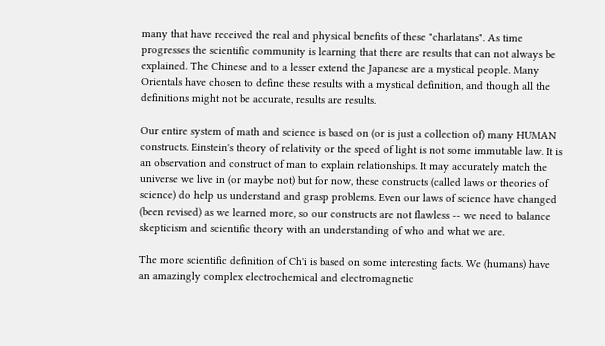many that have received the real and physical benefits of these "charlatans". As time progresses the scientific community is learning that there are results that can not always be explained. The Chinese and to a lesser extend the Japanese are a mystical people. Many Orientals have chosen to define these results with a mystical definition, and though all the definitions might not be accurate, results are results.

Our entire system of math and science is based on (or is just a collection of) many HUMAN constructs. Einstein's theory of relativity or the speed of light is not some immutable law. It is an observation and construct of man to explain relationships. It may accurately match the universe we live in (or maybe not) but for now, these constructs (called laws or theories of science) do help us understand and grasp problems. Even our laws of science have changed (been revised) as we learned more, so our constructs are not flawless -- we need to balance skepticism and scientific theory with an understanding of who and what we are.

The more scientific definition of Ch'i is based on some interesting facts. We (humans) have an amazingly complex electrochemical and electromagnetic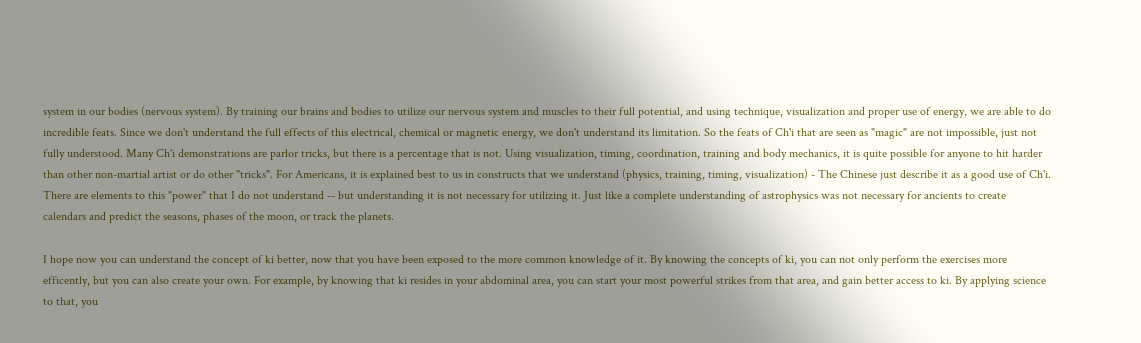system in our bodies (nervous system). By training our brains and bodies to utilize our nervous system and muscles to their full potential, and using technique, visualization and proper use of energy, we are able to do incredible feats. Since we don't understand the full effects of this electrical, chemical or magnetic energy, we don't understand its limitation. So the feats of Ch'i that are seen as "magic" are not impossible, just not fully understood. Many Ch'i demonstrations are parlor tricks, but there is a percentage that is not. Using visualization, timing, coordination, training and body mechanics, it is quite possible for anyone to hit harder than other non-martial artist or do other "tricks". For Americans, it is explained best to us in constructs that we understand (physics, training, timing, visualization) - The Chinese just describe it as a good use of Ch'i. There are elements to this "power" that I do not understand -- but understanding it is not necessary for utilizing it. Just like a complete understanding of astrophysics was not necessary for ancients to create calendars and predict the seasons, phases of the moon, or track the planets.

I hope now you can understand the concept of ki better, now that you have been exposed to the more common knowledge of it. By knowing the concepts of ki, you can not only perform the exercises more efficently, but you can also create your own. For example, by knowing that ki resides in your abdominal area, you can start your most powerful strikes from that area, and gain better access to ki. By applying science to that, you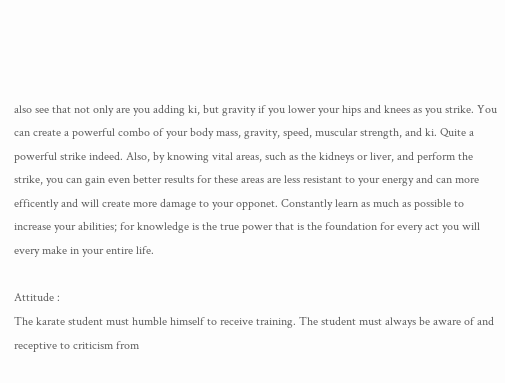also see that not only are you adding ki, but gravity if you lower your hips and knees as you strike. You can create a powerful combo of your body mass, gravity, speed, muscular strength, and ki. Quite a powerful strike indeed. Also, by knowing vital areas, such as the kidneys or liver, and perform the strike, you can gain even better results for these areas are less resistant to your energy and can more efficently and will create more damage to your opponet. Constantly learn as much as possible to increase your abilities; for knowledge is the true power that is the foundation for every act you will every make in your entire life.

Attitude :
The karate student must humble himself to receive training. The student must always be aware of and receptive to criticism from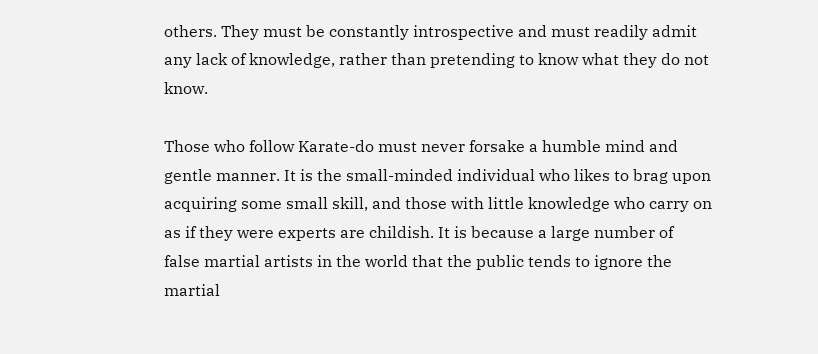others. They must be constantly introspective and must readily admit any lack of knowledge, rather than pretending to know what they do not know.

Those who follow Karate-do must never forsake a humble mind and gentle manner. It is the small-minded individual who likes to brag upon acquiring some small skill, and those with little knowledge who carry on as if they were experts are childish. It is because a large number of false martial artists in the world that the public tends to ignore the martial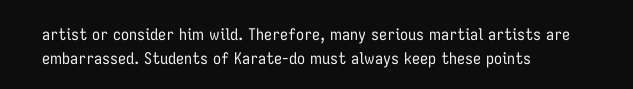artist or consider him wild. Therefore, many serious martial artists are embarrassed. Students of Karate-do must always keep these points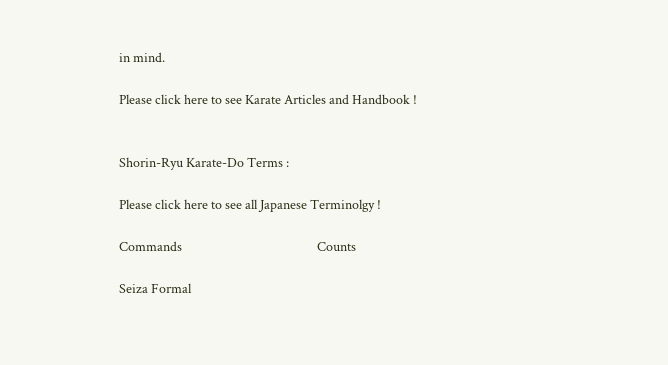in mind.

Please click here to see Karate Articles and Handbook !


Shorin-Ryu Karate-Do Terms :

Please click here to see all Japanese Terminolgy !

Commands                                             Counts

Seiza Formal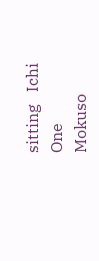sitting   Ichi One
Mokuso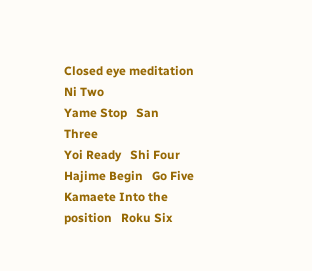Closed eye meditation   Ni Two
Yame Stop   San Three
Yoi Ready   Shi Four
Hajime Begin   Go Five
Kamaete Into the position   Roku Six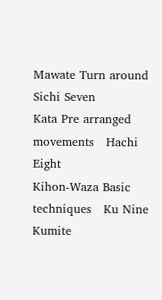Mawate Turn around   Sichi Seven
Kata Pre arranged movements   Hachi Eight
Kihon-Waza Basic techniques   Ku Nine
Kumite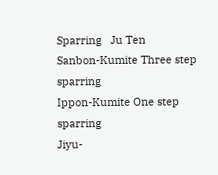Sparring   Ju Ten
Sanbon-Kumite Three step sparring
Ippon-Kumite One step sparring
Jiyu-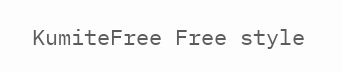KumiteFree Free style